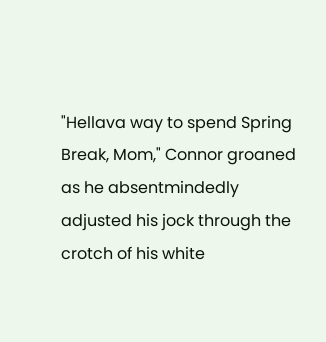"Hellava way to spend Spring Break, Mom," Connor groaned as he absentmindedly adjusted his jock through the crotch of his white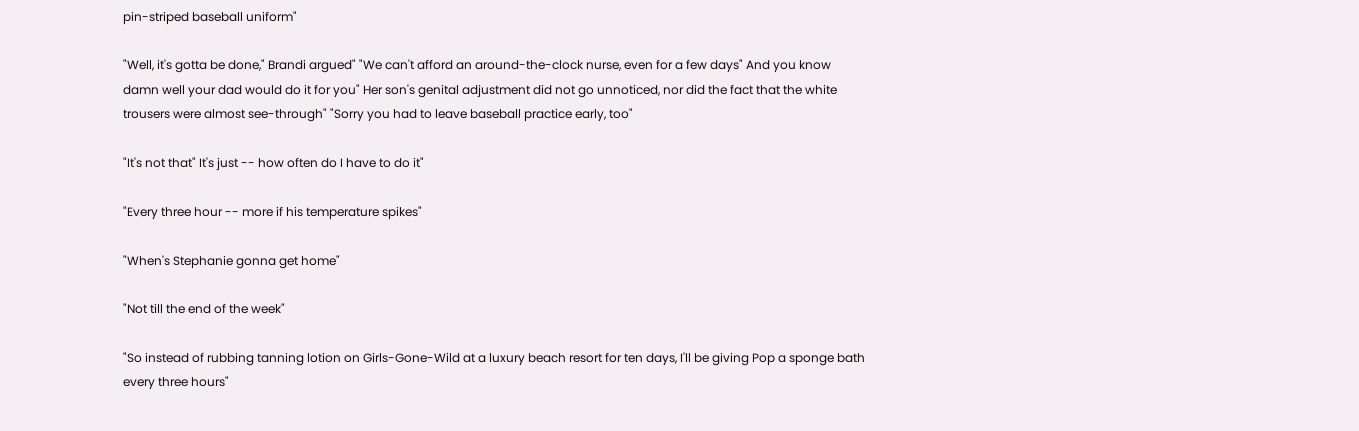pin-striped baseball uniform"

"Well, it's gotta be done," Brandi argued" "We can't afford an around-the-clock nurse, even for a few days" And you know damn well your dad would do it for you" Her son's genital adjustment did not go unnoticed, nor did the fact that the white trousers were almost see-through" "Sorry you had to leave baseball practice early, too"

"It's not that" It's just -- how often do I have to do it"

"Every three hour -- more if his temperature spikes"

"When's Stephanie gonna get home"

"Not till the end of the week"

"So instead of rubbing tanning lotion on Girls-Gone-Wild at a luxury beach resort for ten days, I'll be giving Pop a sponge bath every three hours"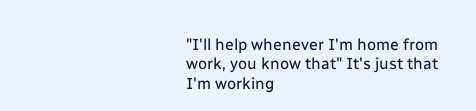"I'll help whenever I'm home from work, you know that" It's just that I'm working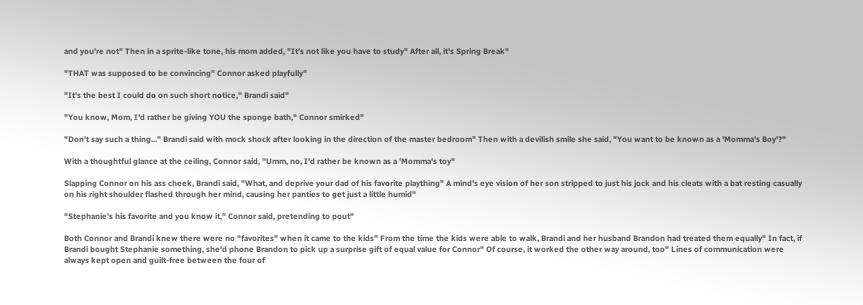and you're not" Then in a sprite-like tone, his mom added, "It's not like you have to study" After all, it's Spring Break"

"THAT was supposed to be convincing" Connor asked playfully"

"It's the best I could do on such short notice," Brandi said"

"You know, Mom, I'd rather be giving YOU the sponge bath," Connor smirked"

"Don't say such a thing..." Brandi said with mock shock after looking in the direction of the master bedroom" Then with a devilish smile she said, "You want to be known as a 'Momma's Boy'?"

With a thoughtful glance at the ceiling, Connor said, "Umm, no, I'd rather be known as a 'Momma's toy"

Slapping Connor on his ass cheek, Brandi said, "What, and deprive your dad of his favorite plaything" A mind's eye vision of her son stripped to just his jock and his cleats with a bat resting casually on his right shoulder flashed through her mind, causing her panties to get just a little humid"

"Stephanie's his favorite and you know it," Connor said, pretending to pout"

Both Connor and Brandi knew there were no "favorites" when it came to the kids" From the time the kids were able to walk, Brandi and her husband Brandon had treated them equally" In fact, if Brandi bought Stephanie something, she'd phone Brandon to pick up a surprise gift of equal value for Connor" Of course, it worked the other way around, too" Lines of communication were always kept open and guilt-free between the four of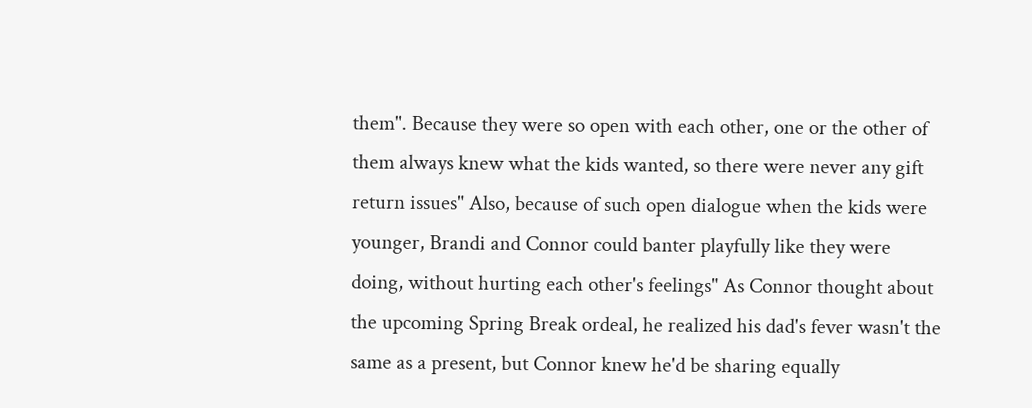them". Because they were so open with each other, one or the other of them always knew what the kids wanted, so there were never any gift return issues" Also, because of such open dialogue when the kids were younger, Brandi and Connor could banter playfully like they were doing, without hurting each other's feelings" As Connor thought about the upcoming Spring Break ordeal, he realized his dad's fever wasn't the same as a present, but Connor knew he'd be sharing equally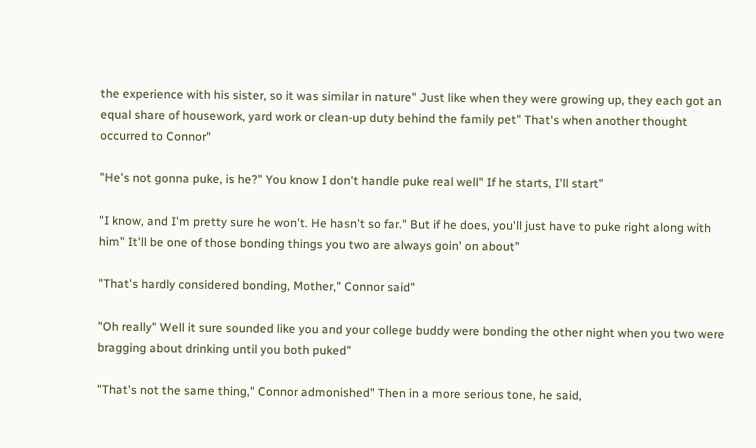the experience with his sister, so it was similar in nature" Just like when they were growing up, they each got an equal share of housework, yard work or clean-up duty behind the family pet" That's when another thought occurred to Connor"

"He's not gonna puke, is he?" You know I don't handle puke real well" If he starts, I'll start"

"I know, and I'm pretty sure he won't. He hasn't so far." But if he does, you'll just have to puke right along with him" It'll be one of those bonding things you two are always goin' on about"

"That's hardly considered bonding, Mother," Connor said"

"Oh really" Well it sure sounded like you and your college buddy were bonding the other night when you two were bragging about drinking until you both puked"

"That's not the same thing," Connor admonished" Then in a more serious tone, he said,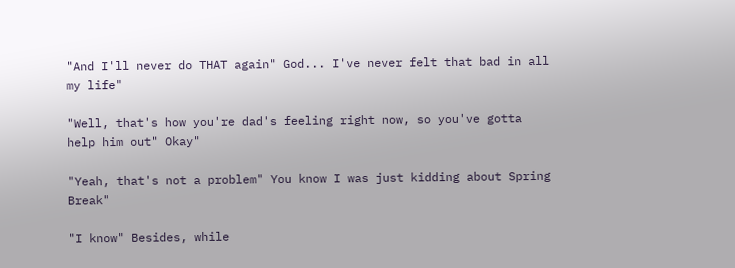"And I'll never do THAT again" God... I've never felt that bad in all my life"

"Well, that's how you're dad's feeling right now, so you've gotta help him out" Okay"

"Yeah, that's not a problem" You know I was just kidding about Spring Break"

"I know" Besides, while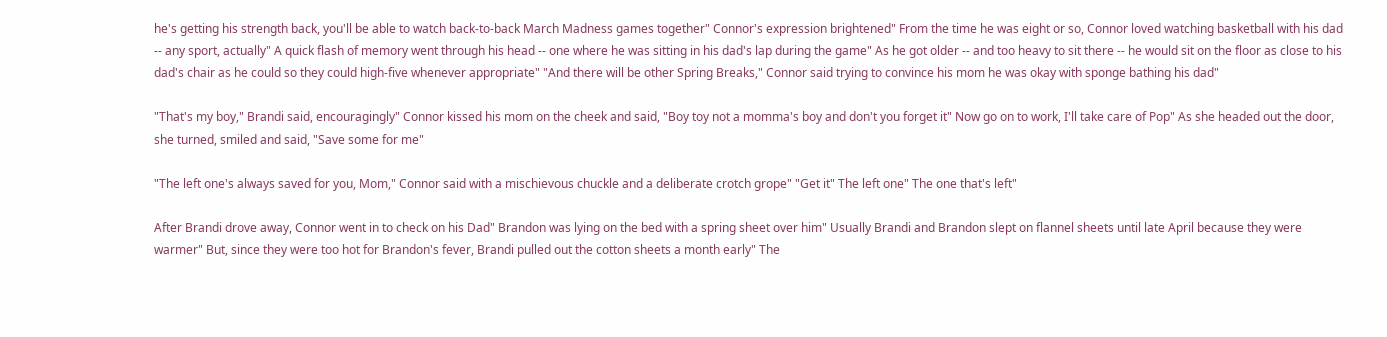he's getting his strength back, you'll be able to watch back-to-back March Madness games together" Connor's expression brightened" From the time he was eight or so, Connor loved watching basketball with his dad -- any sport, actually" A quick flash of memory went through his head -- one where he was sitting in his dad's lap during the game" As he got older -- and too heavy to sit there -- he would sit on the floor as close to his dad's chair as he could so they could high-five whenever appropriate" "And there will be other Spring Breaks," Connor said trying to convince his mom he was okay with sponge bathing his dad"

"That's my boy," Brandi said, encouragingly" Connor kissed his mom on the cheek and said, "Boy toy not a momma's boy and don't you forget it" Now go on to work, I'll take care of Pop" As she headed out the door, she turned, smiled and said, "Save some for me"

"The left one's always saved for you, Mom," Connor said with a mischievous chuckle and a deliberate crotch grope" "Get it" The left one" The one that's left"

After Brandi drove away, Connor went in to check on his Dad" Brandon was lying on the bed with a spring sheet over him" Usually Brandi and Brandon slept on flannel sheets until late April because they were warmer" But, since they were too hot for Brandon's fever, Brandi pulled out the cotton sheets a month early" The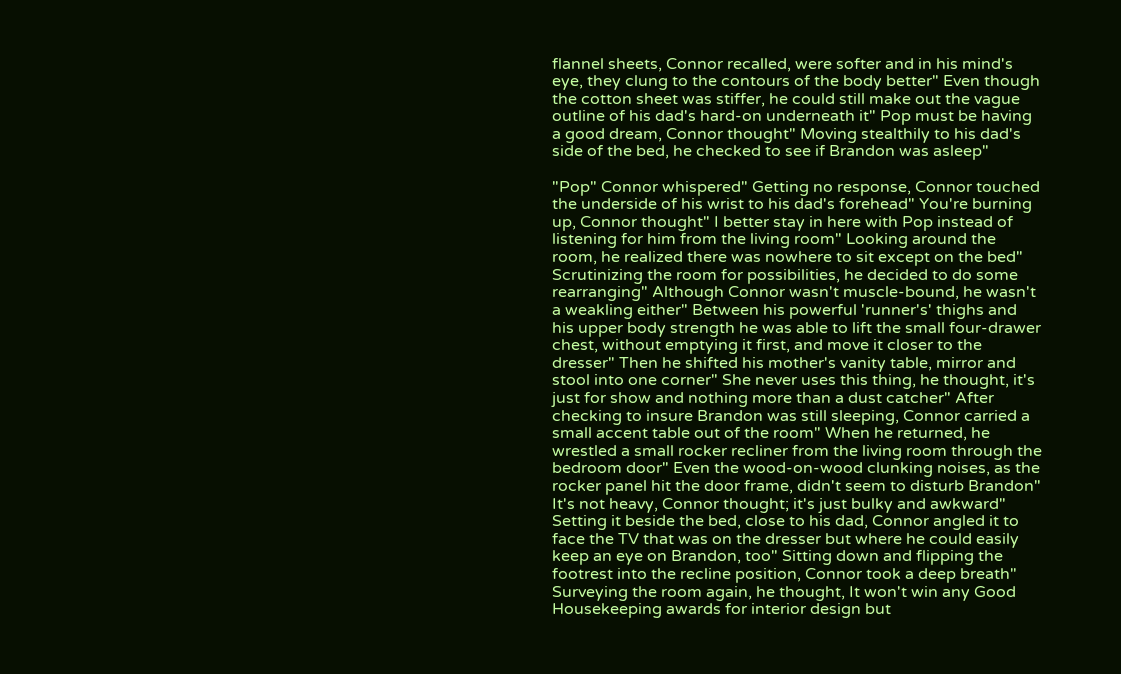flannel sheets, Connor recalled, were softer and in his mind's eye, they clung to the contours of the body better" Even though the cotton sheet was stiffer, he could still make out the vague outline of his dad's hard-on underneath it" Pop must be having a good dream, Connor thought" Moving stealthily to his dad's side of the bed, he checked to see if Brandon was asleep"

"Pop" Connor whispered" Getting no response, Connor touched the underside of his wrist to his dad's forehead" You're burning up, Connor thought" I better stay in here with Pop instead of listening for him from the living room" Looking around the room, he realized there was nowhere to sit except on the bed" Scrutinizing the room for possibilities, he decided to do some rearranging" Although Connor wasn't muscle-bound, he wasn't a weakling either" Between his powerful 'runner's' thighs and his upper body strength he was able to lift the small four-drawer chest, without emptying it first, and move it closer to the dresser" Then he shifted his mother's vanity table, mirror and stool into one corner" She never uses this thing, he thought, it's just for show and nothing more than a dust catcher" After checking to insure Brandon was still sleeping, Connor carried a small accent table out of the room" When he returned, he wrestled a small rocker recliner from the living room through the bedroom door" Even the wood-on-wood clunking noises, as the rocker panel hit the door frame, didn't seem to disturb Brandon" It's not heavy, Connor thought; it's just bulky and awkward" Setting it beside the bed, close to his dad, Connor angled it to face the TV that was on the dresser but where he could easily keep an eye on Brandon, too" Sitting down and flipping the footrest into the recline position, Connor took a deep breath" Surveying the room again, he thought, It won't win any Good Housekeeping awards for interior design but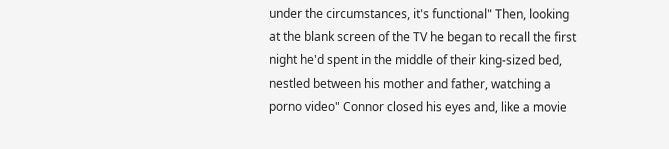under the circumstances, it's functional" Then, looking at the blank screen of the TV he began to recall the first night he'd spent in the middle of their king-sized bed, nestled between his mother and father, watching a porno video" Connor closed his eyes and, like a movie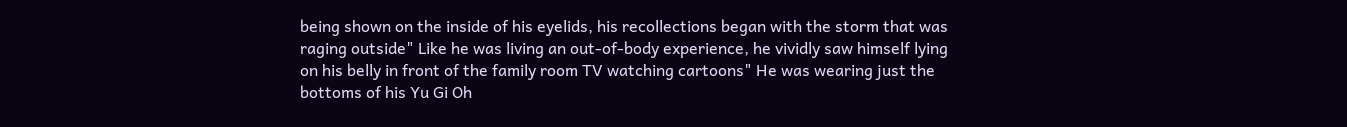being shown on the inside of his eyelids, his recollections began with the storm that was raging outside" Like he was living an out-of-body experience, he vividly saw himself lying on his belly in front of the family room TV watching cartoons" He was wearing just the bottoms of his Yu Gi Oh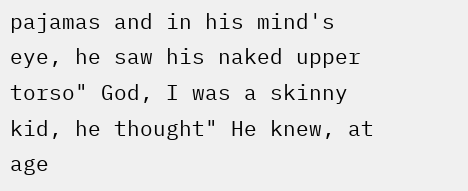pajamas and in his mind's eye, he saw his naked upper torso" God, I was a skinny kid, he thought" He knew, at age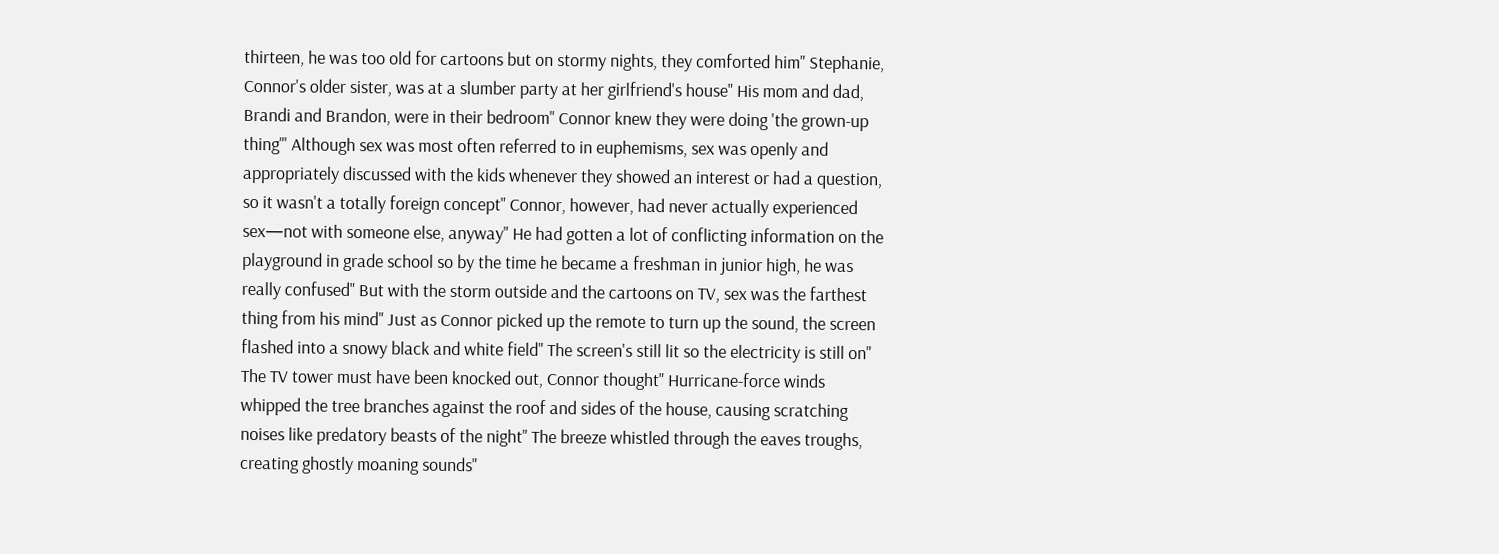thirteen, he was too old for cartoons but on stormy nights, they comforted him" Stephanie, Connor's older sister, was at a slumber party at her girlfriend's house" His mom and dad, Brandi and Brandon, were in their bedroom" Connor knew they were doing 'the grown-up thing"' Although sex was most often referred to in euphemisms, sex was openly and appropriately discussed with the kids whenever they showed an interest or had a question, so it wasn't a totally foreign concept" Connor, however, had never actually experienced sex—not with someone else, anyway" He had gotten a lot of conflicting information on the playground in grade school so by the time he became a freshman in junior high, he was really confused" But with the storm outside and the cartoons on TV, sex was the farthest thing from his mind" Just as Connor picked up the remote to turn up the sound, the screen flashed into a snowy black and white field" The screen's still lit so the electricity is still on" The TV tower must have been knocked out, Connor thought" Hurricane-force winds whipped the tree branches against the roof and sides of the house, causing scratching noises like predatory beasts of the night" The breeze whistled through the eaves troughs, creating ghostly moaning sounds"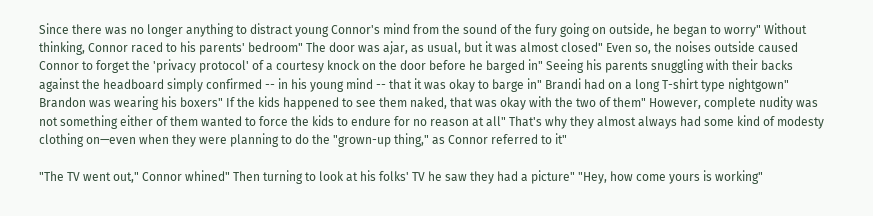Since there was no longer anything to distract young Connor's mind from the sound of the fury going on outside, he began to worry" Without thinking, Connor raced to his parents' bedroom" The door was ajar, as usual, but it was almost closed" Even so, the noises outside caused Connor to forget the 'privacy protocol' of a courtesy knock on the door before he barged in" Seeing his parents snuggling with their backs against the headboard simply confirmed -- in his young mind -- that it was okay to barge in" Brandi had on a long T-shirt type nightgown" Brandon was wearing his boxers" If the kids happened to see them naked, that was okay with the two of them" However, complete nudity was not something either of them wanted to force the kids to endure for no reason at all" That's why they almost always had some kind of modesty clothing on—even when they were planning to do the "grown-up thing," as Connor referred to it"

"The TV went out," Connor whined" Then turning to look at his folks' TV he saw they had a picture" "Hey, how come yours is working"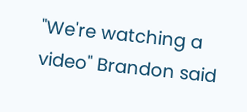"We're watching a video" Brandon said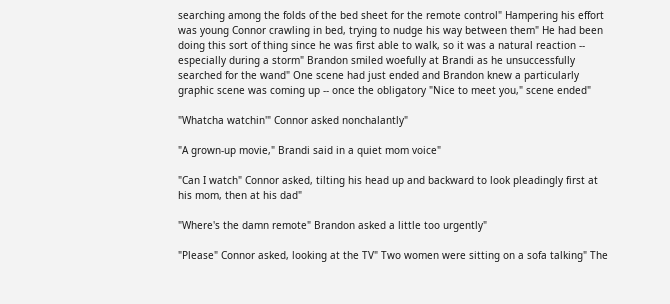searching among the folds of the bed sheet for the remote control" Hampering his effort was young Connor crawling in bed, trying to nudge his way between them" He had been doing this sort of thing since he was first able to walk, so it was a natural reaction -- especially during a storm" Brandon smiled woefully at Brandi as he unsuccessfully searched for the wand" One scene had just ended and Brandon knew a particularly graphic scene was coming up -- once the obligatory "Nice to meet you," scene ended"

"Whatcha watchin'" Connor asked nonchalantly"

"A grown-up movie," Brandi said in a quiet mom voice"

"Can I watch" Connor asked, tilting his head up and backward to look pleadingly first at his mom, then at his dad"

"Where's the damn remote" Brandon asked a little too urgently"

"Please" Connor asked, looking at the TV" Two women were sitting on a sofa talking" The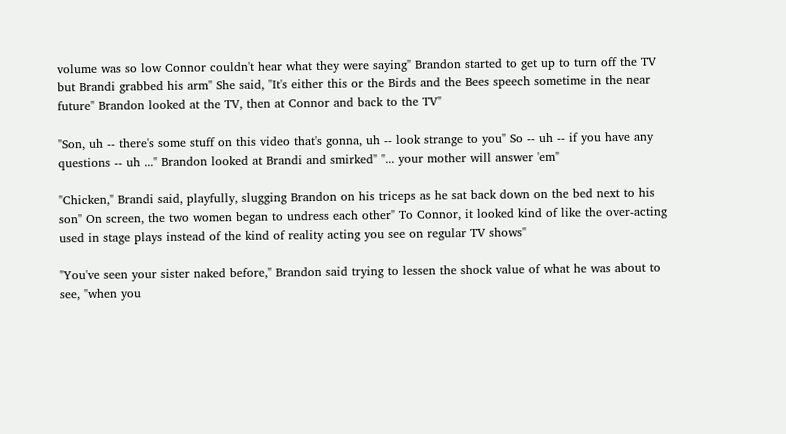volume was so low Connor couldn't hear what they were saying" Brandon started to get up to turn off the TV but Brandi grabbed his arm" She said, "It's either this or the Birds and the Bees speech sometime in the near future" Brandon looked at the TV, then at Connor and back to the TV"

"Son, uh -- there's some stuff on this video that's gonna, uh -- look strange to you" So -- uh -- if you have any questions -- uh ..." Brandon looked at Brandi and smirked" "... your mother will answer 'em"

"Chicken," Brandi said, playfully, slugging Brandon on his triceps as he sat back down on the bed next to his son" On screen, the two women began to undress each other" To Connor, it looked kind of like the over-acting used in stage plays instead of the kind of reality acting you see on regular TV shows"

"You've seen your sister naked before," Brandon said trying to lessen the shock value of what he was about to see, "when you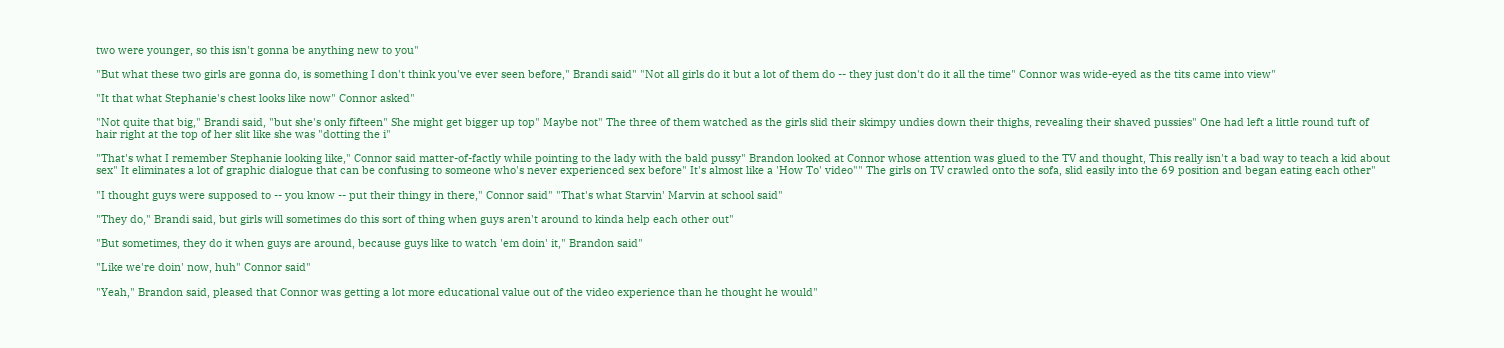two were younger, so this isn't gonna be anything new to you"

"But what these two girls are gonna do, is something I don't think you've ever seen before," Brandi said" "Not all girls do it but a lot of them do -- they just don't do it all the time" Connor was wide-eyed as the tits came into view"

"It that what Stephanie's chest looks like now" Connor asked"

"Not quite that big," Brandi said, "but she's only fifteen" She might get bigger up top" Maybe not" The three of them watched as the girls slid their skimpy undies down their thighs, revealing their shaved pussies" One had left a little round tuft of hair right at the top of her slit like she was "dotting the i"

"That's what I remember Stephanie looking like," Connor said matter-of-factly while pointing to the lady with the bald pussy" Brandon looked at Connor whose attention was glued to the TV and thought, This really isn't a bad way to teach a kid about sex" It eliminates a lot of graphic dialogue that can be confusing to someone who's never experienced sex before" It's almost like a 'How To' video"" The girls on TV crawled onto the sofa, slid easily into the 69 position and began eating each other"

"I thought guys were supposed to -- you know -- put their thingy in there," Connor said" "That's what Starvin' Marvin at school said"

"They do," Brandi said, but girls will sometimes do this sort of thing when guys aren't around to kinda help each other out"

"But sometimes, they do it when guys are around, because guys like to watch 'em doin' it," Brandon said"

"Like we're doin' now, huh" Connor said"

"Yeah," Brandon said, pleased that Connor was getting a lot more educational value out of the video experience than he thought he would"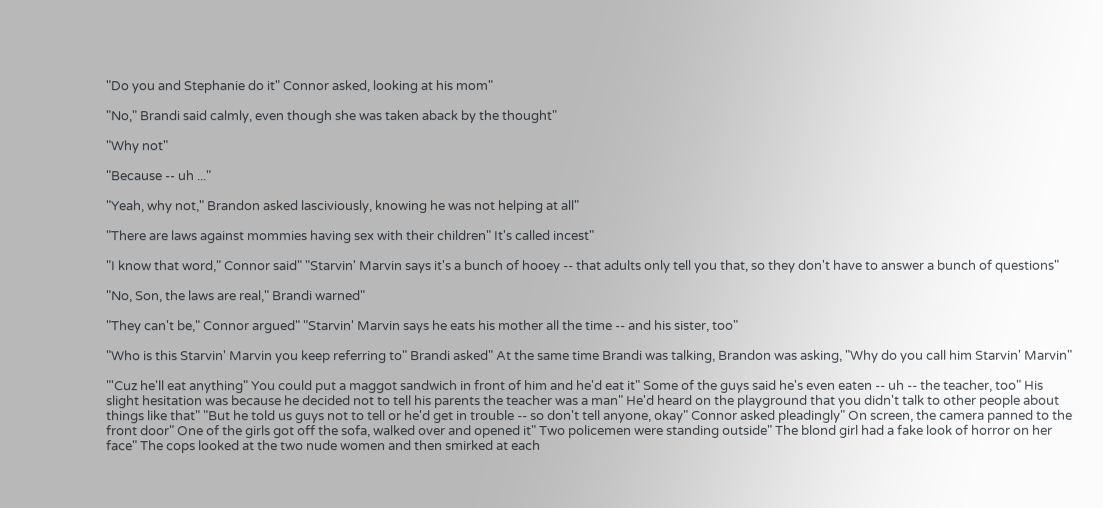"Do you and Stephanie do it" Connor asked, looking at his mom"

"No," Brandi said calmly, even though she was taken aback by the thought"

"Why not"

"Because -- uh ..."

"Yeah, why not," Brandon asked lasciviously, knowing he was not helping at all"

"There are laws against mommies having sex with their children" It's called incest"

"I know that word," Connor said" "Starvin' Marvin says it's a bunch of hooey -- that adults only tell you that, so they don't have to answer a bunch of questions"

"No, Son, the laws are real," Brandi warned"

"They can't be," Connor argued" "Starvin' Marvin says he eats his mother all the time -- and his sister, too"

"Who is this Starvin' Marvin you keep referring to" Brandi asked" At the same time Brandi was talking, Brandon was asking, "Why do you call him Starvin' Marvin"

"'Cuz he'll eat anything" You could put a maggot sandwich in front of him and he'd eat it" Some of the guys said he's even eaten -- uh -- the teacher, too" His slight hesitation was because he decided not to tell his parents the teacher was a man" He'd heard on the playground that you didn't talk to other people about things like that" "But he told us guys not to tell or he'd get in trouble -- so don't tell anyone, okay" Connor asked pleadingly" On screen, the camera panned to the front door" One of the girls got off the sofa, walked over and opened it" Two policemen were standing outside" The blond girl had a fake look of horror on her face" The cops looked at the two nude women and then smirked at each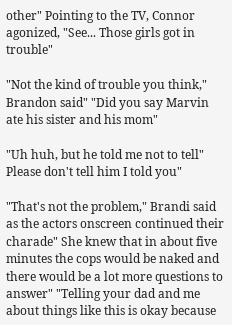other" Pointing to the TV, Connor agonized, "See... Those girls got in trouble"

"Not the kind of trouble you think," Brandon said" "Did you say Marvin ate his sister and his mom"

"Uh huh, but he told me not to tell" Please don't tell him I told you"

"That's not the problem," Brandi said as the actors onscreen continued their charade" She knew that in about five minutes the cops would be naked and there would be a lot more questions to answer" "Telling your dad and me about things like this is okay because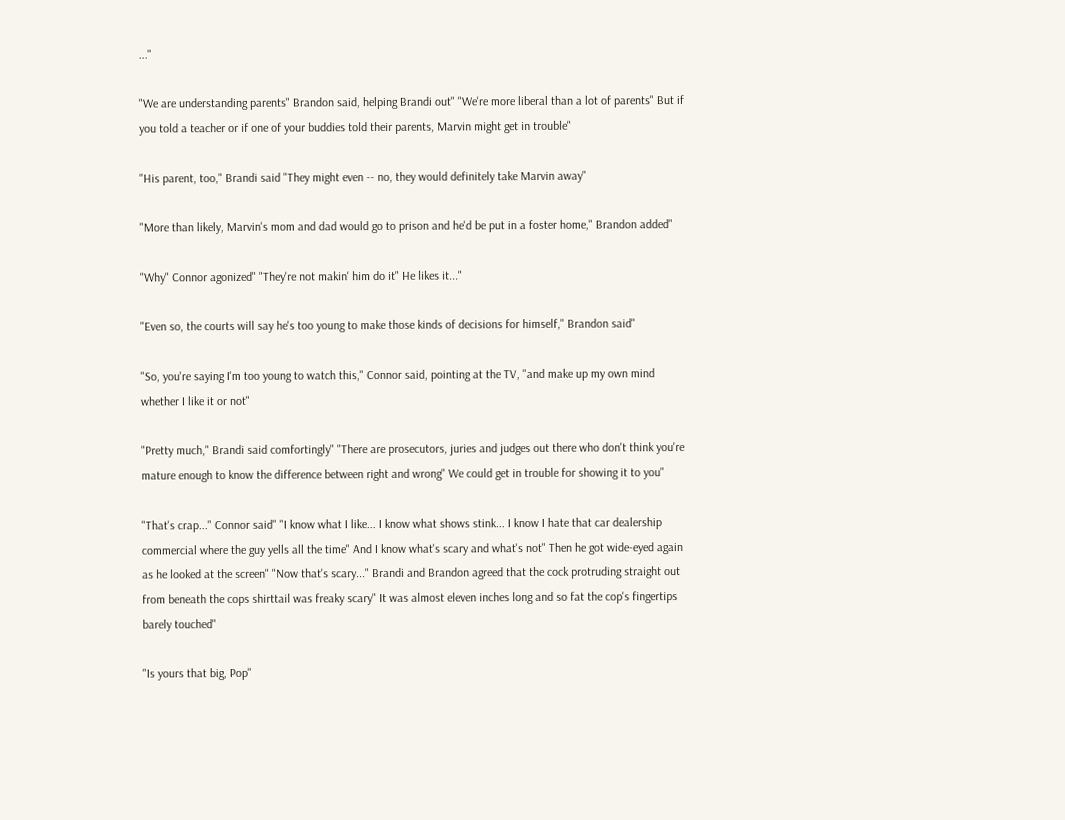..."

"We are understanding parents" Brandon said, helping Brandi out" "We're more liberal than a lot of parents" But if you told a teacher or if one of your buddies told their parents, Marvin might get in trouble"

"His parent, too," Brandi said "They might even -- no, they would definitely take Marvin away"

"More than likely, Marvin's mom and dad would go to prison and he'd be put in a foster home," Brandon added"

"Why" Connor agonized" "They're not makin' him do it" He likes it..."

"Even so, the courts will say he's too young to make those kinds of decisions for himself," Brandon said"

"So, you're saying I'm too young to watch this," Connor said, pointing at the TV, "and make up my own mind whether I like it or not"

"Pretty much," Brandi said comfortingly" "There are prosecutors, juries and judges out there who don't think you're mature enough to know the difference between right and wrong" We could get in trouble for showing it to you"

"That's crap..." Connor said" "I know what I like... I know what shows stink... I know I hate that car dealership commercial where the guy yells all the time" And I know what's scary and what's not" Then he got wide-eyed again as he looked at the screen" "Now that's scary..." Brandi and Brandon agreed that the cock protruding straight out from beneath the cops shirttail was freaky scary" It was almost eleven inches long and so fat the cop's fingertips barely touched"

"Is yours that big, Pop"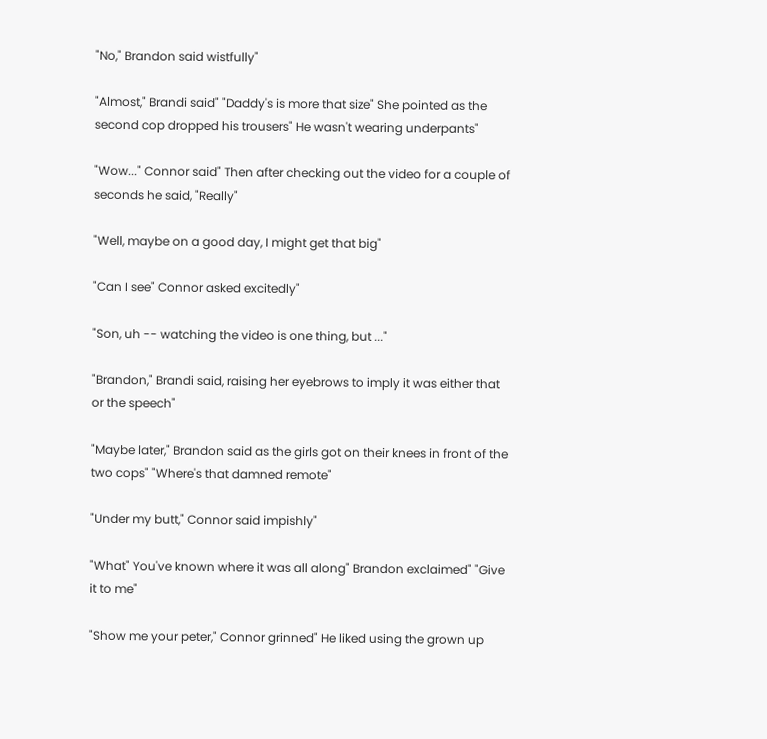"No," Brandon said wistfully"

"Almost," Brandi said" "Daddy's is more that size" She pointed as the second cop dropped his trousers" He wasn't wearing underpants"

"Wow..." Connor said" Then after checking out the video for a couple of seconds he said, "Really"

"Well, maybe on a good day, I might get that big"

"Can I see" Connor asked excitedly"

"Son, uh -- watching the video is one thing, but ..."

"Brandon," Brandi said, raising her eyebrows to imply it was either that or the speech"

"Maybe later," Brandon said as the girls got on their knees in front of the two cops" "Where's that damned remote"

"Under my butt," Connor said impishly"

"What" You've known where it was all along" Brandon exclaimed" "Give it to me"

"Show me your peter," Connor grinned" He liked using the grown up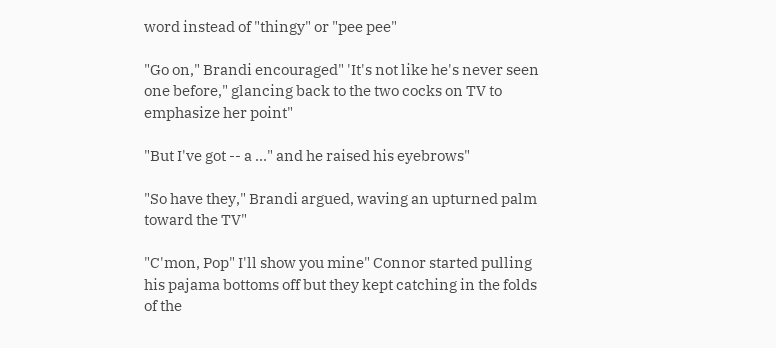word instead of "thingy" or "pee pee"

"Go on," Brandi encouraged" 'It's not like he's never seen one before," glancing back to the two cocks on TV to emphasize her point"

"But I've got -- a ..." and he raised his eyebrows"

"So have they," Brandi argued, waving an upturned palm toward the TV"

"C'mon, Pop" I'll show you mine" Connor started pulling his pajama bottoms off but they kept catching in the folds of the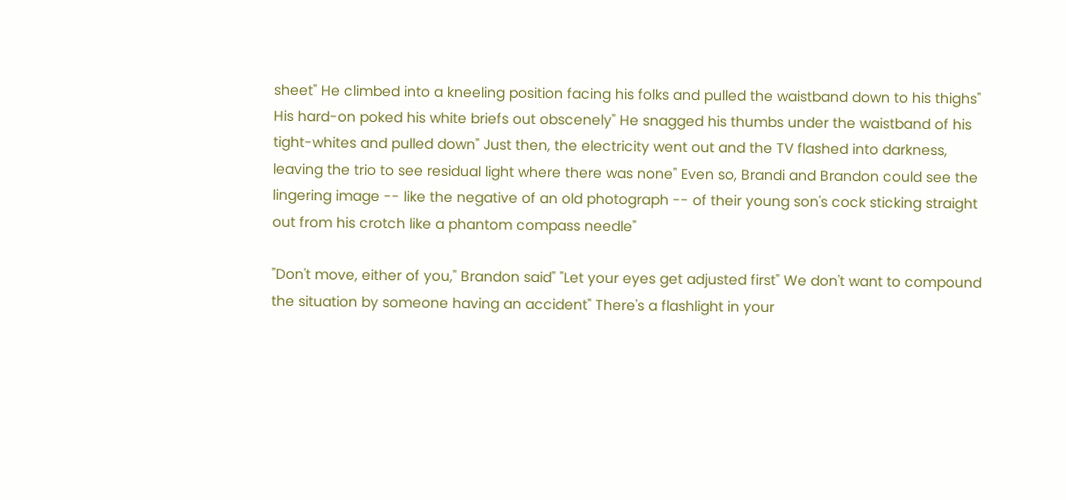sheet" He climbed into a kneeling position facing his folks and pulled the waistband down to his thighs" His hard-on poked his white briefs out obscenely" He snagged his thumbs under the waistband of his tight-whites and pulled down" Just then, the electricity went out and the TV flashed into darkness, leaving the trio to see residual light where there was none" Even so, Brandi and Brandon could see the lingering image -- like the negative of an old photograph -- of their young son's cock sticking straight out from his crotch like a phantom compass needle"

"Don't move, either of you," Brandon said" "Let your eyes get adjusted first" We don't want to compound the situation by someone having an accident" There's a flashlight in your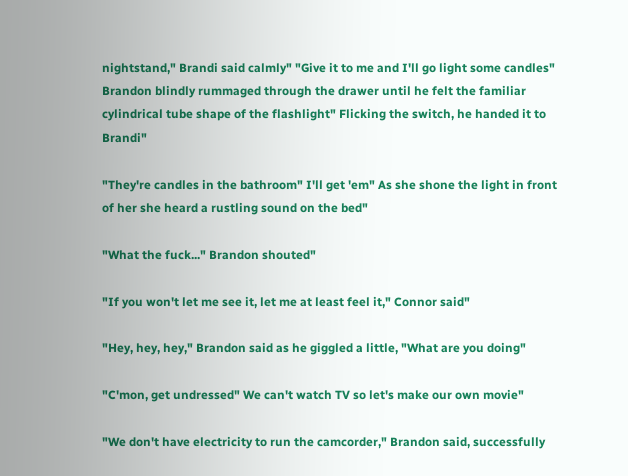nightstand," Brandi said calmly" "Give it to me and I'll go light some candles" Brandon blindly rummaged through the drawer until he felt the familiar cylindrical tube shape of the flashlight" Flicking the switch, he handed it to Brandi"

"They're candles in the bathroom" I'll get 'em" As she shone the light in front of her she heard a rustling sound on the bed"

"What the fuck..." Brandon shouted"

"If you won't let me see it, let me at least feel it," Connor said"

"Hey, hey, hey," Brandon said as he giggled a little, "What are you doing"

"C'mon, get undressed" We can't watch TV so let's make our own movie"

"We don't have electricity to run the camcorder," Brandon said, successfully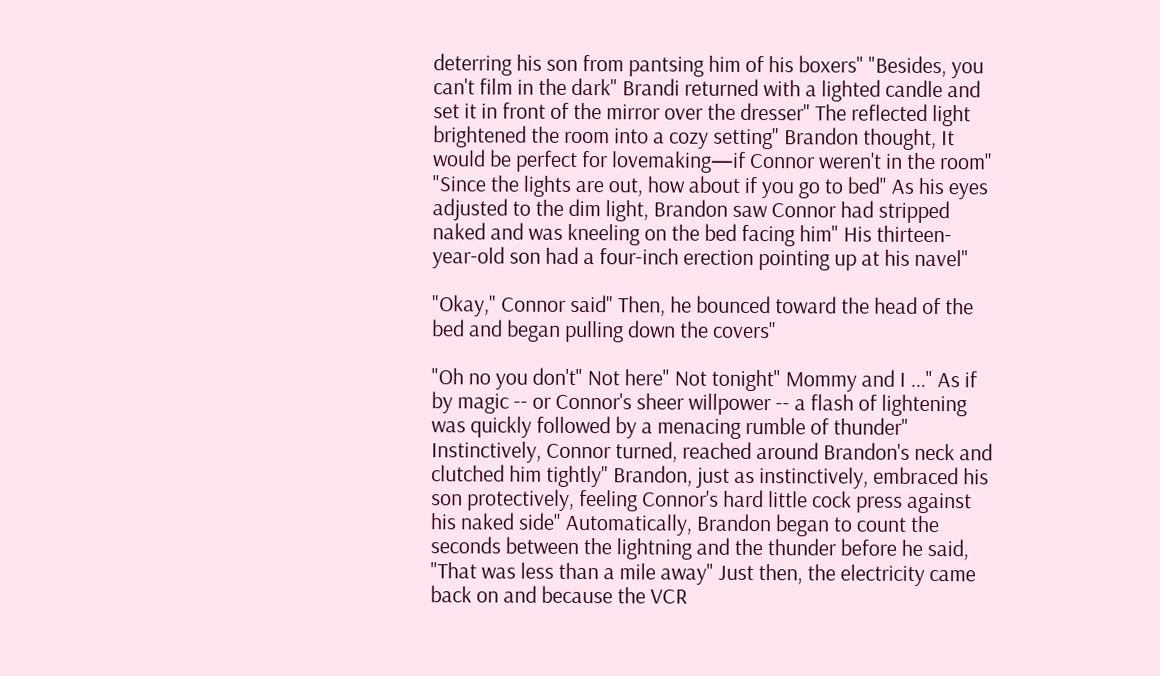deterring his son from pantsing him of his boxers" "Besides, you can't film in the dark" Brandi returned with a lighted candle and set it in front of the mirror over the dresser" The reflected light brightened the room into a cozy setting" Brandon thought, It would be perfect for lovemaking—if Connor weren't in the room" "Since the lights are out, how about if you go to bed" As his eyes adjusted to the dim light, Brandon saw Connor had stripped naked and was kneeling on the bed facing him" His thirteen-year-old son had a four-inch erection pointing up at his navel"

"Okay," Connor said" Then, he bounced toward the head of the bed and began pulling down the covers"

"Oh no you don't" Not here" Not tonight" Mommy and I ..." As if by magic -- or Connor's sheer willpower -- a flash of lightening was quickly followed by a menacing rumble of thunder" Instinctively, Connor turned, reached around Brandon's neck and clutched him tightly" Brandon, just as instinctively, embraced his son protectively, feeling Connor's hard little cock press against his naked side" Automatically, Brandon began to count the seconds between the lightning and the thunder before he said, "That was less than a mile away" Just then, the electricity came back on and because the VCR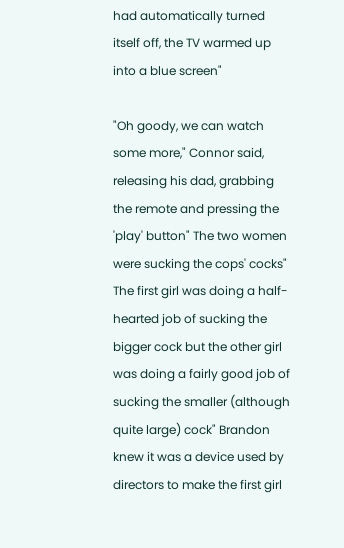had automatically turned itself off, the TV warmed up into a blue screen"

"Oh goody, we can watch some more," Connor said, releasing his dad, grabbing the remote and pressing the 'play' button" The two women were sucking the cops' cocks" The first girl was doing a half-hearted job of sucking the bigger cock but the other girl was doing a fairly good job of sucking the smaller (although quite large) cock" Brandon knew it was a device used by directors to make the first girl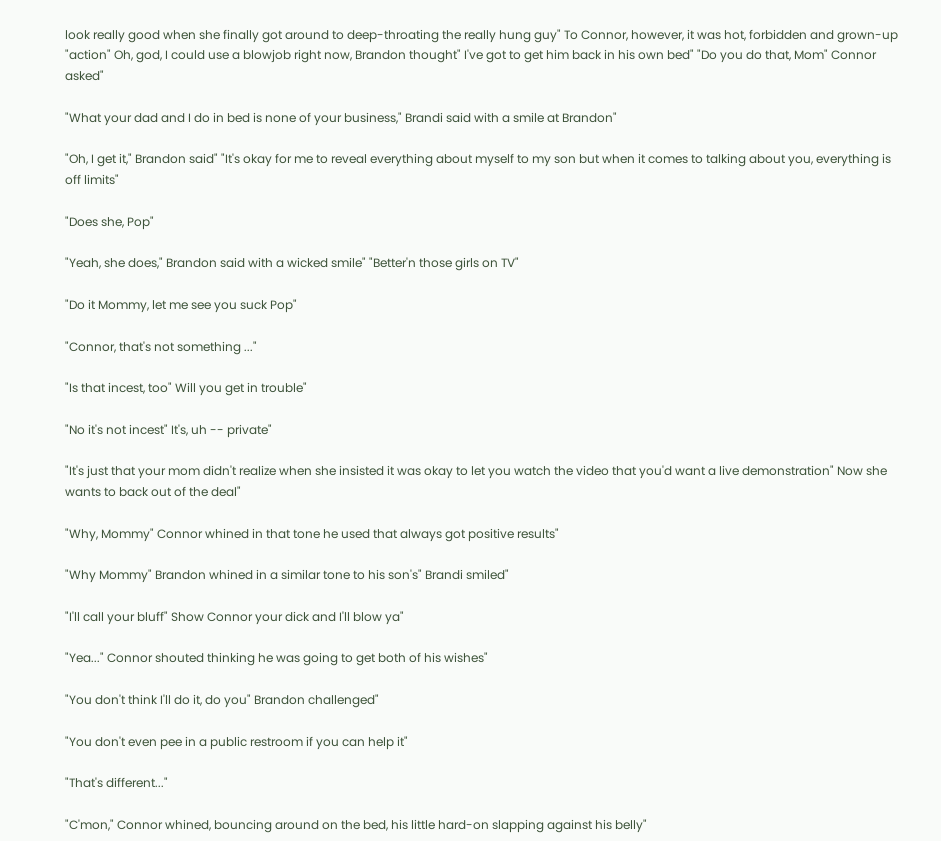look really good when she finally got around to deep-throating the really hung guy" To Connor, however, it was hot, forbidden and grown-up "action" Oh, god, I could use a blowjob right now, Brandon thought" I've got to get him back in his own bed" "Do you do that, Mom" Connor asked"

"What your dad and I do in bed is none of your business," Brandi said with a smile at Brandon"

"Oh, I get it," Brandon said" "It's okay for me to reveal everything about myself to my son but when it comes to talking about you, everything is off limits"

"Does she, Pop"

"Yeah, she does," Brandon said with a wicked smile" "Better'n those girls on TV"

"Do it Mommy, let me see you suck Pop"

"Connor, that's not something ..."

"Is that incest, too" Will you get in trouble"

"No it's not incest" It's, uh -- private"

"It's just that your mom didn't realize when she insisted it was okay to let you watch the video that you'd want a live demonstration" Now she wants to back out of the deal"

"Why, Mommy" Connor whined in that tone he used that always got positive results"

"Why Mommy" Brandon whined in a similar tone to his son's" Brandi smiled"

"I'll call your bluff" Show Connor your dick and I'll blow ya"

"Yea..." Connor shouted thinking he was going to get both of his wishes"

"You don't think I'll do it, do you" Brandon challenged"

"You don't even pee in a public restroom if you can help it"

"That's different..."

"C'mon," Connor whined, bouncing around on the bed, his little hard-on slapping against his belly"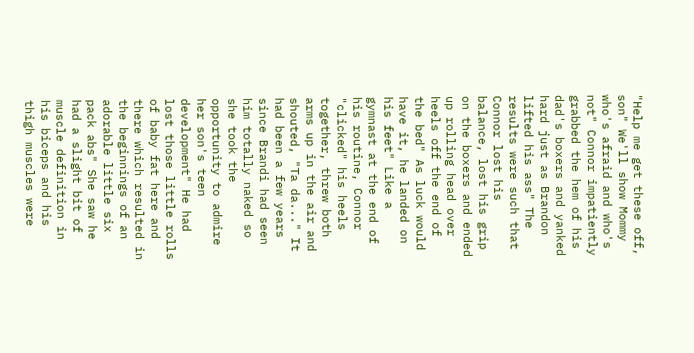"Help me get these off, son" We'll show Mommy who's afraid and who's not" Connor impatiently grabbed the hem of his dad's boxers and yanked hard just as Brandon lifted his ass" The results were such that Connor lost his balance, lost his grip on the boxers and ended up rolling head over heels off the end of the bed" As luck would have it, he landed on his feet" Like a gymnast at the end of his routine, Connor "clicked" his heels together, threw both arms up in the air and shouted, "Ta da..." It had been a few years since Brandi had seen him totally naked so she took the opportunity to admire her son's teen development" He had lost those little rolls of baby fat here and there which resulted in the beginnings of an adorable little six pack abs" She saw he had a slight bit of muscle definition in his biceps and his thigh muscles were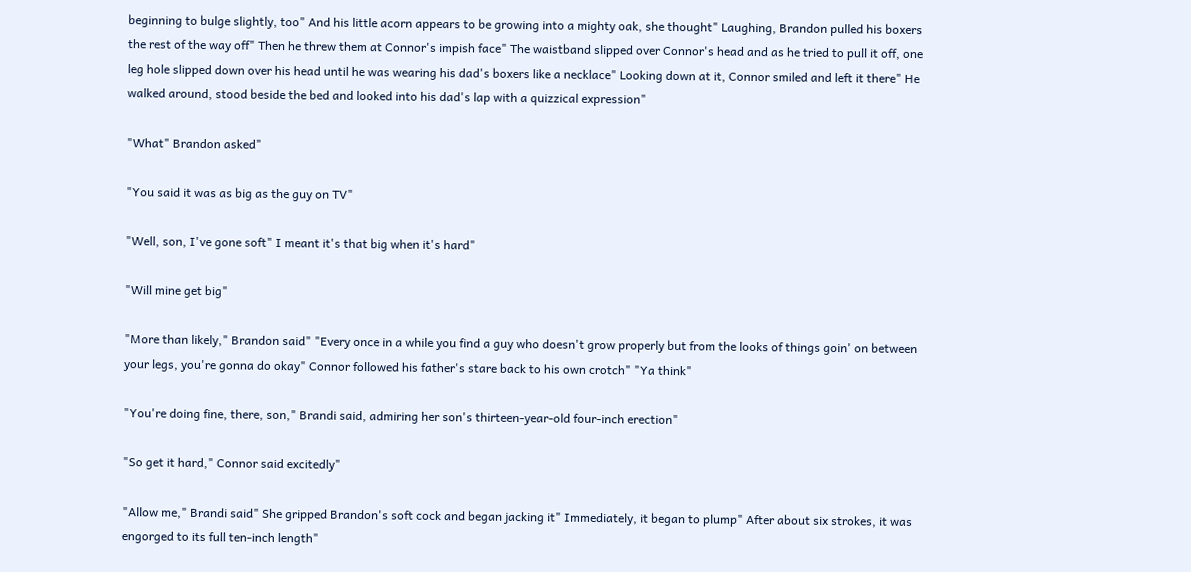beginning to bulge slightly, too" And his little acorn appears to be growing into a mighty oak, she thought" Laughing, Brandon pulled his boxers the rest of the way off" Then he threw them at Connor's impish face" The waistband slipped over Connor's head and as he tried to pull it off, one leg hole slipped down over his head until he was wearing his dad's boxers like a necklace" Looking down at it, Connor smiled and left it there" He walked around, stood beside the bed and looked into his dad's lap with a quizzical expression"

"What" Brandon asked"

"You said it was as big as the guy on TV"

"Well, son, I've gone soft" I meant it's that big when it's hard"

"Will mine get big"

"More than likely," Brandon said" "Every once in a while you find a guy who doesn't grow properly but from the looks of things goin' on between your legs, you're gonna do okay" Connor followed his father's stare back to his own crotch" "Ya think"

"You're doing fine, there, son," Brandi said, admiring her son's thirteen-year-old four-inch erection"

"So get it hard," Connor said excitedly"

"Allow me," Brandi said" She gripped Brandon's soft cock and began jacking it" Immediately, it began to plump" After about six strokes, it was engorged to its full ten-inch length"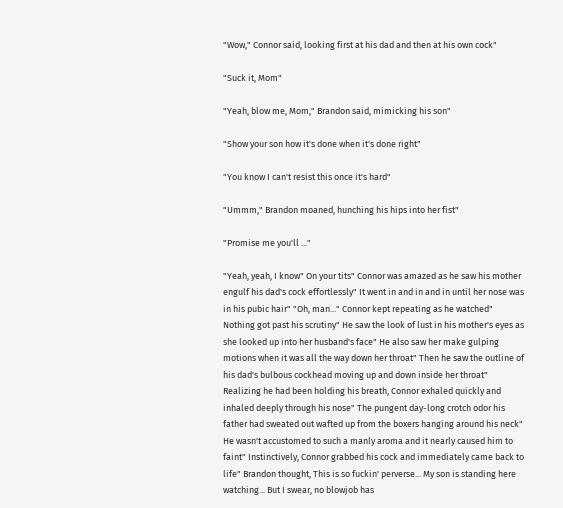"Wow," Connor said, looking first at his dad and then at his own cock"

"Suck it, Mom"

"Yeah, blow me, Mom," Brandon said, mimicking his son"

"Show your son how it's done when it's done right"

"You know I can't resist this once it's hard"

"Ummm," Brandon moaned, hunching his hips into her fist"

"Promise me you'll ..."

"Yeah, yeah, I know" On your tits" Connor was amazed as he saw his mother engulf his dad's cock effortlessly" It went in and in and in until her nose was in his pubic hair" "Oh, man..." Connor kept repeating as he watched" Nothing got past his scrutiny" He saw the look of lust in his mother's eyes as she looked up into her husband's face" He also saw her make gulping motions when it was all the way down her throat" Then he saw the outline of his dad's bulbous cockhead moving up and down inside her throat" Realizing he had been holding his breath, Connor exhaled quickly and inhaled deeply through his nose" The pungent day-long crotch odor his father had sweated out wafted up from the boxers hanging around his neck" He wasn't accustomed to such a manly aroma and it nearly caused him to faint" Instinctively, Connor grabbed his cock and immediately came back to life" Brandon thought, This is so fuckin' perverse... My son is standing here watching... But I swear, no blowjob has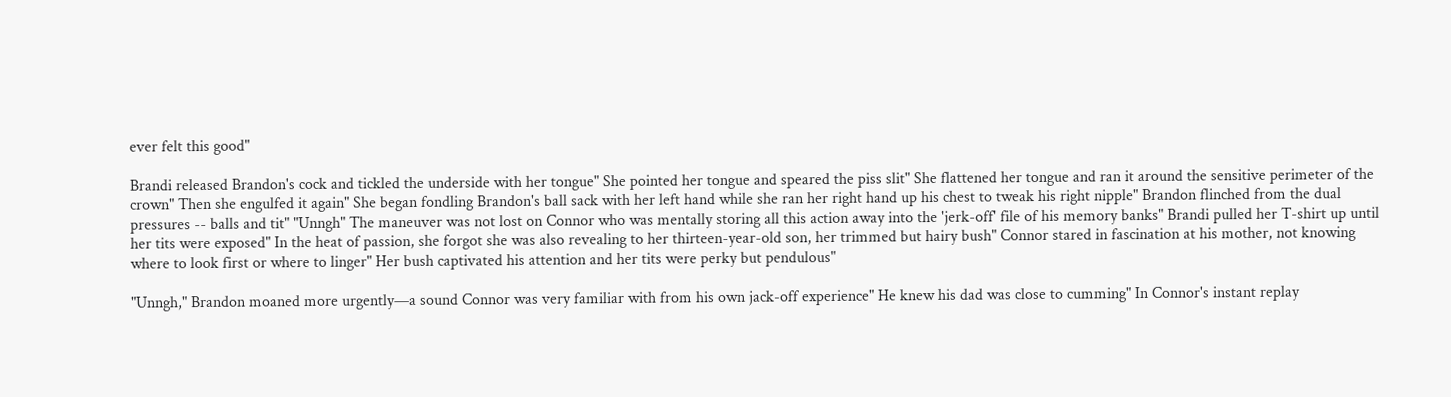ever felt this good"

Brandi released Brandon's cock and tickled the underside with her tongue" She pointed her tongue and speared the piss slit" She flattened her tongue and ran it around the sensitive perimeter of the crown" Then she engulfed it again" She began fondling Brandon's ball sack with her left hand while she ran her right hand up his chest to tweak his right nipple" Brandon flinched from the dual pressures -- balls and tit" "Unngh" The maneuver was not lost on Connor who was mentally storing all this action away into the 'jerk-off' file of his memory banks" Brandi pulled her T-shirt up until her tits were exposed" In the heat of passion, she forgot she was also revealing to her thirteen-year-old son, her trimmed but hairy bush" Connor stared in fascination at his mother, not knowing where to look first or where to linger" Her bush captivated his attention and her tits were perky but pendulous"

"Unngh," Brandon moaned more urgently—a sound Connor was very familiar with from his own jack-off experience" He knew his dad was close to cumming" In Connor's instant replay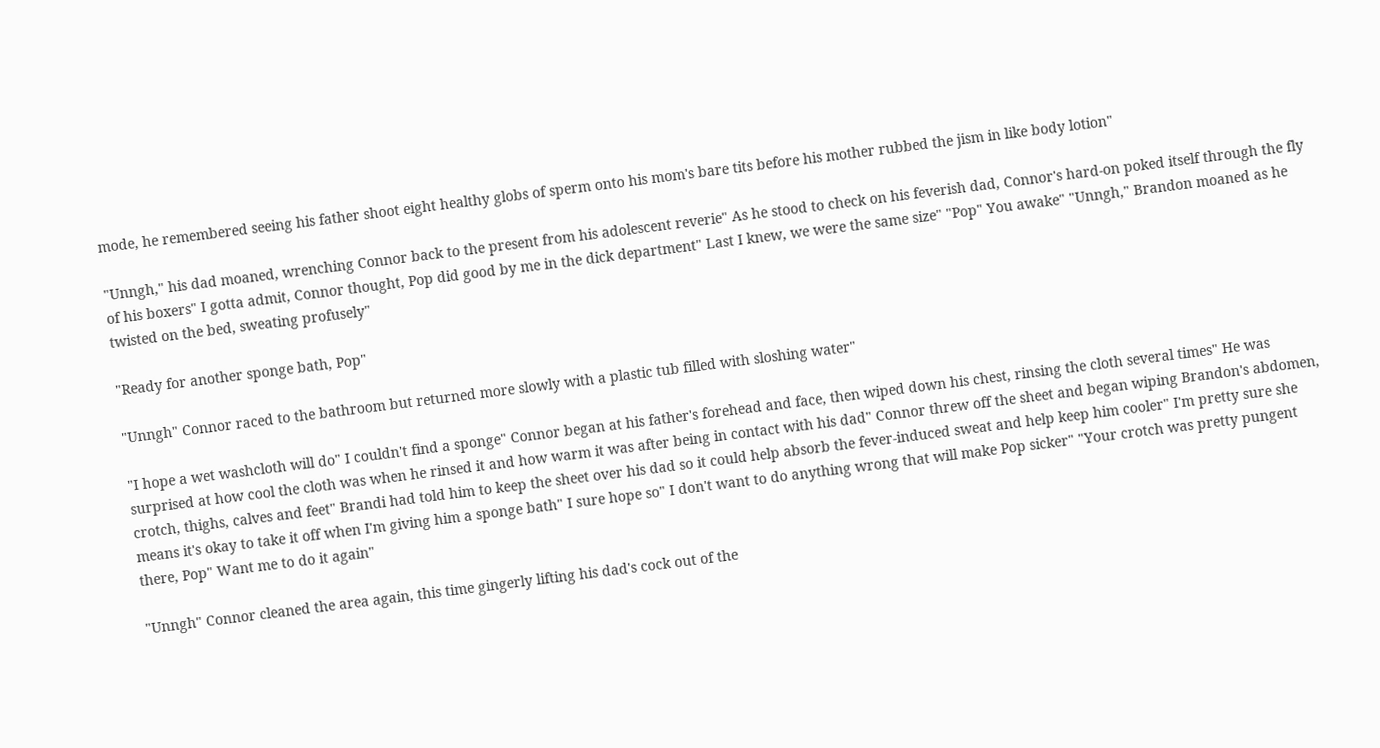mode, he remembered seeing his father shoot eight healthy globs of sperm onto his mom's bare tits before his mother rubbed the jism in like body lotion"

"Unngh," his dad moaned, wrenching Connor back to the present from his adolescent reverie" As he stood to check on his feverish dad, Connor's hard-on poked itself through the fly of his boxers" I gotta admit, Connor thought, Pop did good by me in the dick department" Last I knew, we were the same size" "Pop" You awake" "Unngh," Brandon moaned as he twisted on the bed, sweating profusely"

"Ready for another sponge bath, Pop"

"Unngh" Connor raced to the bathroom but returned more slowly with a plastic tub filled with sloshing water"

"I hope a wet washcloth will do" I couldn't find a sponge" Connor began at his father's forehead and face, then wiped down his chest, rinsing the cloth several times" He was surprised at how cool the cloth was when he rinsed it and how warm it was after being in contact with his dad" Connor threw off the sheet and began wiping Brandon's abdomen, crotch, thighs, calves and feet" Brandi had told him to keep the sheet over his dad so it could help absorb the fever-induced sweat and help keep him cooler" I'm pretty sure she means it's okay to take it off when I'm giving him a sponge bath" I sure hope so" I don't want to do anything wrong that will make Pop sicker" "Your crotch was pretty pungent there, Pop" Want me to do it again"

"Unngh" Connor cleaned the area again, this time gingerly lifting his dad's cock out of the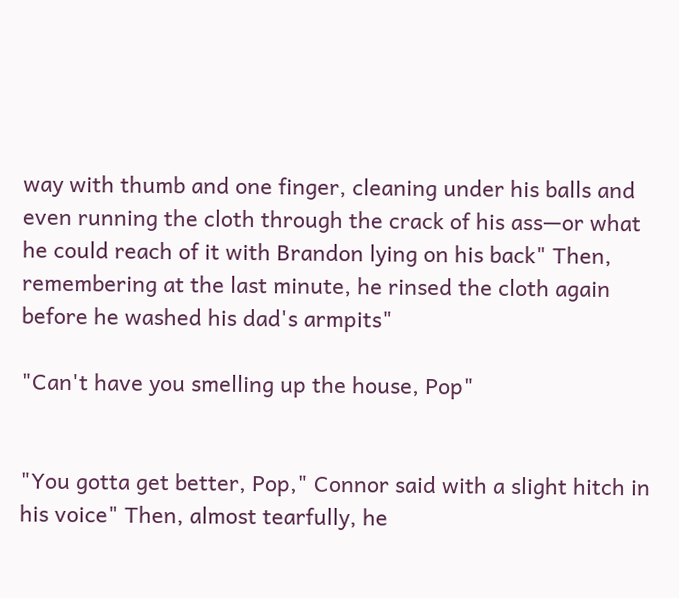way with thumb and one finger, cleaning under his balls and even running the cloth through the crack of his ass—or what he could reach of it with Brandon lying on his back" Then, remembering at the last minute, he rinsed the cloth again before he washed his dad's armpits"

"Can't have you smelling up the house, Pop"


"You gotta get better, Pop," Connor said with a slight hitch in his voice" Then, almost tearfully, he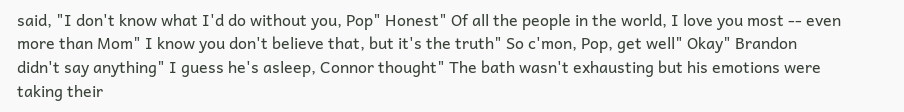said, "I don't know what I'd do without you, Pop" Honest" Of all the people in the world, I love you most -- even more than Mom" I know you don't believe that, but it's the truth" So c'mon, Pop, get well" Okay" Brandon didn't say anything" I guess he's asleep, Connor thought" The bath wasn't exhausting but his emotions were taking their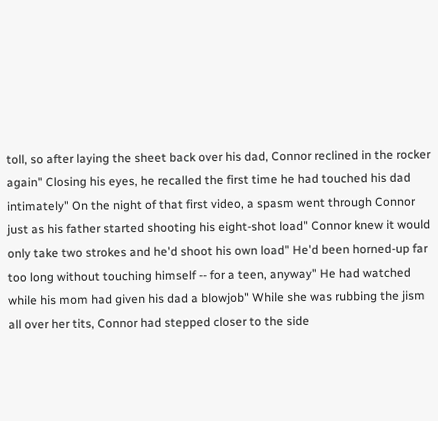toll, so after laying the sheet back over his dad, Connor reclined in the rocker again" Closing his eyes, he recalled the first time he had touched his dad intimately" On the night of that first video, a spasm went through Connor just as his father started shooting his eight-shot load" Connor knew it would only take two strokes and he'd shoot his own load" He'd been horned-up far too long without touching himself -- for a teen, anyway" He had watched while his mom had given his dad a blowjob" While she was rubbing the jism all over her tits, Connor had stepped closer to the side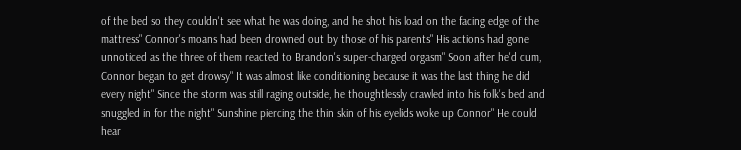of the bed so they couldn't see what he was doing, and he shot his load on the facing edge of the mattress" Connor's moans had been drowned out by those of his parents" His actions had gone unnoticed as the three of them reacted to Brandon's super-charged orgasm" Soon after he'd cum, Connor began to get drowsy" It was almost like conditioning because it was the last thing he did every night" Since the storm was still raging outside, he thoughtlessly crawled into his folk's bed and snuggled in for the night" Sunshine piercing the thin skin of his eyelids woke up Connor" He could hear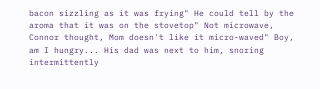bacon sizzling as it was frying" He could tell by the aroma that it was on the stovetop" Not microwave, Connor thought, Mom doesn't like it micro-waved" Boy, am I hungry... His dad was next to him, snoring intermittently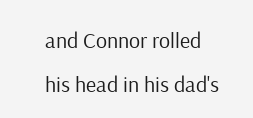and Connor rolled his head in his dad's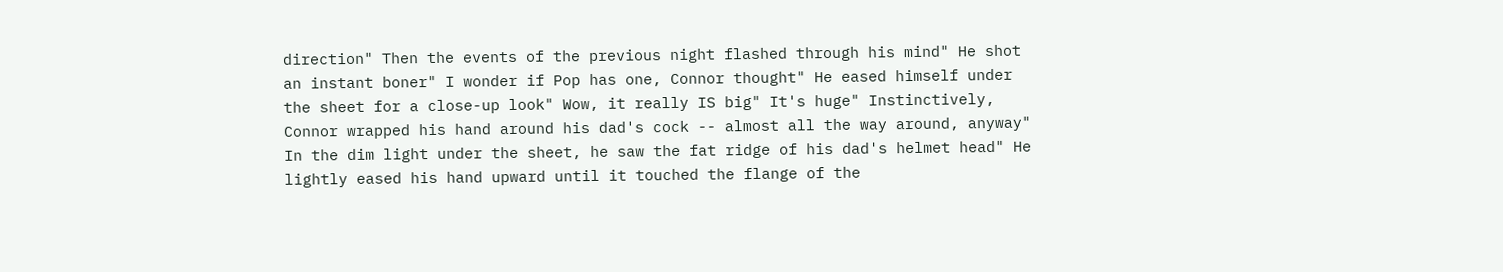direction" Then the events of the previous night flashed through his mind" He shot an instant boner" I wonder if Pop has one, Connor thought" He eased himself under the sheet for a close-up look" Wow, it really IS big" It's huge" Instinctively, Connor wrapped his hand around his dad's cock -- almost all the way around, anyway" In the dim light under the sheet, he saw the fat ridge of his dad's helmet head" He lightly eased his hand upward until it touched the flange of the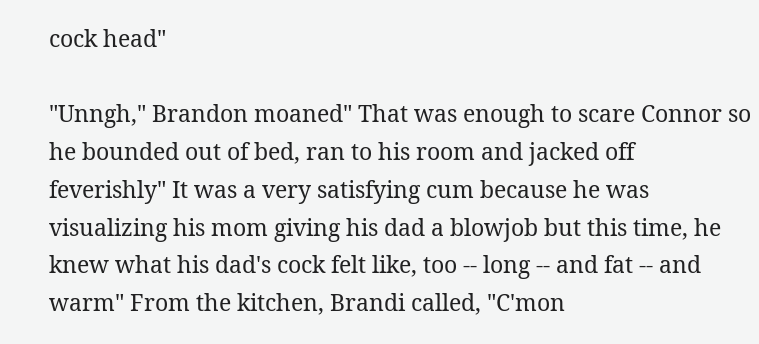cock head"

"Unngh," Brandon moaned" That was enough to scare Connor so he bounded out of bed, ran to his room and jacked off feverishly" It was a very satisfying cum because he was visualizing his mom giving his dad a blowjob but this time, he knew what his dad's cock felt like, too -- long -- and fat -- and warm" From the kitchen, Brandi called, "C'mon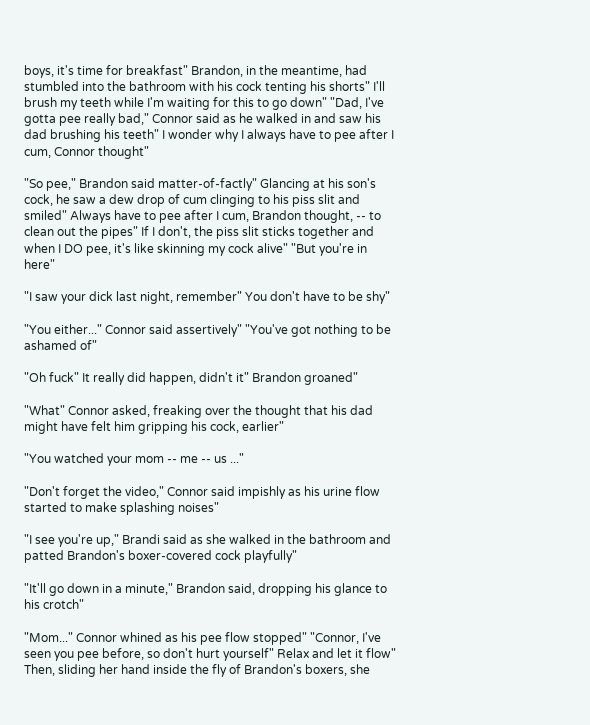boys, it's time for breakfast" Brandon, in the meantime, had stumbled into the bathroom with his cock tenting his shorts" I'll brush my teeth while I'm waiting for this to go down" "Dad, I've gotta pee really bad," Connor said as he walked in and saw his dad brushing his teeth" I wonder why I always have to pee after I cum, Connor thought"

"So pee," Brandon said matter-of-factly" Glancing at his son's cock, he saw a dew drop of cum clinging to his piss slit and smiled" Always have to pee after I cum, Brandon thought, -- to clean out the pipes" If I don't, the piss slit sticks together and when I DO pee, it's like skinning my cock alive" "But you're in here"

"I saw your dick last night, remember" You don't have to be shy"

"You either..." Connor said assertively" "You've got nothing to be ashamed of"

"Oh fuck" It really did happen, didn't it" Brandon groaned"

"What" Connor asked, freaking over the thought that his dad might have felt him gripping his cock, earlier"

"You watched your mom -- me -- us ..."

"Don't forget the video," Connor said impishly as his urine flow started to make splashing noises"

"I see you're up," Brandi said as she walked in the bathroom and patted Brandon's boxer-covered cock playfully"

"It'll go down in a minute," Brandon said, dropping his glance to his crotch"

"Mom..." Connor whined as his pee flow stopped" "Connor, I've seen you pee before, so don't hurt yourself" Relax and let it flow" Then, sliding her hand inside the fly of Brandon's boxers, she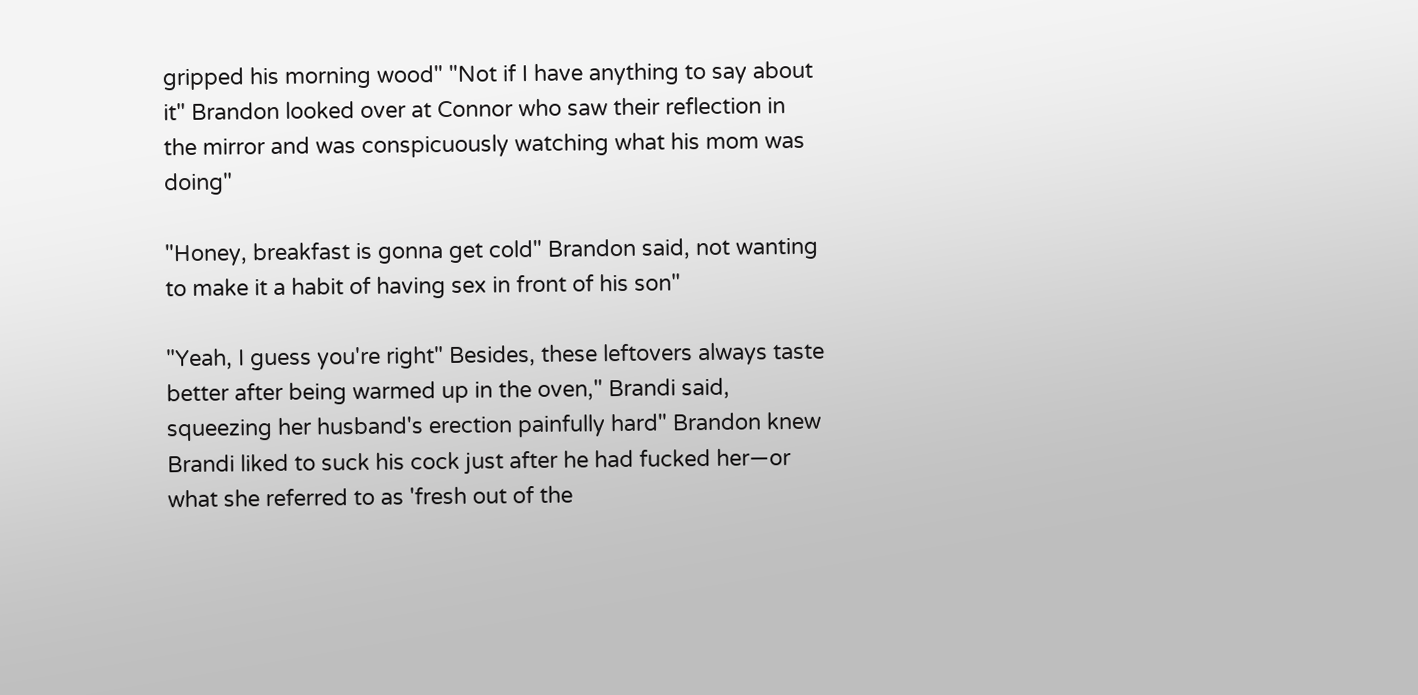gripped his morning wood" "Not if I have anything to say about it" Brandon looked over at Connor who saw their reflection in the mirror and was conspicuously watching what his mom was doing"

"Honey, breakfast is gonna get cold" Brandon said, not wanting to make it a habit of having sex in front of his son"

"Yeah, I guess you're right" Besides, these leftovers always taste better after being warmed up in the oven," Brandi said, squeezing her husband's erection painfully hard" Brandon knew Brandi liked to suck his cock just after he had fucked her—or what she referred to as 'fresh out of the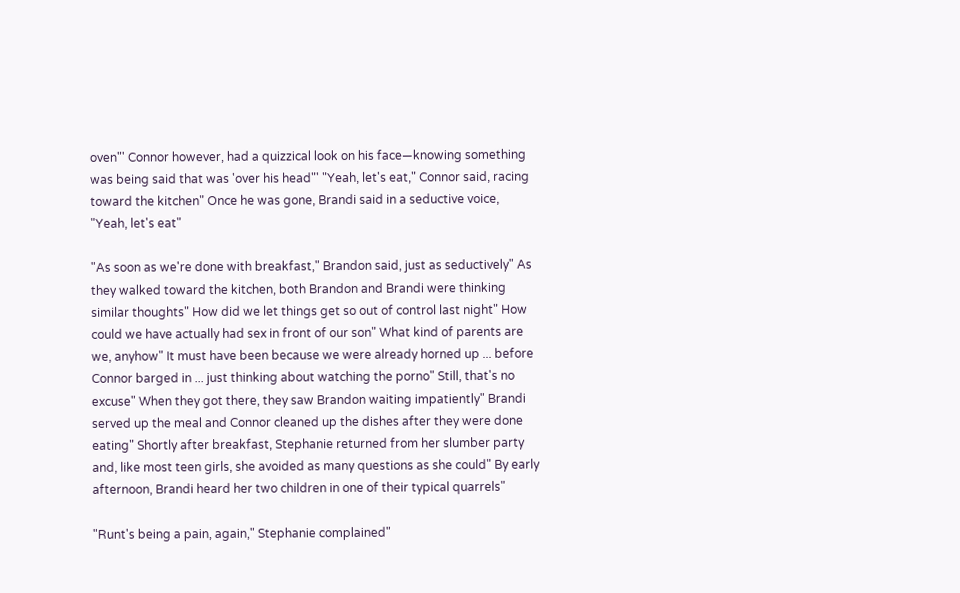oven"' Connor however, had a quizzical look on his face—knowing something was being said that was 'over his head"' "Yeah, let's eat," Connor said, racing toward the kitchen" Once he was gone, Brandi said in a seductive voice, "Yeah, let's eat"

"As soon as we're done with breakfast," Brandon said, just as seductively" As they walked toward the kitchen, both Brandon and Brandi were thinking similar thoughts" How did we let things get so out of control last night" How could we have actually had sex in front of our son" What kind of parents are we, anyhow" It must have been because we were already horned up ... before Connor barged in ... just thinking about watching the porno" Still, that's no excuse" When they got there, they saw Brandon waiting impatiently" Brandi served up the meal and Connor cleaned up the dishes after they were done eating" Shortly after breakfast, Stephanie returned from her slumber party and, like most teen girls, she avoided as many questions as she could" By early afternoon, Brandi heard her two children in one of their typical quarrels"

"Runt's being a pain, again," Stephanie complained"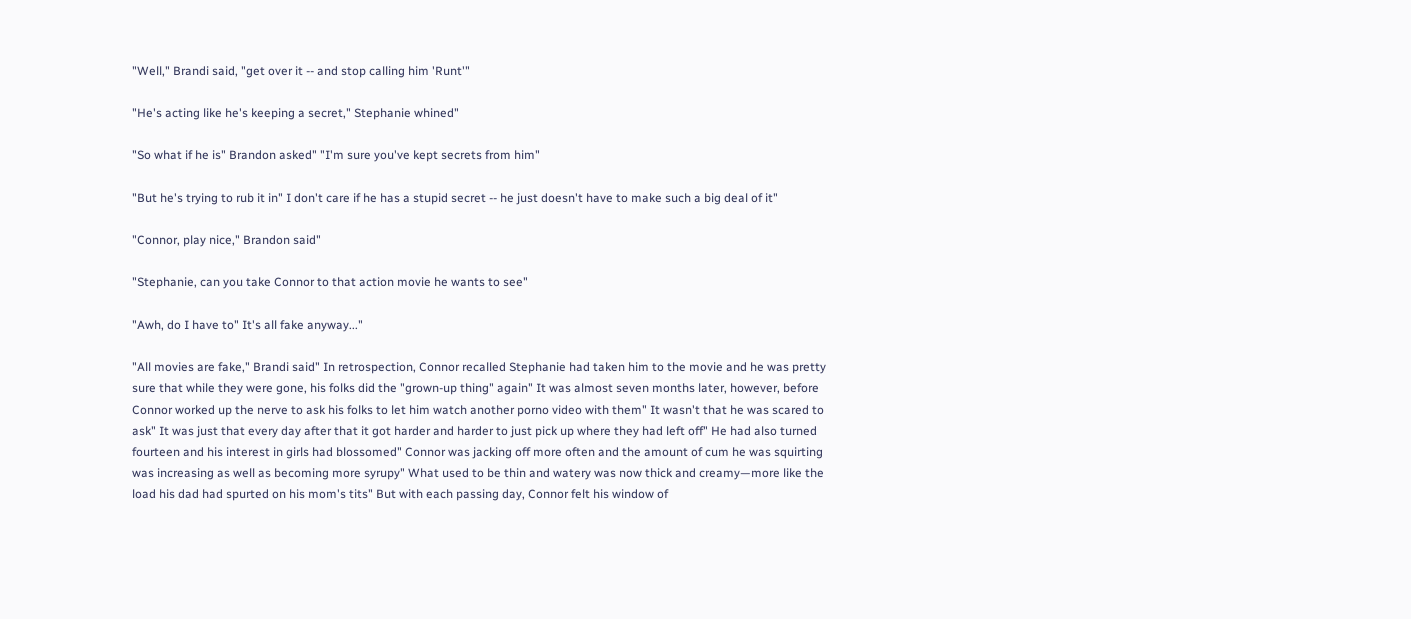"Well," Brandi said, "get over it -- and stop calling him 'Runt'"

"He's acting like he's keeping a secret," Stephanie whined"

"So what if he is" Brandon asked" "I'm sure you've kept secrets from him"

"But he's trying to rub it in" I don't care if he has a stupid secret -- he just doesn't have to make such a big deal of it"

"Connor, play nice," Brandon said"

"Stephanie, can you take Connor to that action movie he wants to see"

"Awh, do I have to" It's all fake anyway..."

"All movies are fake," Brandi said" In retrospection, Connor recalled Stephanie had taken him to the movie and he was pretty sure that while they were gone, his folks did the "grown-up thing" again" It was almost seven months later, however, before Connor worked up the nerve to ask his folks to let him watch another porno video with them" It wasn't that he was scared to ask" It was just that every day after that it got harder and harder to just pick up where they had left off" He had also turned fourteen and his interest in girls had blossomed" Connor was jacking off more often and the amount of cum he was squirting was increasing as well as becoming more syrupy" What used to be thin and watery was now thick and creamy—more like the load his dad had spurted on his mom's tits" But with each passing day, Connor felt his window of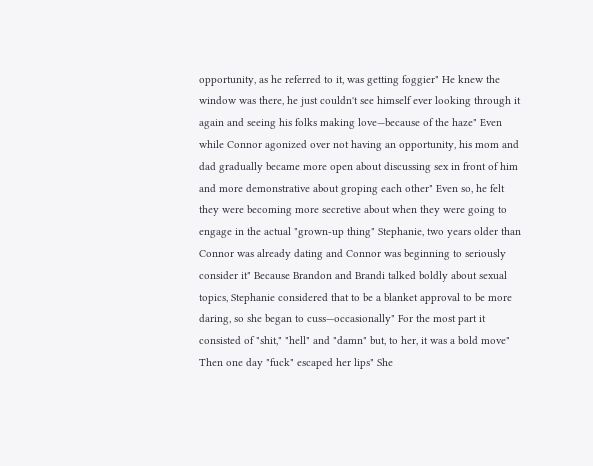opportunity, as he referred to it, was getting foggier" He knew the window was there, he just couldn't see himself ever looking through it again and seeing his folks making love—because of the haze" Even while Connor agonized over not having an opportunity, his mom and dad gradually became more open about discussing sex in front of him and more demonstrative about groping each other" Even so, he felt they were becoming more secretive about when they were going to engage in the actual "grown-up thing" Stephanie, two years older than Connor was already dating and Connor was beginning to seriously consider it" Because Brandon and Brandi talked boldly about sexual topics, Stephanie considered that to be a blanket approval to be more daring, so she began to cuss—occasionally" For the most part it consisted of "shit," "hell" and "damn" but, to her, it was a bold move" Then one day "fuck" escaped her lips" She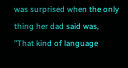was surprised when the only thing her dad said was, "That kind of language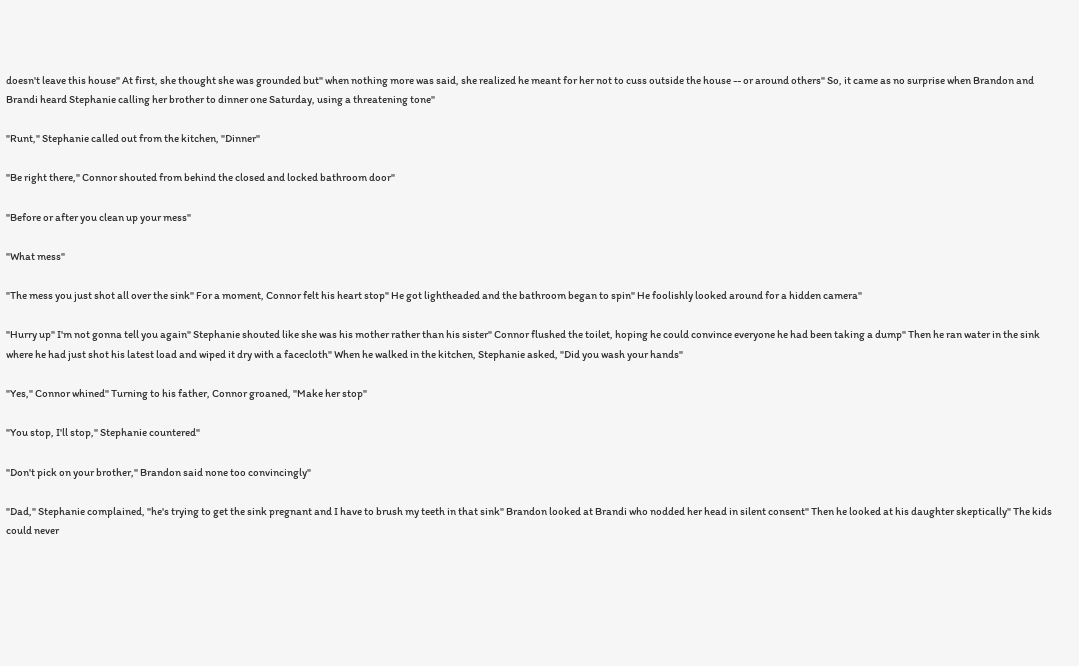doesn't leave this house" At first, she thought she was grounded but" when nothing more was said, she realized he meant for her not to cuss outside the house -- or around others" So, it came as no surprise when Brandon and Brandi heard Stephanie calling her brother to dinner one Saturday, using a threatening tone"

"Runt," Stephanie called out from the kitchen, "Dinner"

"Be right there," Connor shouted from behind the closed and locked bathroom door"

"Before or after you clean up your mess"

"What mess"

"The mess you just shot all over the sink" For a moment, Connor felt his heart stop" He got lightheaded and the bathroom began to spin" He foolishly looked around for a hidden camera"

"Hurry up" I'm not gonna tell you again" Stephanie shouted like she was his mother rather than his sister" Connor flushed the toilet, hoping he could convince everyone he had been taking a dump" Then he ran water in the sink where he had just shot his latest load and wiped it dry with a facecloth" When he walked in the kitchen, Stephanie asked, "Did you wash your hands"

"Yes," Connor whined" Turning to his father, Connor groaned, "Make her stop"

"You stop, I'll stop," Stephanie countered"

"Don't pick on your brother," Brandon said none too convincingly"

"Dad," Stephanie complained, "he's trying to get the sink pregnant and I have to brush my teeth in that sink" Brandon looked at Brandi who nodded her head in silent consent" Then he looked at his daughter skeptically" The kids could never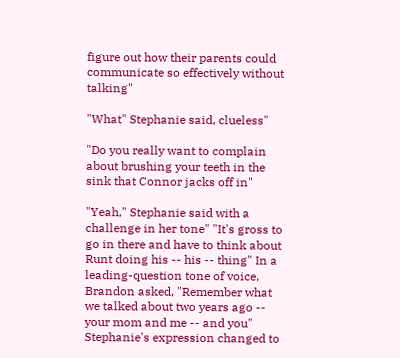figure out how their parents could communicate so effectively without talking"

"What" Stephanie said, clueless"

"Do you really want to complain about brushing your teeth in the sink that Connor jacks off in"

"Yeah," Stephanie said with a challenge in her tone" "It's gross to go in there and have to think about Runt doing his -- his -- thing" In a leading-question tone of voice, Brandon asked, "Remember what we talked about two years ago -- your mom and me -- and you" Stephanie's expression changed to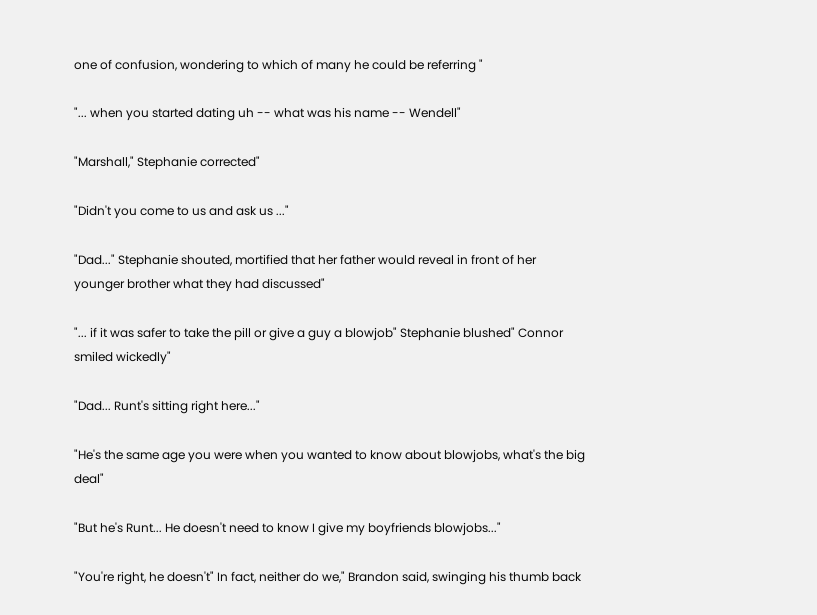one of confusion, wondering to which of many he could be referring "

"... when you started dating uh -- what was his name -- Wendell"

"Marshall," Stephanie corrected"

"Didn't you come to us and ask us ..."

"Dad..." Stephanie shouted, mortified that her father would reveal in front of her younger brother what they had discussed"

"... if it was safer to take the pill or give a guy a blowjob" Stephanie blushed" Connor smiled wickedly"

"Dad... Runt's sitting right here..."

"He's the same age you were when you wanted to know about blowjobs, what's the big deal"

"But he's Runt... He doesn't need to know I give my boyfriends blowjobs..."

"You're right, he doesn't" In fact, neither do we," Brandon said, swinging his thumb back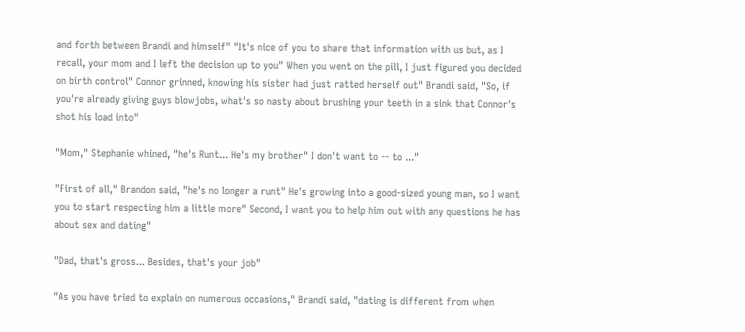and forth between Brandi and himself" "It's nice of you to share that information with us but, as I recall, your mom and I left the decision up to you" When you went on the pill, I just figured you decided on birth control" Connor grinned, knowing his sister had just ratted herself out" Brandi said, "So, if you're already giving guys blowjobs, what's so nasty about brushing your teeth in a sink that Connor's shot his load into"

"Mom," Stephanie whined, "he's Runt... He's my brother" I don't want to -- to ..."

"First of all," Brandon said, "he's no longer a runt" He's growing into a good-sized young man, so I want you to start respecting him a little more" Second, I want you to help him out with any questions he has about sex and dating"

"Dad, that's gross... Besides, that's your job"

"As you have tried to explain on numerous occasions," Brandi said, "dating is different from when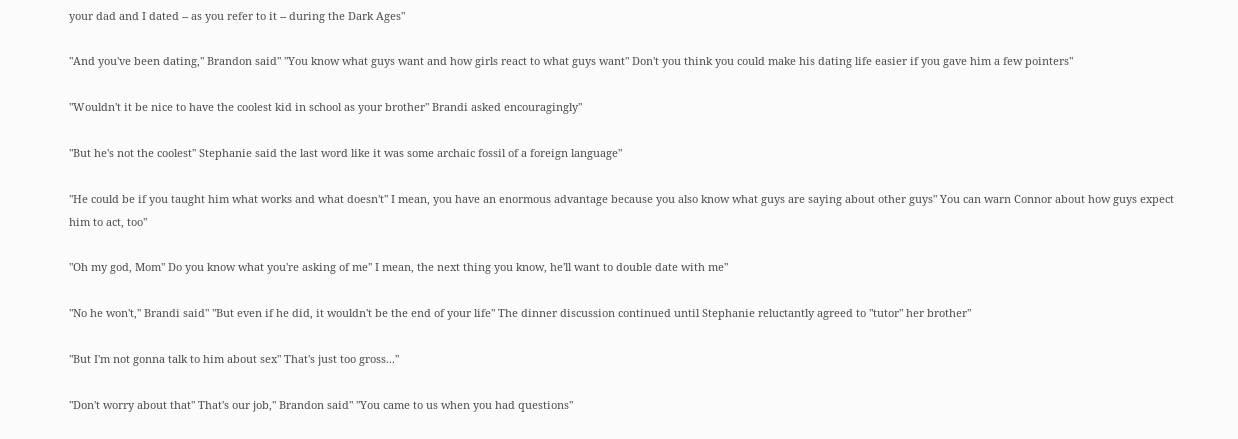your dad and I dated -- as you refer to it -- during the Dark Ages"

"And you've been dating," Brandon said" "You know what guys want and how girls react to what guys want" Don't you think you could make his dating life easier if you gave him a few pointers"

"Wouldn't it be nice to have the coolest kid in school as your brother" Brandi asked encouragingly"

"But he's not the coolest" Stephanie said the last word like it was some archaic fossil of a foreign language"

"He could be if you taught him what works and what doesn't" I mean, you have an enormous advantage because you also know what guys are saying about other guys" You can warn Connor about how guys expect him to act, too"

"Oh my god, Mom" Do you know what you're asking of me" I mean, the next thing you know, he'll want to double date with me"

"No he won't," Brandi said" "But even if he did, it wouldn't be the end of your life" The dinner discussion continued until Stephanie reluctantly agreed to "tutor" her brother"

"But I'm not gonna talk to him about sex" That's just too gross..."

"Don't worry about that" That's our job," Brandon said" "You came to us when you had questions"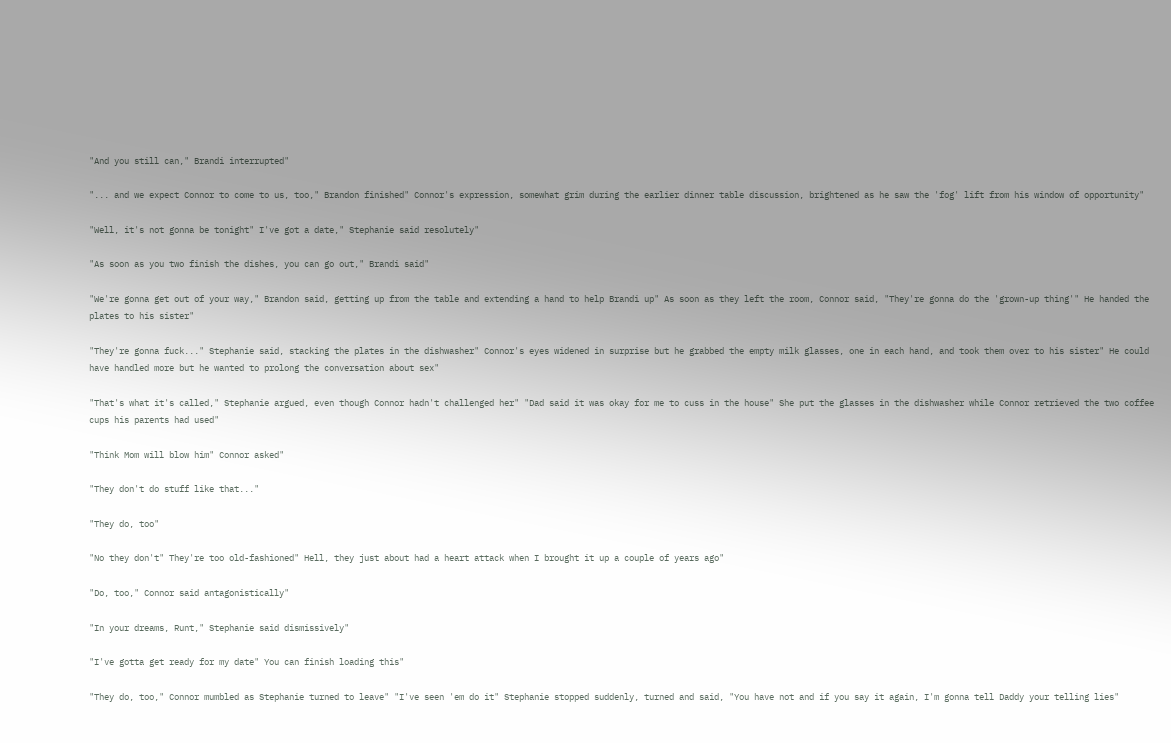"And you still can," Brandi interrupted"

"... and we expect Connor to come to us, too," Brandon finished" Connor's expression, somewhat grim during the earlier dinner table discussion, brightened as he saw the 'fog' lift from his window of opportunity"

"Well, it's not gonna be tonight" I've got a date," Stephanie said resolutely"

"As soon as you two finish the dishes, you can go out," Brandi said"

"We're gonna get out of your way," Brandon said, getting up from the table and extending a hand to help Brandi up" As soon as they left the room, Connor said, "They're gonna do the 'grown-up thing'" He handed the plates to his sister"

"They're gonna fuck..." Stephanie said, stacking the plates in the dishwasher" Connor's eyes widened in surprise but he grabbed the empty milk glasses, one in each hand, and took them over to his sister" He could have handled more but he wanted to prolong the conversation about sex"

"That's what it's called," Stephanie argued, even though Connor hadn't challenged her" "Dad said it was okay for me to cuss in the house" She put the glasses in the dishwasher while Connor retrieved the two coffee cups his parents had used"

"Think Mom will blow him" Connor asked"

"They don't do stuff like that..."

"They do, too"

"No they don't" They're too old-fashioned" Hell, they just about had a heart attack when I brought it up a couple of years ago"

"Do, too," Connor said antagonistically"

"In your dreams, Runt," Stephanie said dismissively"

"I've gotta get ready for my date" You can finish loading this"

"They do, too," Connor mumbled as Stephanie turned to leave" "I've seen 'em do it" Stephanie stopped suddenly, turned and said, "You have not and if you say it again, I'm gonna tell Daddy your telling lies"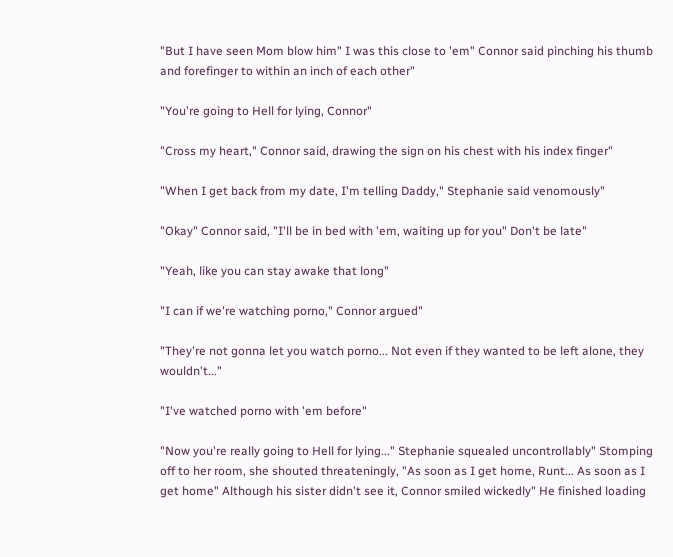"But I have seen Mom blow him" I was this close to 'em" Connor said pinching his thumb and forefinger to within an inch of each other"

"You're going to Hell for lying, Connor"

"Cross my heart," Connor said, drawing the sign on his chest with his index finger"

"When I get back from my date, I'm telling Daddy," Stephanie said venomously"

"Okay" Connor said, "I'll be in bed with 'em, waiting up for you" Don't be late"

"Yeah, like you can stay awake that long"

"I can if we're watching porno," Connor argued"

"They're not gonna let you watch porno... Not even if they wanted to be left alone, they wouldn't..."

"I've watched porno with 'em before"

"Now you're really going to Hell for lying..." Stephanie squealed uncontrollably" Stomping off to her room, she shouted threateningly, "As soon as I get home, Runt... As soon as I get home" Although his sister didn't see it, Connor smiled wickedly" He finished loading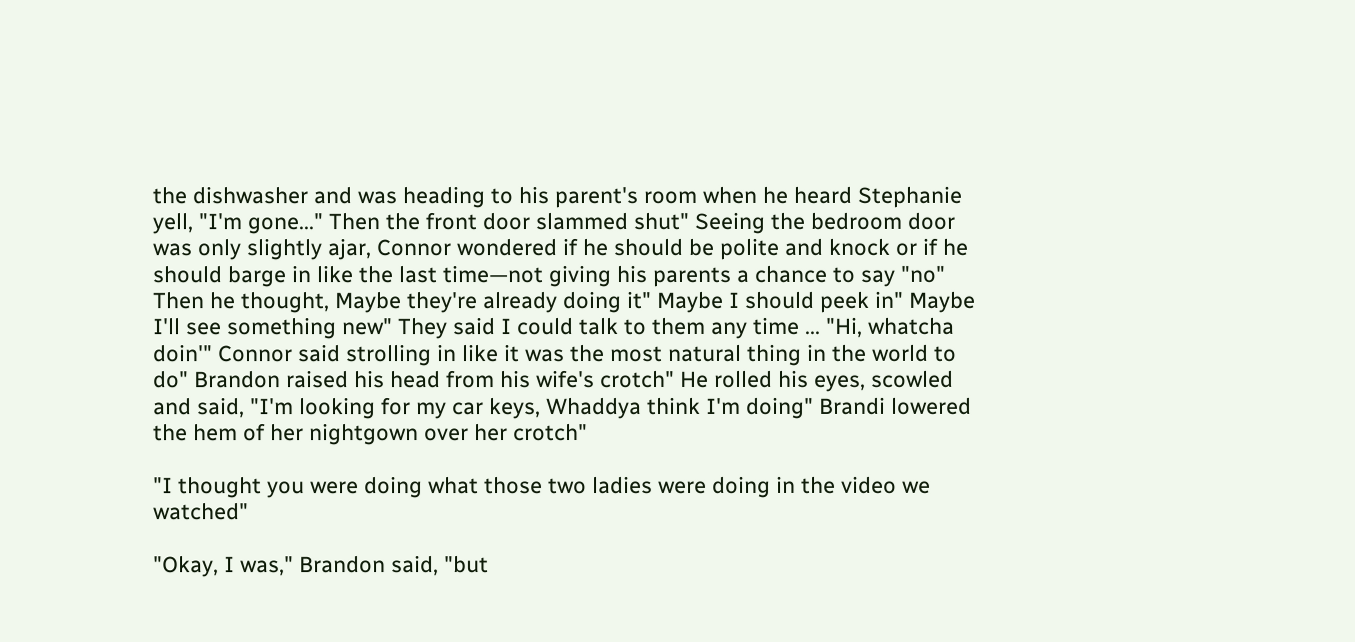the dishwasher and was heading to his parent's room when he heard Stephanie yell, "I'm gone..." Then the front door slammed shut" Seeing the bedroom door was only slightly ajar, Connor wondered if he should be polite and knock or if he should barge in like the last time—not giving his parents a chance to say "no" Then he thought, Maybe they're already doing it" Maybe I should peek in" Maybe I'll see something new" They said I could talk to them any time ... "Hi, whatcha doin'" Connor said strolling in like it was the most natural thing in the world to do" Brandon raised his head from his wife's crotch" He rolled his eyes, scowled and said, "I'm looking for my car keys, Whaddya think I'm doing" Brandi lowered the hem of her nightgown over her crotch"

"I thought you were doing what those two ladies were doing in the video we watched"

"Okay, I was," Brandon said, "but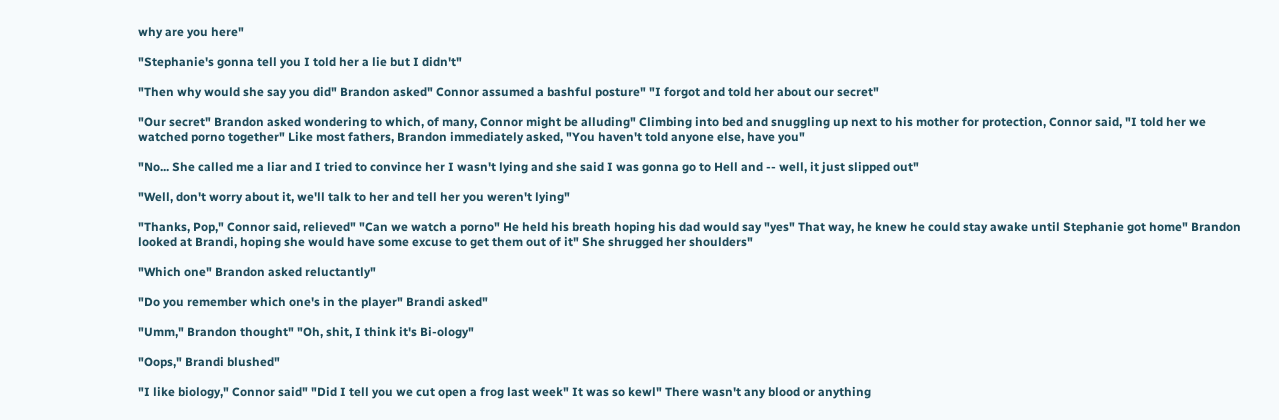why are you here"

"Stephanie's gonna tell you I told her a lie but I didn't"

"Then why would she say you did" Brandon asked" Connor assumed a bashful posture" "I forgot and told her about our secret"

"Our secret" Brandon asked wondering to which, of many, Connor might be alluding" Climbing into bed and snuggling up next to his mother for protection, Connor said, "I told her we watched porno together" Like most fathers, Brandon immediately asked, "You haven't told anyone else, have you"

"No... She called me a liar and I tried to convince her I wasn't lying and she said I was gonna go to Hell and -- well, it just slipped out"

"Well, don't worry about it, we'll talk to her and tell her you weren't lying"

"Thanks, Pop," Connor said, relieved" "Can we watch a porno" He held his breath hoping his dad would say "yes" That way, he knew he could stay awake until Stephanie got home" Brandon looked at Brandi, hoping she would have some excuse to get them out of it" She shrugged her shoulders"

"Which one" Brandon asked reluctantly"

"Do you remember which one's in the player" Brandi asked"

"Umm," Brandon thought" "Oh, shit, I think it's Bi-ology"

"Oops," Brandi blushed"

"I like biology," Connor said" "Did I tell you we cut open a frog last week" It was so kewl" There wasn't any blood or anything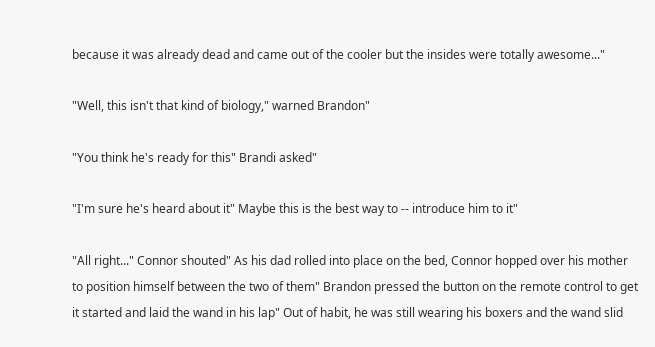because it was already dead and came out of the cooler but the insides were totally awesome..."

"Well, this isn't that kind of biology," warned Brandon"

"You think he's ready for this" Brandi asked"

"I'm sure he's heard about it" Maybe this is the best way to -- introduce him to it"

"All right..." Connor shouted" As his dad rolled into place on the bed, Connor hopped over his mother to position himself between the two of them" Brandon pressed the button on the remote control to get it started and laid the wand in his lap" Out of habit, he was still wearing his boxers and the wand slid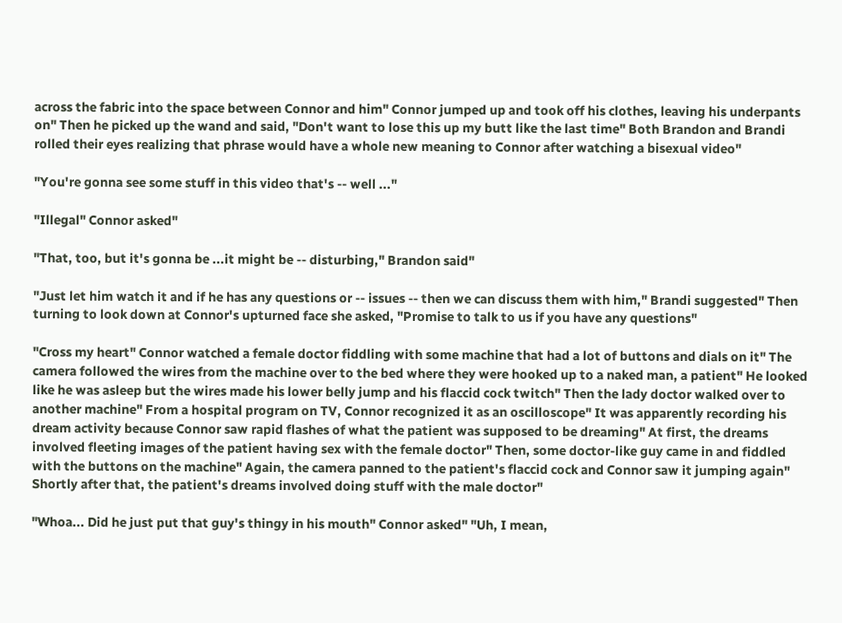across the fabric into the space between Connor and him" Connor jumped up and took off his clothes, leaving his underpants on" Then he picked up the wand and said, "Don't want to lose this up my butt like the last time" Both Brandon and Brandi rolled their eyes realizing that phrase would have a whole new meaning to Connor after watching a bisexual video"

"You're gonna see some stuff in this video that's -- well ..."

"Illegal" Connor asked"

"That, too, but it's gonna be ...it might be -- disturbing," Brandon said"

"Just let him watch it and if he has any questions or -- issues -- then we can discuss them with him," Brandi suggested" Then turning to look down at Connor's upturned face she asked, "Promise to talk to us if you have any questions"

"Cross my heart" Connor watched a female doctor fiddling with some machine that had a lot of buttons and dials on it" The camera followed the wires from the machine over to the bed where they were hooked up to a naked man, a patient" He looked like he was asleep but the wires made his lower belly jump and his flaccid cock twitch" Then the lady doctor walked over to another machine" From a hospital program on TV, Connor recognized it as an oscilloscope" It was apparently recording his dream activity because Connor saw rapid flashes of what the patient was supposed to be dreaming" At first, the dreams involved fleeting images of the patient having sex with the female doctor" Then, some doctor-like guy came in and fiddled with the buttons on the machine" Again, the camera panned to the patient's flaccid cock and Connor saw it jumping again" Shortly after that, the patient's dreams involved doing stuff with the male doctor"

"Whoa... Did he just put that guy's thingy in his mouth" Connor asked" "Uh, I mean,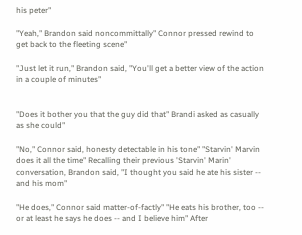his peter"

"Yeah," Brandon said noncommittally" Connor pressed rewind to get back to the fleeting scene"

"Just let it run," Brandon said, "You'll get a better view of the action in a couple of minutes"


"Does it bother you that the guy did that" Brandi asked as casually as she could"

"No," Connor said, honesty detectable in his tone" "Starvin' Marvin does it all the time" Recalling their previous 'Starvin' Marin' conversation, Brandon said, "I thought you said he ate his sister -- and his mom"

"He does," Connor said matter-of-factly" "He eats his brother, too -- or at least he says he does -- and I believe him" After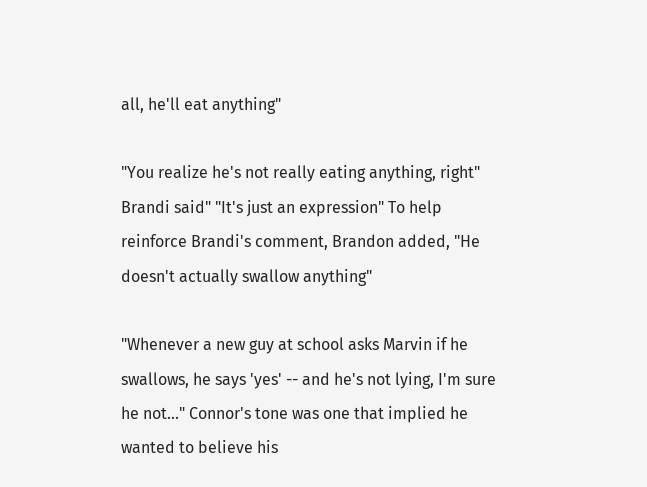all, he'll eat anything"

"You realize he's not really eating anything, right" Brandi said" "It's just an expression" To help reinforce Brandi's comment, Brandon added, "He doesn't actually swallow anything"

"Whenever a new guy at school asks Marvin if he swallows, he says 'yes' -- and he's not lying, I'm sure he not..." Connor's tone was one that implied he wanted to believe his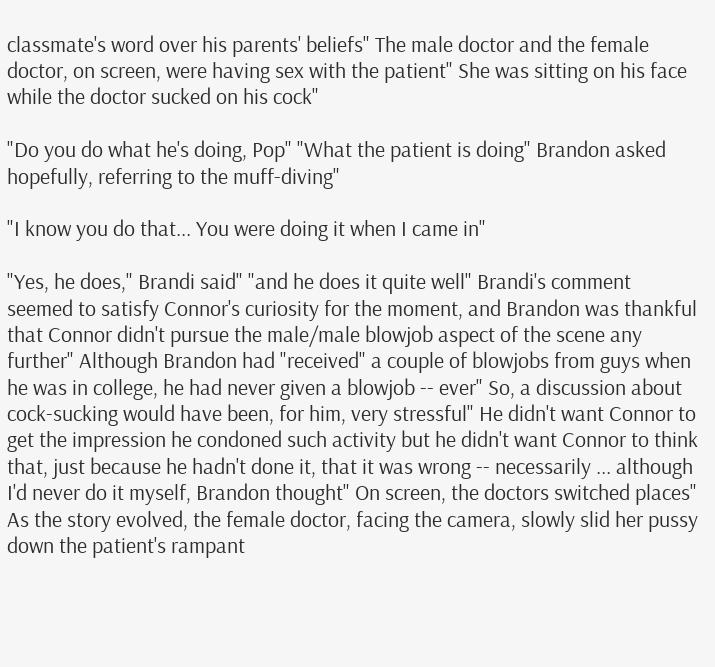classmate's word over his parents' beliefs" The male doctor and the female doctor, on screen, were having sex with the patient" She was sitting on his face while the doctor sucked on his cock"

"Do you do what he's doing, Pop" "What the patient is doing" Brandon asked hopefully, referring to the muff-diving"

"I know you do that... You were doing it when I came in"

"Yes, he does," Brandi said" "and he does it quite well" Brandi's comment seemed to satisfy Connor's curiosity for the moment, and Brandon was thankful that Connor didn't pursue the male/male blowjob aspect of the scene any further" Although Brandon had "received" a couple of blowjobs from guys when he was in college, he had never given a blowjob -- ever" So, a discussion about cock-sucking would have been, for him, very stressful" He didn't want Connor to get the impression he condoned such activity but he didn't want Connor to think that, just because he hadn't done it, that it was wrong -- necessarily ... although I'd never do it myself, Brandon thought" On screen, the doctors switched places" As the story evolved, the female doctor, facing the camera, slowly slid her pussy down the patient's rampant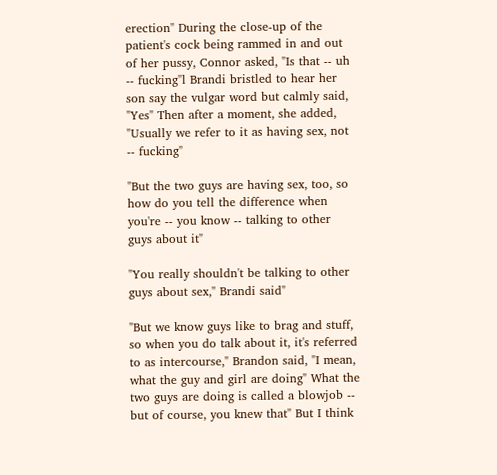erection" During the close-up of the patient's cock being rammed in and out of her pussy, Connor asked, "Is that -- uh -- fucking"l Brandi bristled to hear her son say the vulgar word but calmly said, "Yes" Then after a moment, she added, "Usually we refer to it as having sex, not -- fucking"

"But the two guys are having sex, too, so how do you tell the difference when you're -- you know -- talking to other guys about it"

"You really shouldn't be talking to other guys about sex," Brandi said"

"But we know guys like to brag and stuff, so when you do talk about it, it's referred to as intercourse," Brandon said, "I mean, what the guy and girl are doing" What the two guys are doing is called a blowjob -- but of course, you knew that" But I think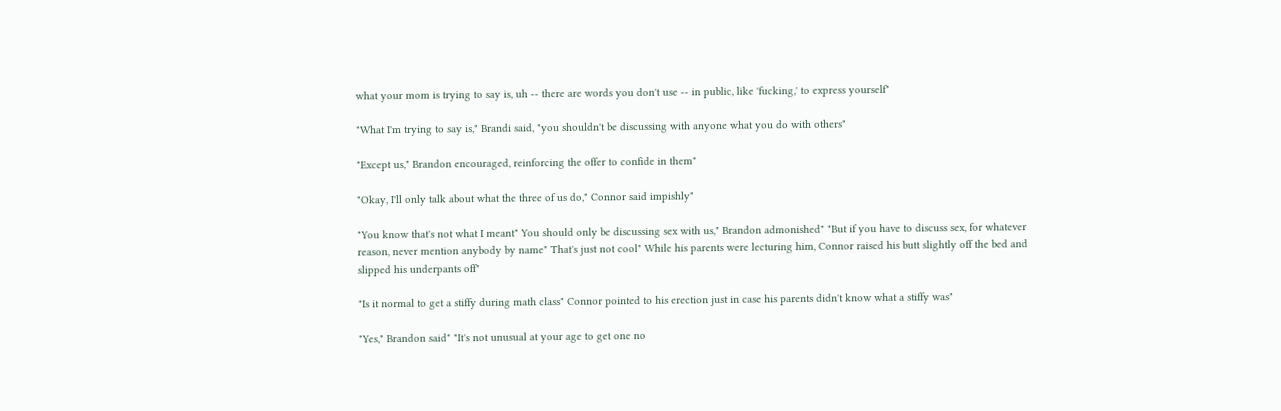what your mom is trying to say is, uh -- there are words you don't use -- in public, like 'fucking,' to express yourself"

"What I'm trying to say is," Brandi said, "you shouldn't be discussing with anyone what you do with others"

"Except us," Brandon encouraged, reinforcing the offer to confide in them"

"Okay, I'll only talk about what the three of us do," Connor said impishly"

"You know that's not what I meant" You should only be discussing sex with us," Brandon admonished" "But if you have to discuss sex, for whatever reason, never mention anybody by name" That's just not cool" While his parents were lecturing him, Connor raised his butt slightly off the bed and slipped his underpants off"

"Is it normal to get a stiffy during math class" Connor pointed to his erection just in case his parents didn't know what a stiffy was"

"Yes," Brandon said" "It's not unusual at your age to get one no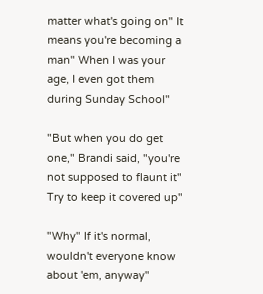matter what's going on" It means you're becoming a man" When I was your age, I even got them during Sunday School"

"But when you do get one," Brandi said, "you're not supposed to flaunt it" Try to keep it covered up"

"Why" If it's normal, wouldn't everyone know about 'em, anyway"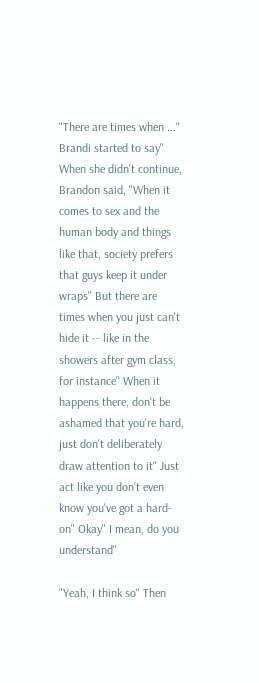"There are times when ..." Brandi started to say" When she didn't continue, Brandon said, "When it comes to sex and the human body and things like that, society prefers that guys keep it under wraps" But there are times when you just can't hide it -- like in the showers after gym class, for instance" When it happens there, don't be ashamed that you're hard, just don't deliberately draw attention to it" Just act like you don't even know you've got a hard-on" Okay" I mean, do you understand"

"Yeah, I think so" Then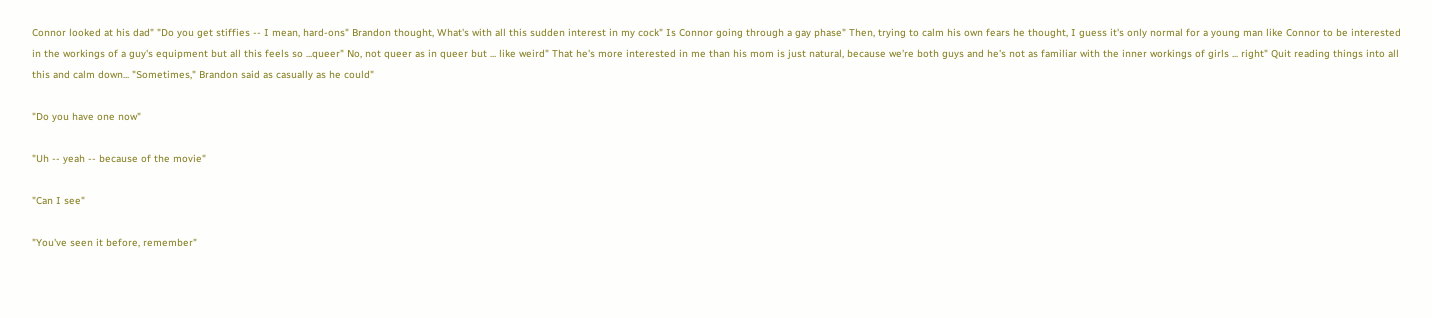Connor looked at his dad" "Do you get stiffies -- I mean, hard-ons" Brandon thought, What's with all this sudden interest in my cock" Is Connor going through a gay phase" Then, trying to calm his own fears he thought, I guess it's only normal for a young man like Connor to be interested in the workings of a guy's equipment but all this feels so ...queer" No, not queer as in queer but ... like weird" That he's more interested in me than his mom is just natural, because we're both guys and he's not as familiar with the inner workings of girls ... right" Quit reading things into all this and calm down... "Sometimes," Brandon said as casually as he could"

"Do you have one now"

"Uh -- yeah -- because of the movie"

"Can I see"

"You've seen it before, remember"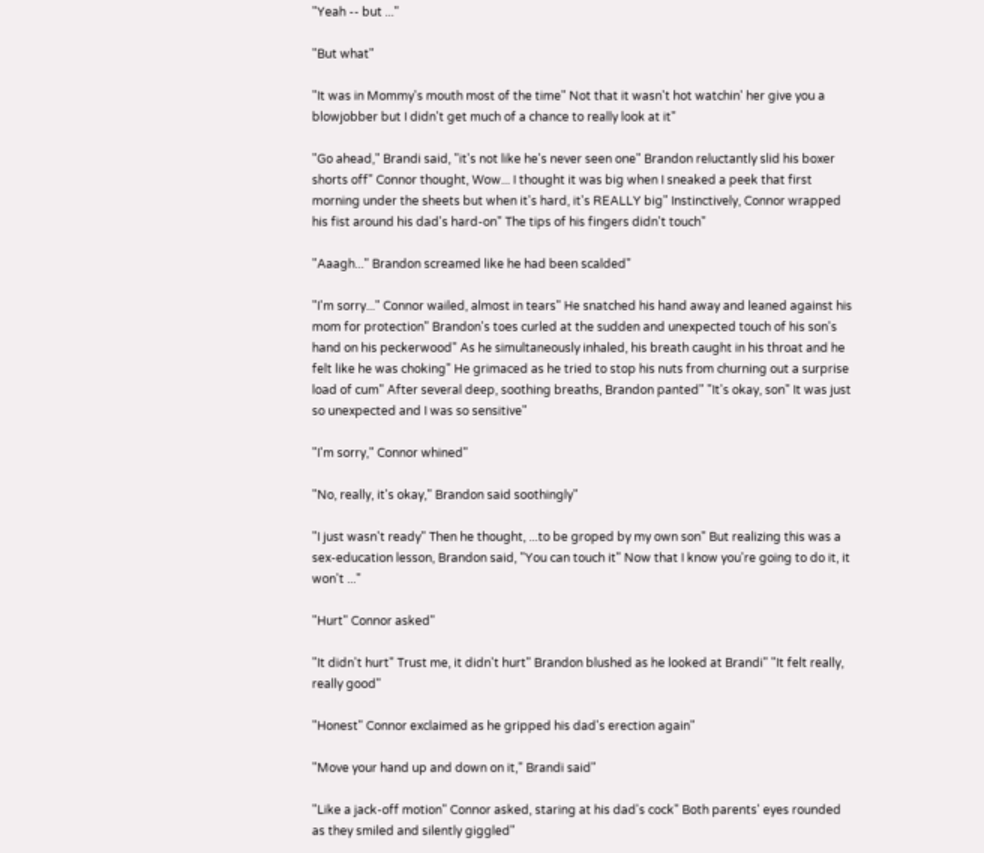"Yeah -- but ..."

"But what"

"It was in Mommy's mouth most of the time" Not that it wasn't hot watchin' her give you a blowjobber but I didn't get much of a chance to really look at it"

"Go ahead," Brandi said, "it's not like he's never seen one" Brandon reluctantly slid his boxer shorts off" Connor thought, Wow... I thought it was big when I sneaked a peek that first morning under the sheets but when it's hard, it's REALLY big" Instinctively, Connor wrapped his fist around his dad's hard-on" The tips of his fingers didn't touch"

"Aaagh..." Brandon screamed like he had been scalded"

"I'm sorry..." Connor wailed, almost in tears" He snatched his hand away and leaned against his mom for protection" Brandon's toes curled at the sudden and unexpected touch of his son's hand on his peckerwood" As he simultaneously inhaled, his breath caught in his throat and he felt like he was choking" He grimaced as he tried to stop his nuts from churning out a surprise load of cum" After several deep, soothing breaths, Brandon panted" "It's okay, son" It was just so unexpected and I was so sensitive"

"I'm sorry," Connor whined"

"No, really, it's okay," Brandon said soothingly"

"I just wasn't ready" Then he thought, ...to be groped by my own son" But realizing this was a sex-education lesson, Brandon said, "You can touch it" Now that I know you're going to do it, it won't ..."

"Hurt" Connor asked"

"It didn't hurt" Trust me, it didn't hurt" Brandon blushed as he looked at Brandi" "It felt really, really good"

"Honest" Connor exclaimed as he gripped his dad's erection again"

"Move your hand up and down on it," Brandi said"

"Like a jack-off motion" Connor asked, staring at his dad's cock" Both parents' eyes rounded as they smiled and silently giggled"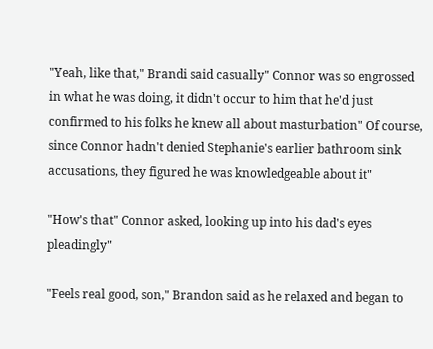"Yeah, like that," Brandi said casually" Connor was so engrossed in what he was doing, it didn't occur to him that he'd just confirmed to his folks he knew all about masturbation" Of course, since Connor hadn't denied Stephanie's earlier bathroom sink accusations, they figured he was knowledgeable about it"

"How's that" Connor asked, looking up into his dad's eyes pleadingly"

"Feels real good, son," Brandon said as he relaxed and began to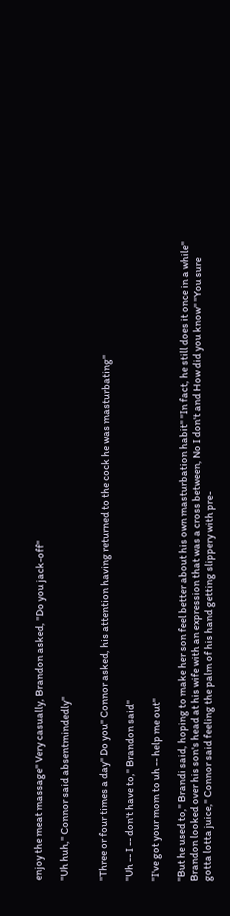enjoy the meat massage" Very casually, Brandon asked, "Do you jack-off"

"Uh huh," Connor said absentmindedly"


"Three or four times a day" Do you" Connor asked, his attention having returned to the cock he was masturbating"

"Uh -- I -- don't have to," Brandon said"

"I've got your mom to uh -- help me out"

"But he used to," Brandi said, hoping to make her son feel better about his own masturbation habit" "In fact, he still does it once in a while" Brandon looked over his son's head at his wife with an expression that was a cross between, No I don't and How did you know" "You sure gotta lotta juice," Connor said feeling the palm of his hand getting slippery with pre-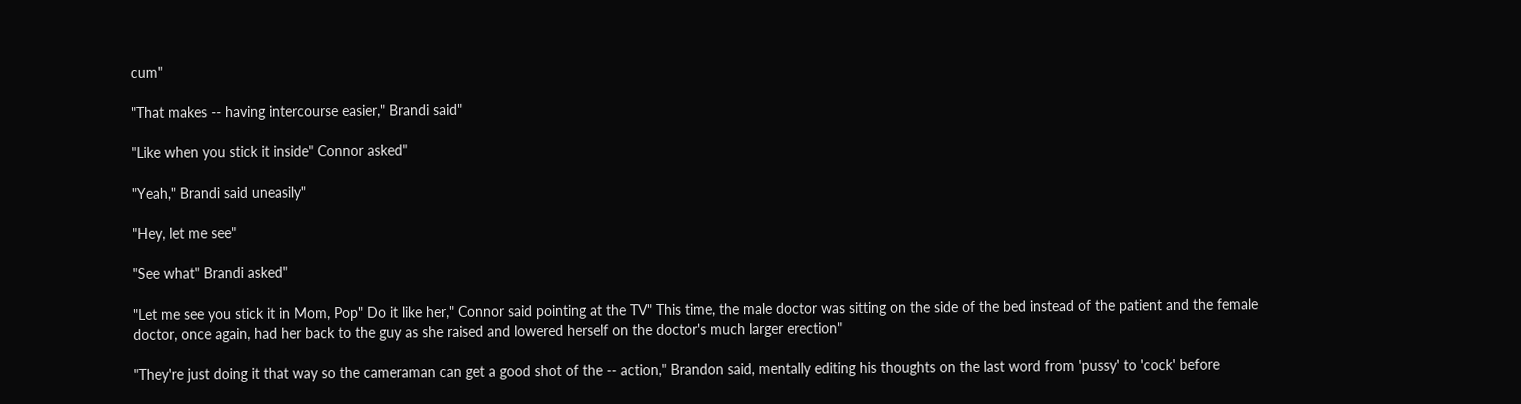cum"

"That makes -- having intercourse easier," Brandi said"

"Like when you stick it inside" Connor asked"

"Yeah," Brandi said uneasily"

"Hey, let me see"

"See what" Brandi asked"

"Let me see you stick it in Mom, Pop" Do it like her," Connor said pointing at the TV" This time, the male doctor was sitting on the side of the bed instead of the patient and the female doctor, once again, had her back to the guy as she raised and lowered herself on the doctor's much larger erection"

"They're just doing it that way so the cameraman can get a good shot of the -- action," Brandon said, mentally editing his thoughts on the last word from 'pussy' to 'cock' before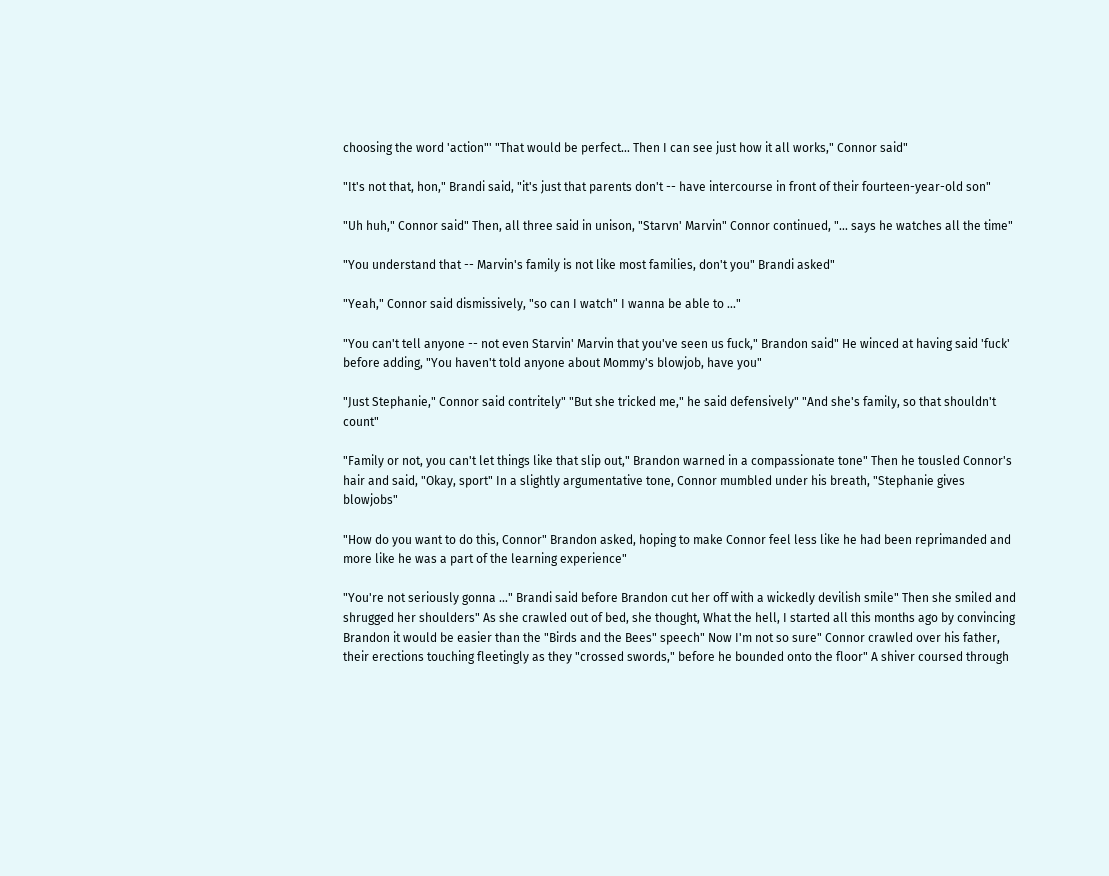choosing the word 'action"' "That would be perfect... Then I can see just how it all works," Connor said"

"It's not that, hon," Brandi said, "it's just that parents don't -- have intercourse in front of their fourteen-year-old son"

"Uh huh," Connor said" Then, all three said in unison, "Starvn' Marvin" Connor continued, "... says he watches all the time"

"You understand that -- Marvin's family is not like most families, don't you" Brandi asked"

"Yeah," Connor said dismissively, "so can I watch" I wanna be able to ..."

"You can't tell anyone -- not even Starvin' Marvin that you've seen us fuck," Brandon said" He winced at having said 'fuck' before adding, "You haven't told anyone about Mommy's blowjob, have you"

"Just Stephanie," Connor said contritely" "But she tricked me," he said defensively" "And she's family, so that shouldn't count"

"Family or not, you can't let things like that slip out," Brandon warned in a compassionate tone" Then he tousled Connor's hair and said, "Okay, sport" In a slightly argumentative tone, Connor mumbled under his breath, "Stephanie gives blowjobs"

"How do you want to do this, Connor" Brandon asked, hoping to make Connor feel less like he had been reprimanded and more like he was a part of the learning experience"

"You're not seriously gonna ..." Brandi said before Brandon cut her off with a wickedly devilish smile" Then she smiled and shrugged her shoulders" As she crawled out of bed, she thought, What the hell, I started all this months ago by convincing Brandon it would be easier than the "Birds and the Bees" speech" Now I'm not so sure" Connor crawled over his father, their erections touching fleetingly as they "crossed swords," before he bounded onto the floor" A shiver coursed through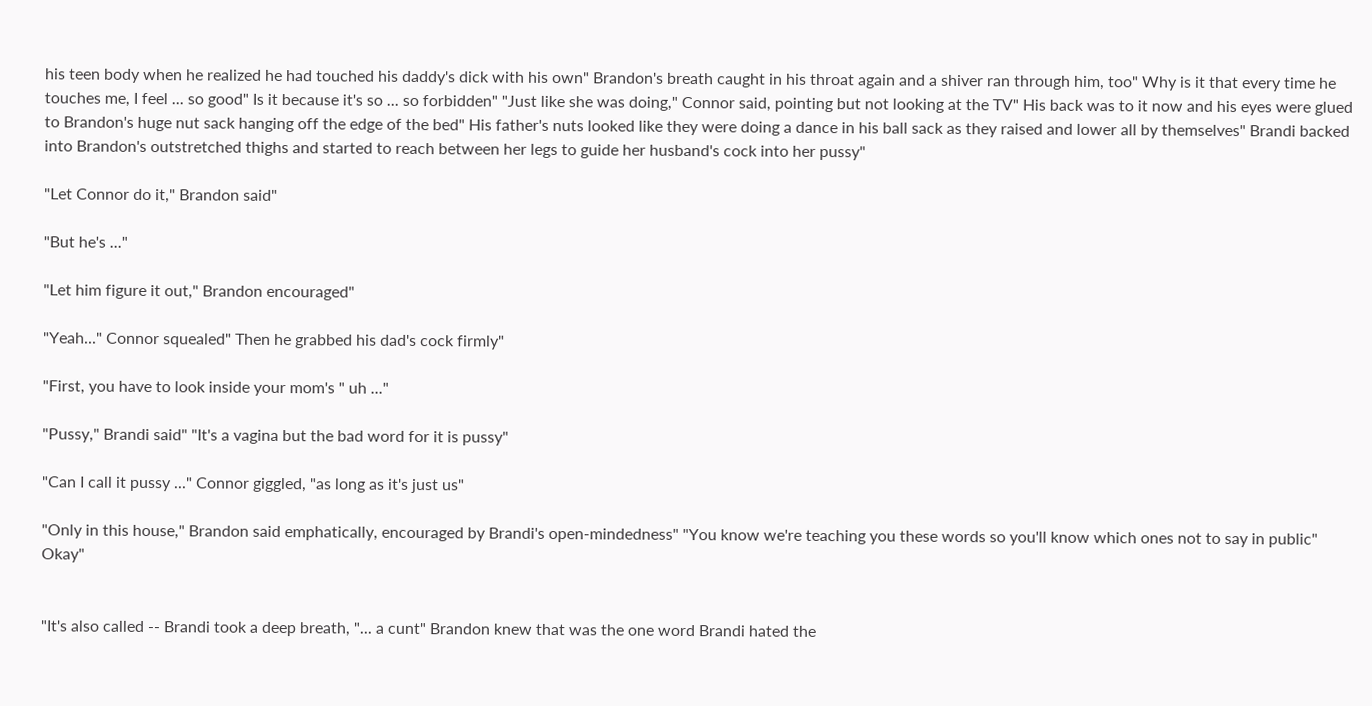his teen body when he realized he had touched his daddy's dick with his own" Brandon's breath caught in his throat again and a shiver ran through him, too" Why is it that every time he touches me, I feel ... so good" Is it because it's so ... so forbidden" "Just like she was doing," Connor said, pointing but not looking at the TV" His back was to it now and his eyes were glued to Brandon's huge nut sack hanging off the edge of the bed" His father's nuts looked like they were doing a dance in his ball sack as they raised and lower all by themselves" Brandi backed into Brandon's outstretched thighs and started to reach between her legs to guide her husband's cock into her pussy"

"Let Connor do it," Brandon said"

"But he's ..."

"Let him figure it out," Brandon encouraged"

"Yeah..." Connor squealed" Then he grabbed his dad's cock firmly"

"First, you have to look inside your mom's " uh ..."

"Pussy," Brandi said" "It's a vagina but the bad word for it is pussy"

"Can I call it pussy ..." Connor giggled, "as long as it's just us"

"Only in this house," Brandon said emphatically, encouraged by Brandi's open-mindedness" "You know we're teaching you these words so you'll know which ones not to say in public" Okay"


"It's also called -- Brandi took a deep breath, "... a cunt" Brandon knew that was the one word Brandi hated the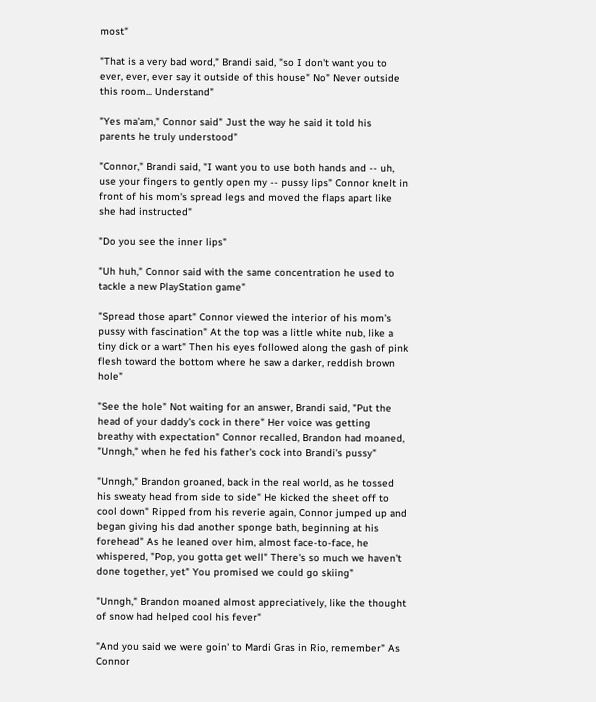most"

"That is a very bad word," Brandi said, "so I don't want you to ever, ever, ever say it outside of this house" No" Never outside this room... Understand"

"Yes ma'am," Connor said" Just the way he said it told his parents he truly understood"

"Connor," Brandi said, "I want you to use both hands and -- uh, use your fingers to gently open my -- pussy lips" Connor knelt in front of his mom's spread legs and moved the flaps apart like she had instructed"

"Do you see the inner lips"

"Uh huh," Connor said with the same concentration he used to tackle a new PlayStation game"

"Spread those apart" Connor viewed the interior of his mom's pussy with fascination" At the top was a little white nub, like a tiny dick or a wart" Then his eyes followed along the gash of pink flesh toward the bottom where he saw a darker, reddish brown hole"

"See the hole" Not waiting for an answer, Brandi said, "Put the head of your daddy's cock in there" Her voice was getting breathy with expectation" Connor recalled, Brandon had moaned, "Unngh," when he fed his father's cock into Brandi's pussy"

"Unngh," Brandon groaned, back in the real world, as he tossed his sweaty head from side to side" He kicked the sheet off to cool down" Ripped from his reverie again, Connor jumped up and began giving his dad another sponge bath, beginning at his forehead" As he leaned over him, almost face-to-face, he whispered, "Pop, you gotta get well" There's so much we haven't done together, yet" You promised we could go skiing"

"Unngh," Brandon moaned almost appreciatively, like the thought of snow had helped cool his fever"

"And you said we were goin' to Mardi Gras in Rio, remember" As Connor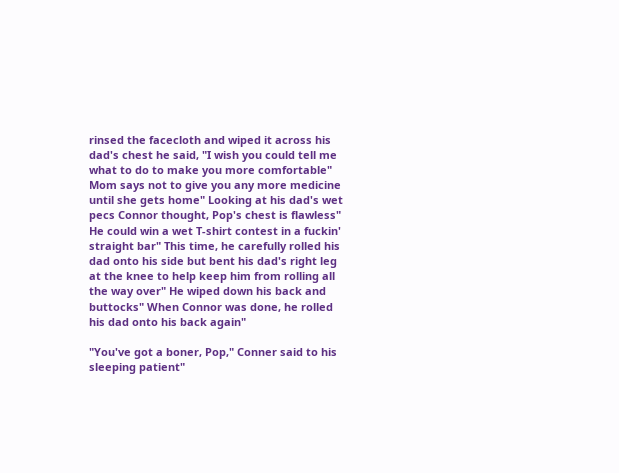rinsed the facecloth and wiped it across his dad's chest he said, "I wish you could tell me what to do to make you more comfortable" Mom says not to give you any more medicine until she gets home" Looking at his dad's wet pecs Connor thought, Pop's chest is flawless" He could win a wet T-shirt contest in a fuckin' straight bar" This time, he carefully rolled his dad onto his side but bent his dad's right leg at the knee to help keep him from rolling all the way over" He wiped down his back and buttocks" When Connor was done, he rolled his dad onto his back again"

"You've got a boner, Pop," Conner said to his sleeping patient"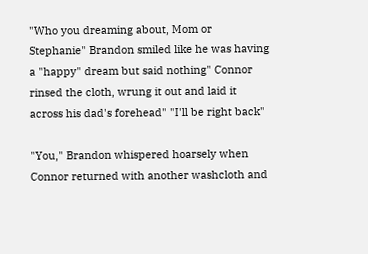"Who you dreaming about, Mom or Stephanie" Brandon smiled like he was having a "happy" dream but said nothing" Connor rinsed the cloth, wrung it out and laid it across his dad's forehead" "I'll be right back"

"You," Brandon whispered hoarsely when Connor returned with another washcloth and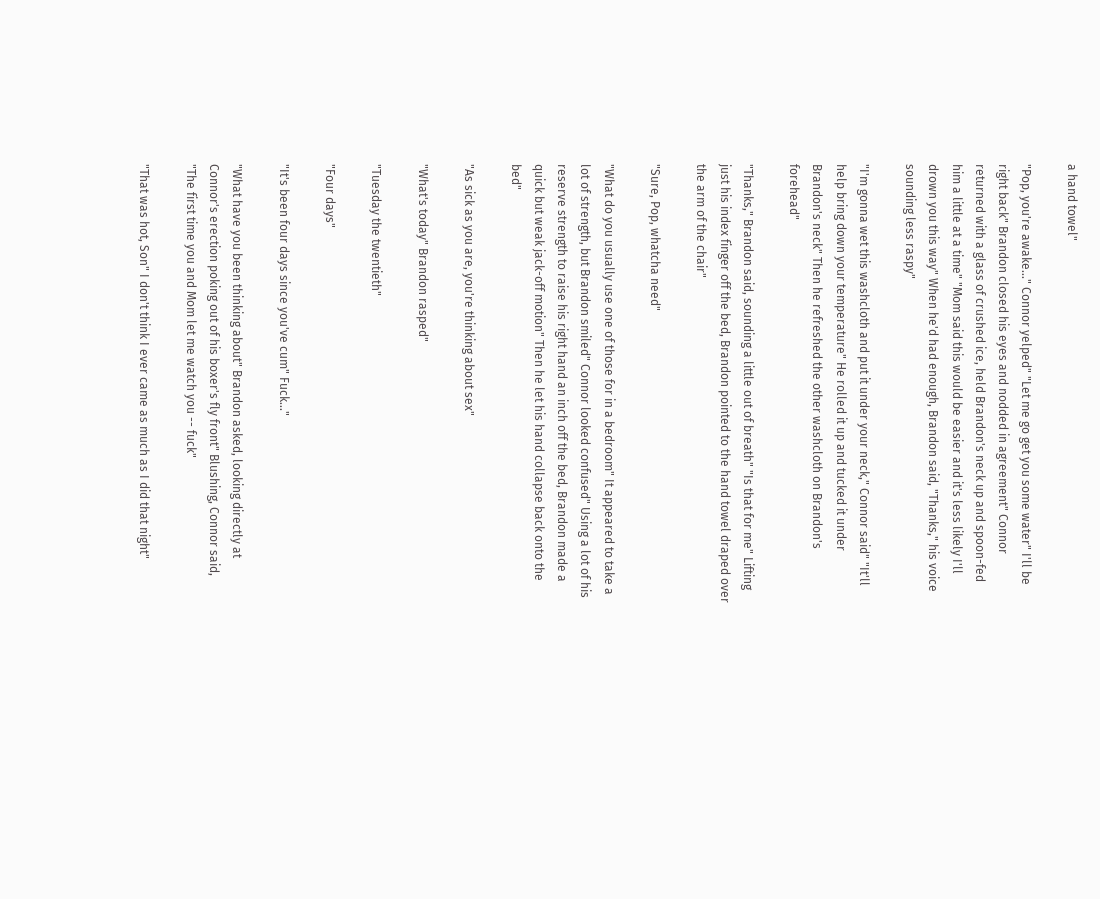a hand towel"

"Pop, you're awake..." Connor yelped" "Let me go get you some water" I'll be right back" Brandon closed his eyes and nodded in agreement" Connor returned with a glass of crushed ice, held Brandon's neck up and spoon-fed him a little at a time" "Mom said this would be easier and it's less likely I'll drown you this way" When he'd had enough, Brandon said, "Thanks," his voice sounding less raspy"

"I'm gonna wet this washcloth and put it under your neck," Connor said" "It'll help bring down your temperature" He rolled it up and tucked it under Brandon's neck" Then he refreshed the other washcloth on Brandon's forehead"

"Thanks," Brandon said, sounding a little out of breath" "Is that for me" Lifting just his index finger off the bed, Brandon pointed to the hand towel draped over the arm of the chair"

"Sure, Pop, whatcha need"

"What do you usually use one of those for in a bedroom" It appeared to take a lot of strength, but Brandon smiled" Connor looked confused" Using a lot of his reserve strength to raise his right hand an inch off the bed, Brandon made a quick but weak jack-off motion" Then he let his hand collapse back onto the bed"

"As sick as you are, you're thinking about sex"

"What's today" Brandon rasped"

"Tuesday the twentieth"

"Four days"

"It's been four days since you've cum" Fuck..."

"What have you been thinking about" Brandon asked, looking directly at Connor's erection poking out of his boxer's fly front" Blushing, Connor said, "The first time you and Mom let me watch you -- fuck"

"That was hot, Son" I don't think I ever came as much as I did that night"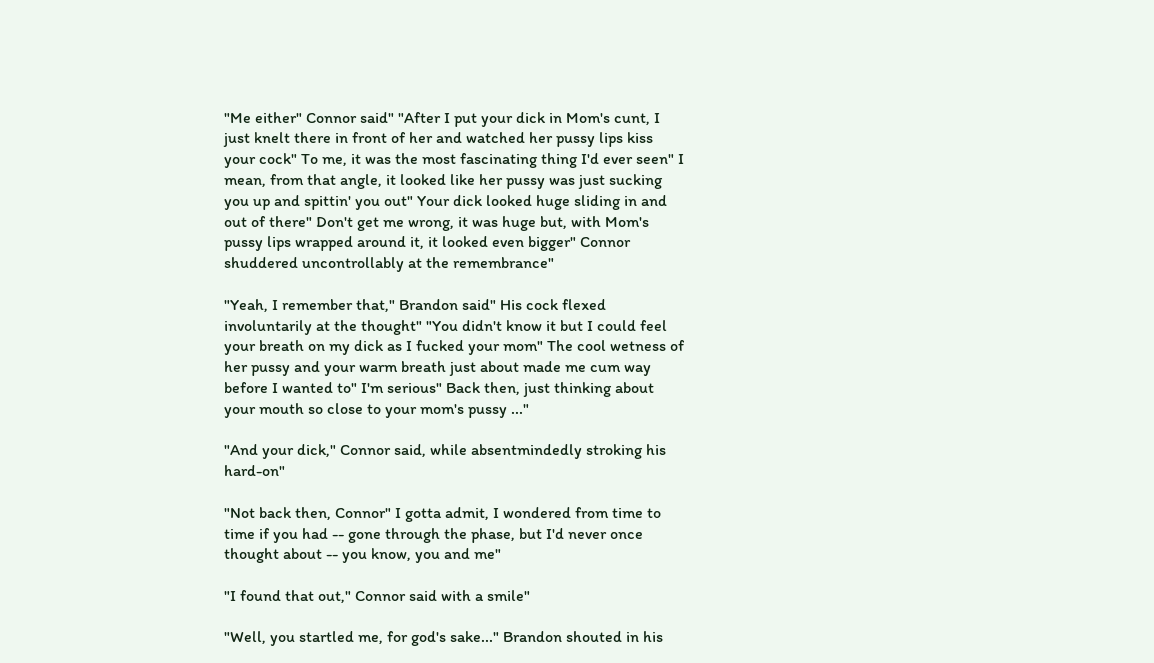"Me either" Connor said" "After I put your dick in Mom's cunt, I just knelt there in front of her and watched her pussy lips kiss your cock" To me, it was the most fascinating thing I'd ever seen" I mean, from that angle, it looked like her pussy was just sucking you up and spittin' you out" Your dick looked huge sliding in and out of there" Don't get me wrong, it was huge but, with Mom's pussy lips wrapped around it, it looked even bigger" Connor shuddered uncontrollably at the remembrance"

"Yeah, I remember that," Brandon said" His cock flexed involuntarily at the thought" "You didn't know it but I could feel your breath on my dick as I fucked your mom" The cool wetness of her pussy and your warm breath just about made me cum way before I wanted to" I'm serious" Back then, just thinking about your mouth so close to your mom's pussy ..."

"And your dick," Connor said, while absentmindedly stroking his hard-on"

"Not back then, Connor" I gotta admit, I wondered from time to time if you had -- gone through the phase, but I'd never once thought about -- you know, you and me"

"I found that out," Connor said with a smile"

"Well, you startled me, for god's sake..." Brandon shouted in his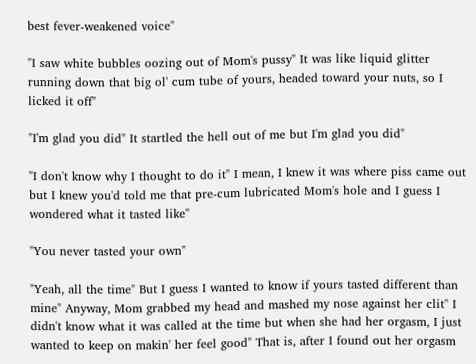best fever-weakened voice"

"I saw white bubbles oozing out of Mom's pussy" It was like liquid glitter running down that big ol' cum tube of yours, headed toward your nuts, so I licked it off"

"I'm glad you did" It startled the hell out of me but I'm glad you did"

"I don't know why I thought to do it" I mean, I knew it was where piss came out but I knew you'd told me that pre-cum lubricated Mom's hole and I guess I wondered what it tasted like"

"You never tasted your own"

"Yeah, all the time" But I guess I wanted to know if yours tasted different than mine" Anyway, Mom grabbed my head and mashed my nose against her clit" I didn't know what it was called at the time but when she had her orgasm, I just wanted to keep on makin' her feel good" That is, after I found out her orgasm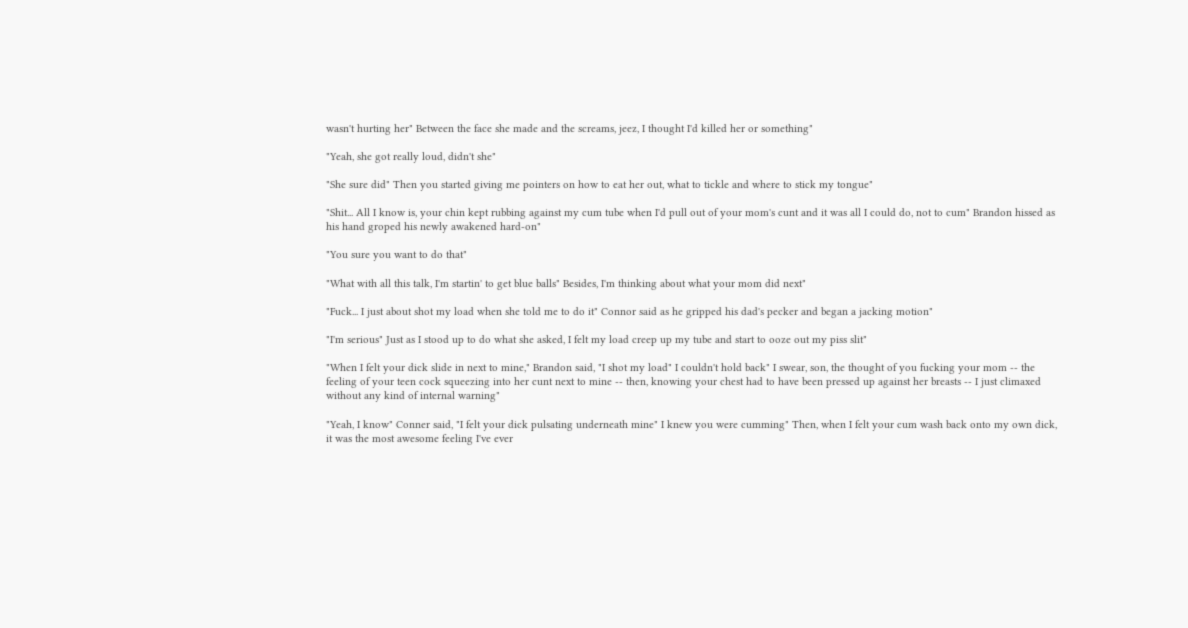wasn't hurting her" Between the face she made and the screams, jeez, I thought I'd killed her or something"

"Yeah, she got really loud, didn't she"

"She sure did" Then you started giving me pointers on how to eat her out, what to tickle and where to stick my tongue"

"Shit... All I know is, your chin kept rubbing against my cum tube when I'd pull out of your mom's cunt and it was all I could do, not to cum" Brandon hissed as his hand groped his newly awakened hard-on"

"You sure you want to do that"

"What with all this talk, I'm startin' to get blue balls" Besides, I'm thinking about what your mom did next"

"Fuck... I just about shot my load when she told me to do it" Connor said as he gripped his dad's pecker and began a jacking motion"

"I'm serious" Just as I stood up to do what she asked, I felt my load creep up my tube and start to ooze out my piss slit"

"When I felt your dick slide in next to mine," Brandon said, "I shot my load" I couldn't hold back" I swear, son, the thought of you fucking your mom -- the feeling of your teen cock squeezing into her cunt next to mine -- then, knowing your chest had to have been pressed up against her breasts -- I just climaxed without any kind of internal warning"

"Yeah, I know" Conner said, "I felt your dick pulsating underneath mine" I knew you were cumming" Then, when I felt your cum wash back onto my own dick, it was the most awesome feeling I've ever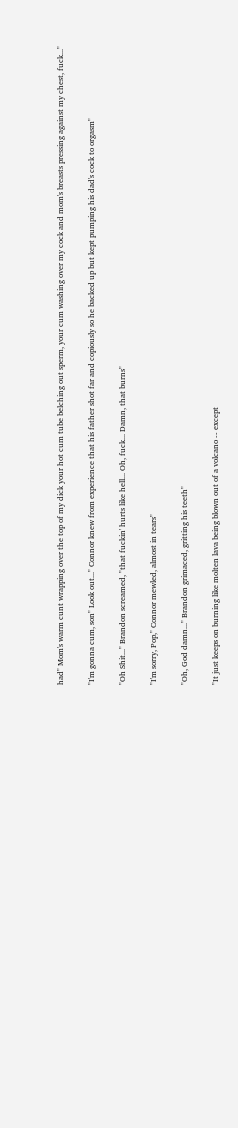had" Mom's warm cunt wrapping over the top of my dick your hot cum tube belching out sperm, your cum washing over my cock and mom's breasts pressing against my chest, fuck..."

"I'm gonna cum, son" Look out..." Connor knew from experience that his father shot far and copiously so he backed up but kept pumping his dad's cock to orgasm"

"Oh Shit..." Brandon screamed, "that fuckin' hurts like hell... Oh, fuck... Damn, that burns"

"I'm sorry, Pop," Connor mewled, almost in tears"

"Oh, God damn..." Brandon grimaced, gritting his teeth"

"It just keeps on burning like molten lava being blown out of a volcano -- except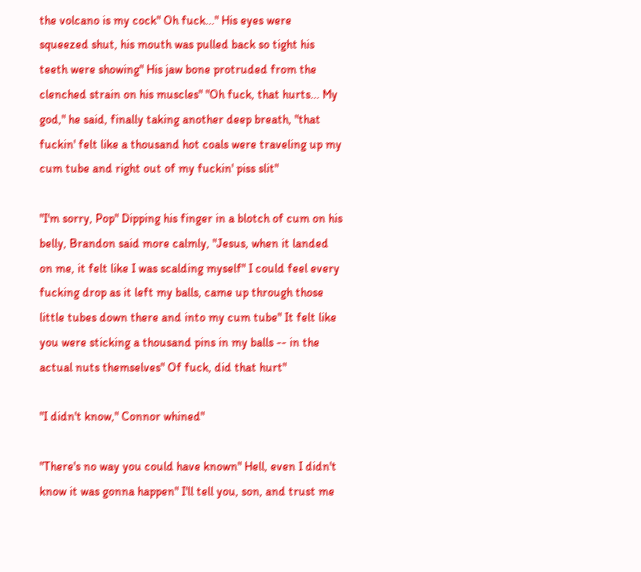the volcano is my cock" Oh fuck..." His eyes were squeezed shut, his mouth was pulled back so tight his teeth were showing" His jaw bone protruded from the clenched strain on his muscles" "Oh fuck, that hurts... My god," he said, finally taking another deep breath, "that fuckin' felt like a thousand hot coals were traveling up my cum tube and right out of my fuckin' piss slit"

"I'm sorry, Pop" Dipping his finger in a blotch of cum on his belly, Brandon said more calmly, "Jesus, when it landed on me, it felt like I was scalding myself" I could feel every fucking drop as it left my balls, came up through those little tubes down there and into my cum tube" It felt like you were sticking a thousand pins in my balls -- in the actual nuts themselves" Of fuck, did that hurt"

"I didn't know," Connor whined"

"There's no way you could have known" Hell, even I didn't know it was gonna happen" I'll tell you, son, and trust me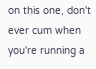on this one, don't ever cum when you're running a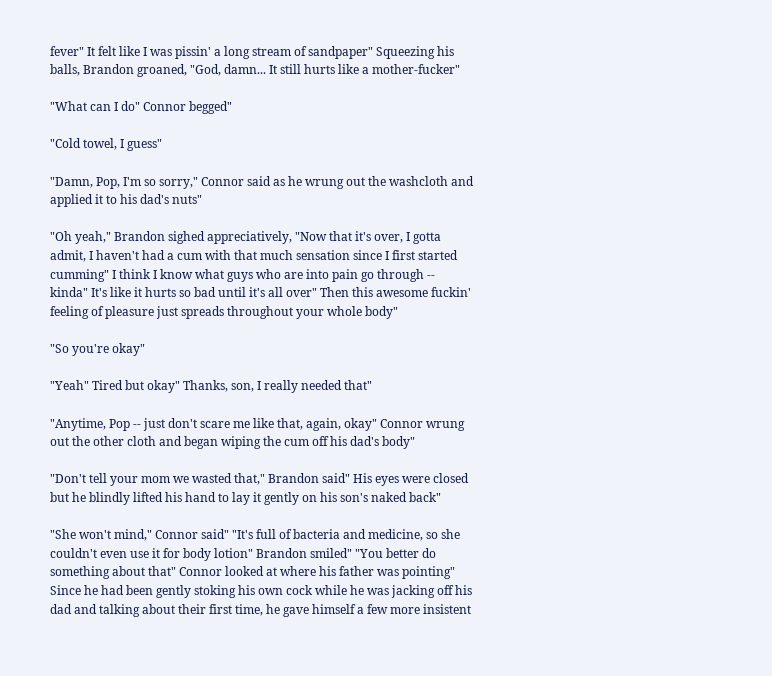fever" It felt like I was pissin' a long stream of sandpaper" Squeezing his balls, Brandon groaned, "God, damn... It still hurts like a mother-fucker"

"What can I do" Connor begged"

"Cold towel, I guess"

"Damn, Pop, I'm so sorry," Connor said as he wrung out the washcloth and applied it to his dad's nuts"

"Oh yeah," Brandon sighed appreciatively, "Now that it's over, I gotta admit, I haven't had a cum with that much sensation since I first started cumming" I think I know what guys who are into pain go through -- kinda" It's like it hurts so bad until it's all over" Then this awesome fuckin' feeling of pleasure just spreads throughout your whole body"

"So you're okay"

"Yeah" Tired but okay" Thanks, son, I really needed that"

"Anytime, Pop -- just don't scare me like that, again, okay" Connor wrung out the other cloth and began wiping the cum off his dad's body"

"Don't tell your mom we wasted that," Brandon said" His eyes were closed but he blindly lifted his hand to lay it gently on his son's naked back"

"She won't mind," Connor said" "It's full of bacteria and medicine, so she couldn't even use it for body lotion" Brandon smiled" "You better do something about that" Connor looked at where his father was pointing" Since he had been gently stoking his own cock while he was jacking off his dad and talking about their first time, he gave himself a few more insistent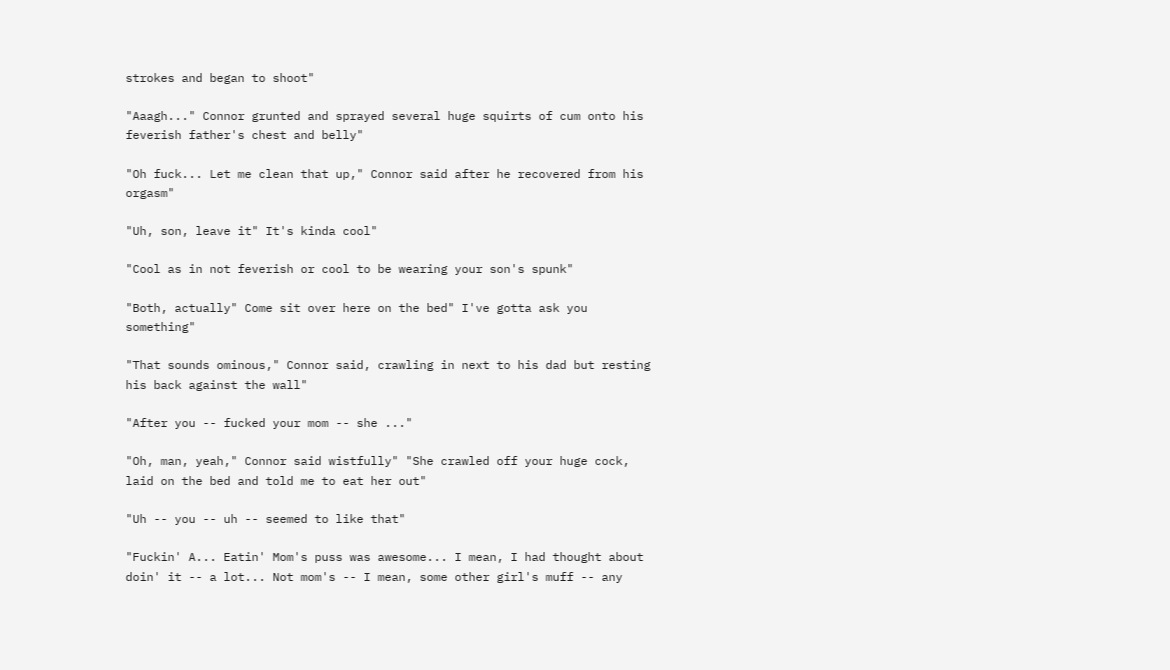strokes and began to shoot"

"Aaagh..." Connor grunted and sprayed several huge squirts of cum onto his feverish father's chest and belly"

"Oh fuck... Let me clean that up," Connor said after he recovered from his orgasm"

"Uh, son, leave it" It's kinda cool"

"Cool as in not feverish or cool to be wearing your son's spunk"

"Both, actually" Come sit over here on the bed" I've gotta ask you something"

"That sounds ominous," Connor said, crawling in next to his dad but resting his back against the wall"

"After you -- fucked your mom -- she ..."

"Oh, man, yeah," Connor said wistfully" "She crawled off your huge cock, laid on the bed and told me to eat her out"

"Uh -- you -- uh -- seemed to like that"

"Fuckin' A... Eatin' Mom's puss was awesome... I mean, I had thought about doin' it -- a lot... Not mom's -- I mean, some other girl's muff -- any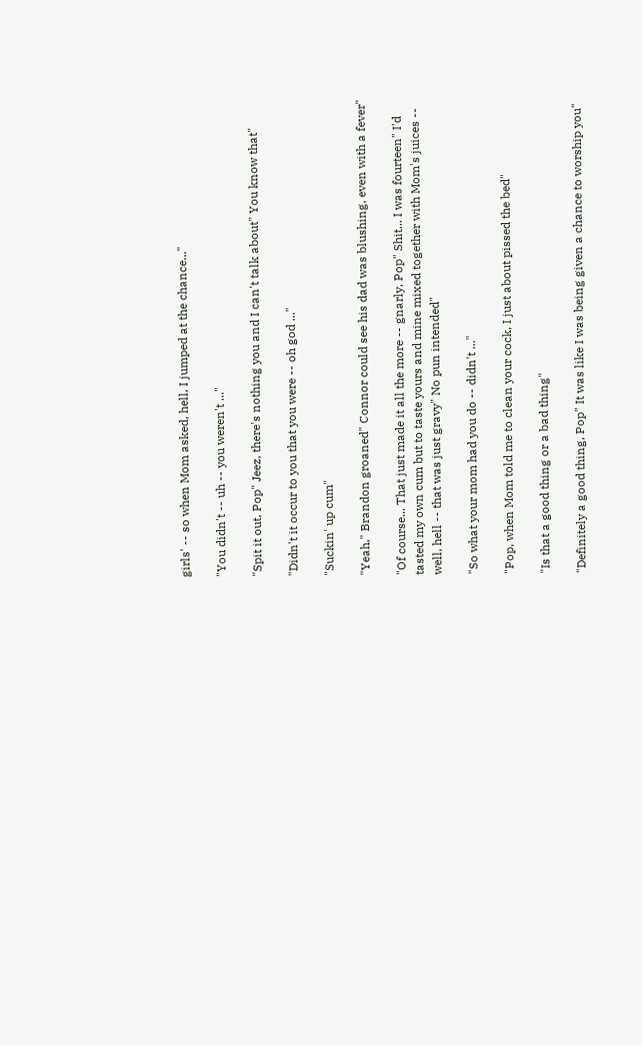girls' -- so when Mom asked, hell, I jumped at the chance..."

"You didn't -- uh -- you weren't ..."

"Spit it out, Pop" Jeez, there's nothing you and I can't talk about" You know that"

"Didn't it occur to you that you were -- oh god ..."

"Suckin' up cum"

"Yeah," Brandon groaned" Connor could see his dad was blushing, even with a fever"

"Of course... That just made it all the more -- gnarly, Pop" Shit... I was fourteen" I'd tasted my own cum but to taste yours and mine mixed together with Mom's juices -- well, hell -- that was just gravy" No pun intended"

"So what your mom had you do -- didn't ..."

"Pop, when Mom told me to clean your cock, I just about pissed the bed"

"Is that a good thing or a bad thing"

"Definitely a good thing, Pop" It was like I was being given a chance to worship you"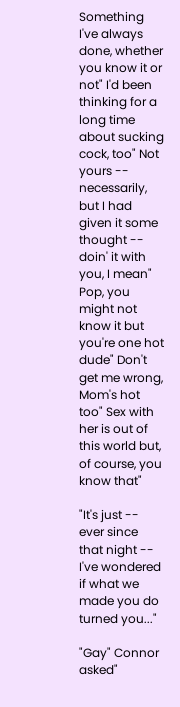Something I've always done, whether you know it or not" I'd been thinking for a long time about sucking cock, too" Not yours -- necessarily, but I had given it some thought -- doin' it with you, I mean" Pop, you might not know it but you're one hot dude" Don't get me wrong, Mom's hot too" Sex with her is out of this world but, of course, you know that"

"It's just -- ever since that night -- I've wondered if what we made you do turned you..."

"Gay" Connor asked"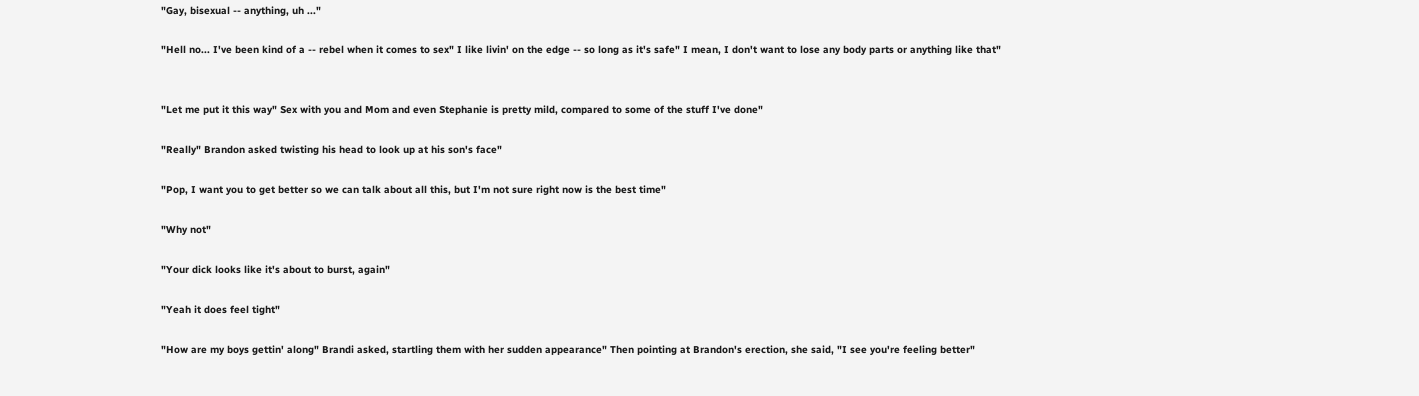"Gay, bisexual -- anything, uh ..."

"Hell no... I've been kind of a -- rebel when it comes to sex" I like livin' on the edge -- so long as it's safe" I mean, I don't want to lose any body parts or anything like that"


"Let me put it this way" Sex with you and Mom and even Stephanie is pretty mild, compared to some of the stuff I've done"

"Really" Brandon asked twisting his head to look up at his son's face"

"Pop, I want you to get better so we can talk about all this, but I'm not sure right now is the best time"

"Why not"

"Your dick looks like it's about to burst, again"

"Yeah it does feel tight"

"How are my boys gettin' along" Brandi asked, startling them with her sudden appearance" Then pointing at Brandon's erection, she said, "I see you're feeling better"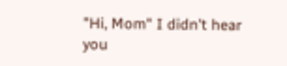"Hi, Mom" I didn't hear you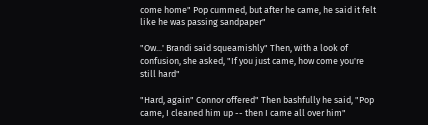come home" Pop cummed, but after he came, he said it felt like he was passing sandpaper"

"Ow...' Brandi said squeamishly" Then, with a look of confusion, she asked, "If you just came, how come you're still hard"

"Hard, again" Connor offered" Then bashfully he said, "Pop came, I cleaned him up -- then I came all over him"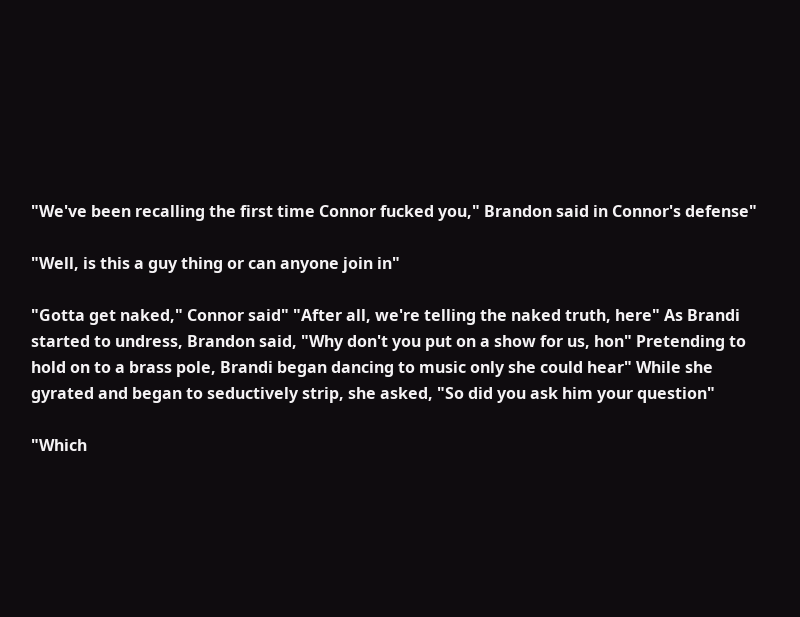"We've been recalling the first time Connor fucked you," Brandon said in Connor's defense"

"Well, is this a guy thing or can anyone join in"

"Gotta get naked," Connor said" "After all, we're telling the naked truth, here" As Brandi started to undress, Brandon said, "Why don't you put on a show for us, hon" Pretending to hold on to a brass pole, Brandi began dancing to music only she could hear" While she gyrated and began to seductively strip, she asked, "So did you ask him your question"

"Which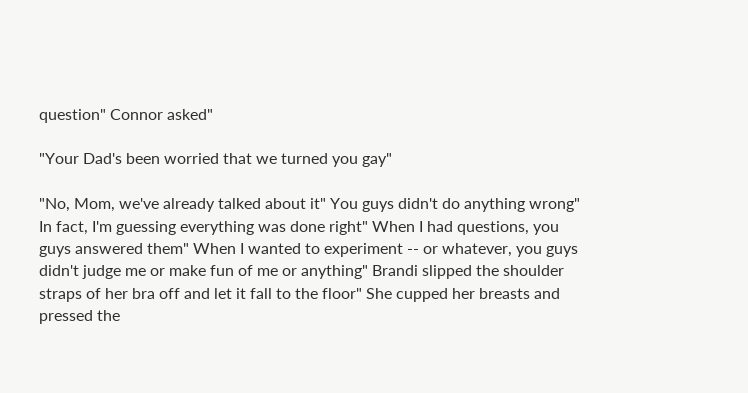question" Connor asked"

"Your Dad's been worried that we turned you gay"

"No, Mom, we've already talked about it" You guys didn't do anything wrong" In fact, I'm guessing everything was done right" When I had questions, you guys answered them" When I wanted to experiment -- or whatever, you guys didn't judge me or make fun of me or anything" Brandi slipped the shoulder straps of her bra off and let it fall to the floor" She cupped her breasts and pressed the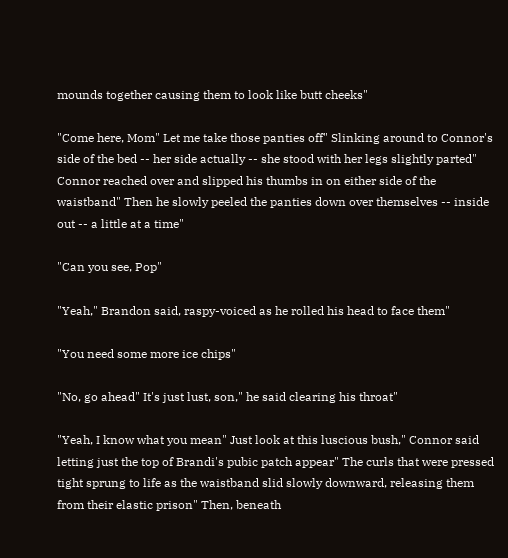mounds together causing them to look like butt cheeks"

"Come here, Mom" Let me take those panties off" Slinking around to Connor's side of the bed -- her side actually -- she stood with her legs slightly parted" Connor reached over and slipped his thumbs in on either side of the waistband" Then he slowly peeled the panties down over themselves -- inside out -- a little at a time"

"Can you see, Pop"

"Yeah," Brandon said, raspy-voiced as he rolled his head to face them"

"You need some more ice chips"

"No, go ahead" It's just lust, son," he said clearing his throat"

"Yeah, I know what you mean" Just look at this luscious bush," Connor said letting just the top of Brandi's pubic patch appear" The curls that were pressed tight sprung to life as the waistband slid slowly downward, releasing them from their elastic prison" Then, beneath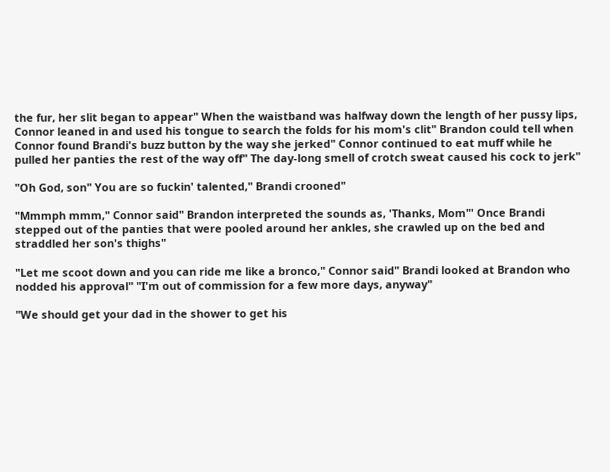the fur, her slit began to appear" When the waistband was halfway down the length of her pussy lips, Connor leaned in and used his tongue to search the folds for his mom's clit" Brandon could tell when Connor found Brandi's buzz button by the way she jerked" Connor continued to eat muff while he pulled her panties the rest of the way off" The day-long smell of crotch sweat caused his cock to jerk"

"Oh God, son" You are so fuckin' talented," Brandi crooned"

"Mmmph mmm," Connor said" Brandon interpreted the sounds as, 'Thanks, Mom"' Once Brandi stepped out of the panties that were pooled around her ankles, she crawled up on the bed and straddled her son's thighs"

"Let me scoot down and you can ride me like a bronco," Connor said" Brandi looked at Brandon who nodded his approval" "I'm out of commission for a few more days, anyway"

"We should get your dad in the shower to get his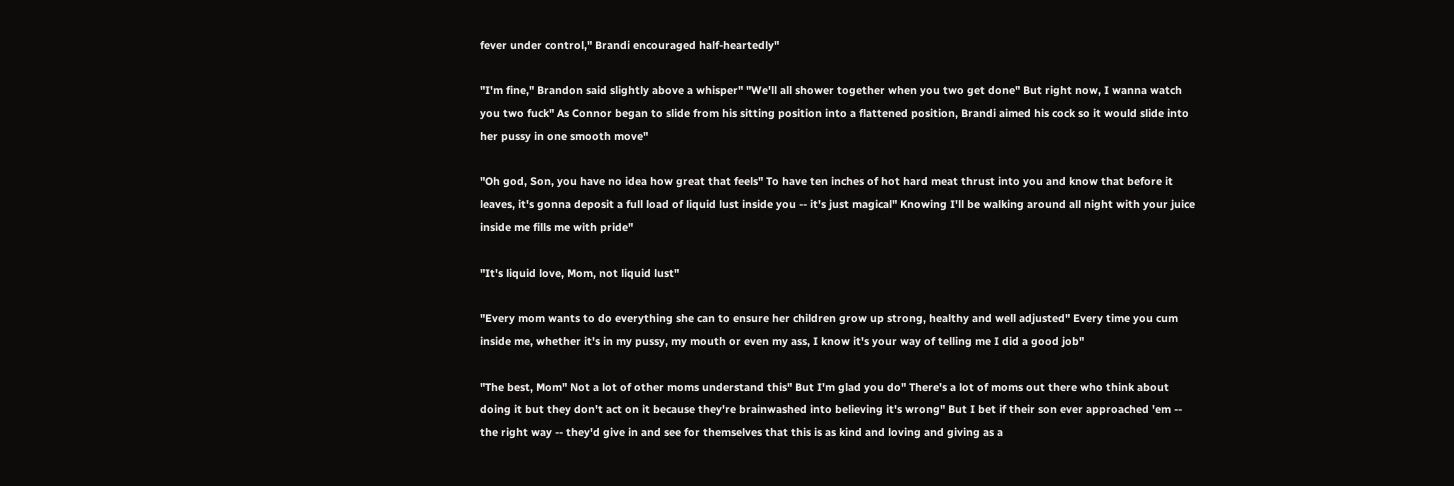fever under control," Brandi encouraged half-heartedly"

"I'm fine," Brandon said slightly above a whisper" "We'll all shower together when you two get done" But right now, I wanna watch you two fuck" As Connor began to slide from his sitting position into a flattened position, Brandi aimed his cock so it would slide into her pussy in one smooth move"

"Oh god, Son, you have no idea how great that feels" To have ten inches of hot hard meat thrust into you and know that before it leaves, it's gonna deposit a full load of liquid lust inside you -- it's just magical" Knowing I'll be walking around all night with your juice inside me fills me with pride"

"It's liquid love, Mom, not liquid lust"

"Every mom wants to do everything she can to ensure her children grow up strong, healthy and well adjusted" Every time you cum inside me, whether it's in my pussy, my mouth or even my ass, I know it's your way of telling me I did a good job"

"The best, Mom" Not a lot of other moms understand this" But I'm glad you do" There's a lot of moms out there who think about doing it but they don't act on it because they're brainwashed into believing it's wrong" But I bet if their son ever approached 'em -- the right way -- they'd give in and see for themselves that this is as kind and loving and giving as a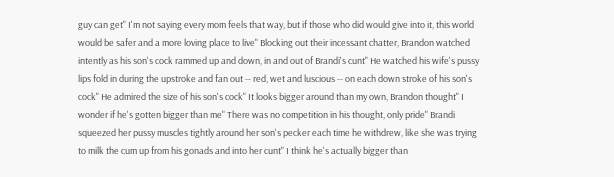guy can get" I'm not saying every mom feels that way, but if those who did would give into it, this world would be safer and a more loving place to live" Blocking out their incessant chatter, Brandon watched intently as his son's cock rammed up and down, in and out of Brandi's cunt" He watched his wife's pussy lips fold in during the upstroke and fan out -- red, wet and luscious -- on each down stroke of his son's cock" He admired the size of his son's cock" It looks bigger around than my own, Brandon thought" I wonder if he's gotten bigger than me" There was no competition in his thought, only pride" Brandi squeezed her pussy muscles tightly around her son's pecker each time he withdrew, like she was trying to milk the cum up from his gonads and into her cunt" I think he's actually bigger than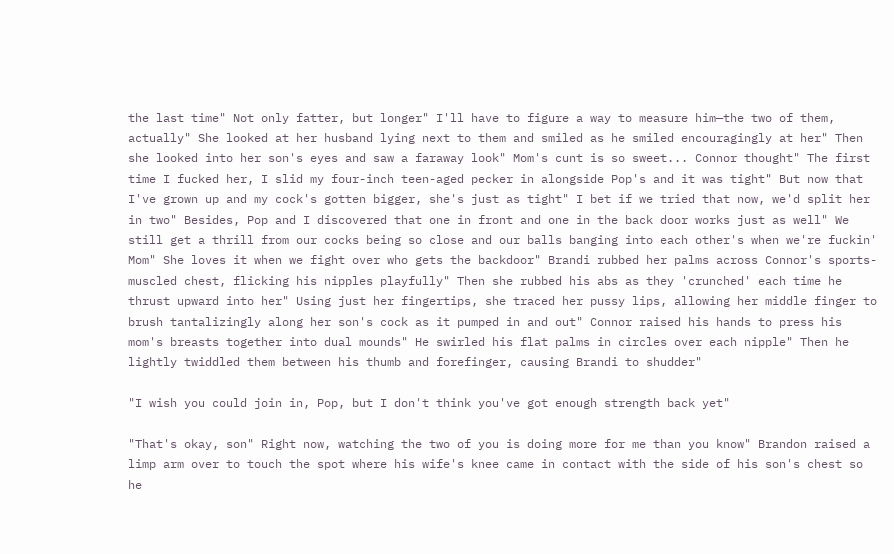the last time" Not only fatter, but longer" I'll have to figure a way to measure him—the two of them, actually" She looked at her husband lying next to them and smiled as he smiled encouragingly at her" Then she looked into her son's eyes and saw a faraway look" Mom's cunt is so sweet... Connor thought" The first time I fucked her, I slid my four-inch teen-aged pecker in alongside Pop's and it was tight" But now that I've grown up and my cock's gotten bigger, she's just as tight" I bet if we tried that now, we'd split her in two" Besides, Pop and I discovered that one in front and one in the back door works just as well" We still get a thrill from our cocks being so close and our balls banging into each other's when we're fuckin' Mom" She loves it when we fight over who gets the backdoor" Brandi rubbed her palms across Connor's sports-muscled chest, flicking his nipples playfully" Then she rubbed his abs as they 'crunched' each time he thrust upward into her" Using just her fingertips, she traced her pussy lips, allowing her middle finger to brush tantalizingly along her son's cock as it pumped in and out" Connor raised his hands to press his mom's breasts together into dual mounds" He swirled his flat palms in circles over each nipple" Then he lightly twiddled them between his thumb and forefinger, causing Brandi to shudder"

"I wish you could join in, Pop, but I don't think you've got enough strength back yet"

"That's okay, son" Right now, watching the two of you is doing more for me than you know" Brandon raised a limp arm over to touch the spot where his wife's knee came in contact with the side of his son's chest so he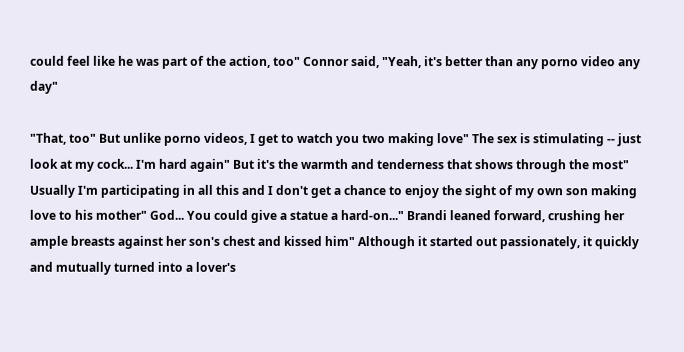could feel like he was part of the action, too" Connor said, "Yeah, it's better than any porno video any day"

"That, too" But unlike porno videos, I get to watch you two making love" The sex is stimulating -- just look at my cock... I'm hard again" But it's the warmth and tenderness that shows through the most" Usually I'm participating in all this and I don't get a chance to enjoy the sight of my own son making love to his mother" God... You could give a statue a hard-on..." Brandi leaned forward, crushing her ample breasts against her son's chest and kissed him" Although it started out passionately, it quickly and mutually turned into a lover's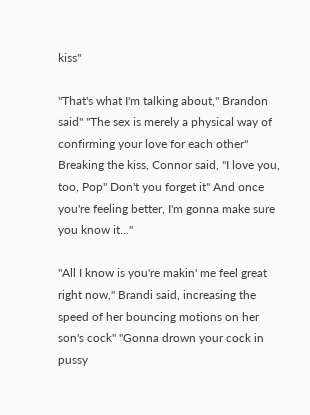kiss"

"That's what I'm talking about," Brandon said" "The sex is merely a physical way of confirming your love for each other" Breaking the kiss, Connor said, "I love you, too, Pop" Don't you forget it" And once you're feeling better, I'm gonna make sure you know it..."

"All I know is you're makin' me feel great right now," Brandi said, increasing the speed of her bouncing motions on her son's cock" "Gonna drown your cock in pussy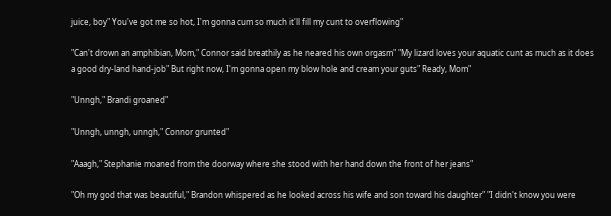juice, boy" You've got me so hot, I'm gonna cum so much it'll fill my cunt to overflowing"

"Can't drown an amphibian, Mom," Connor said breathily as he neared his own orgasm" "My lizard loves your aquatic cunt as much as it does a good dry-land hand-job" But right now, I'm gonna open my blow hole and cream your guts" Ready, Mom"

"Unngh," Brandi groaned"

"Unngh, unngh, unngh," Connor grunted"

"Aaagh," Stephanie moaned from the doorway where she stood with her hand down the front of her jeans"

"Oh my god that was beautiful," Brandon whispered as he looked across his wife and son toward his daughter" "I didn't know you were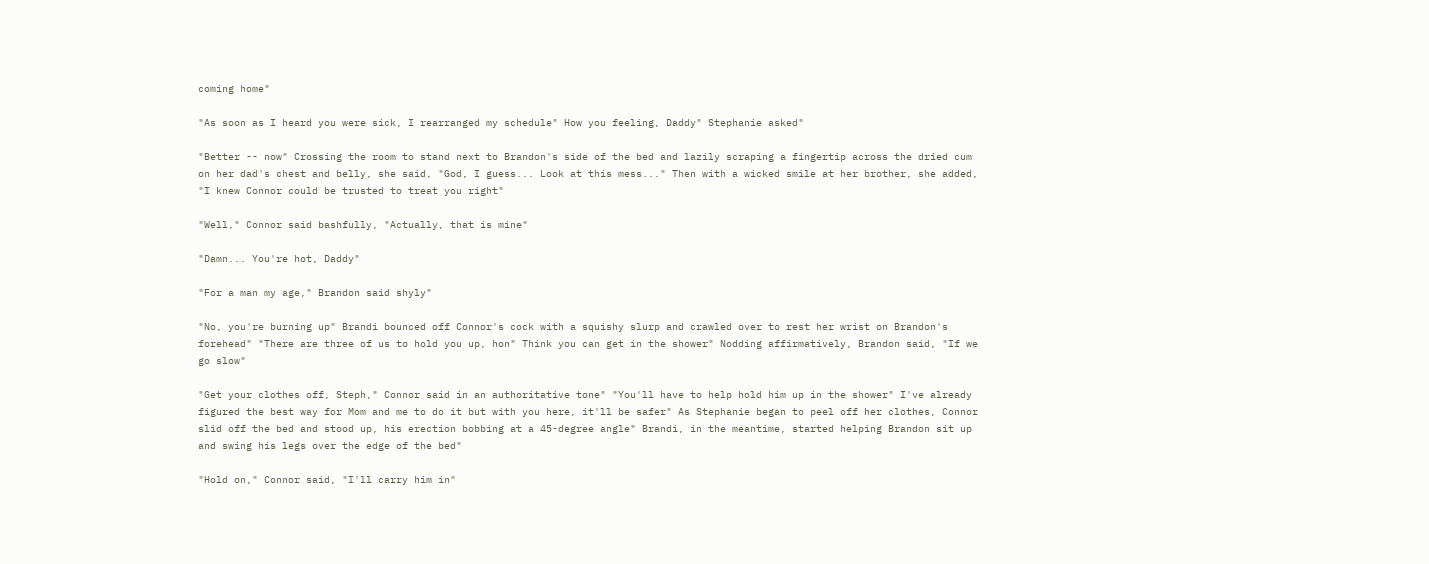coming home"

"As soon as I heard you were sick, I rearranged my schedule" How you feeling, Daddy" Stephanie asked"

"Better -- now" Crossing the room to stand next to Brandon's side of the bed and lazily scraping a fingertip across the dried cum on her dad's chest and belly, she said, "God, I guess... Look at this mess..." Then with a wicked smile at her brother, she added, "I knew Connor could be trusted to treat you right"

"Well," Connor said bashfully, "Actually, that is mine"

"Damn... You're hot, Daddy"

"For a man my age," Brandon said shyly"

"No, you're burning up" Brandi bounced off Connor's cock with a squishy slurp and crawled over to rest her wrist on Brandon's forehead" "There are three of us to hold you up, hon" Think you can get in the shower" Nodding affirmatively, Brandon said, "If we go slow"

"Get your clothes off, Steph," Connor said in an authoritative tone" "You'll have to help hold him up in the shower" I've already figured the best way for Mom and me to do it but with you here, it'll be safer" As Stephanie began to peel off her clothes, Connor slid off the bed and stood up, his erection bobbing at a 45-degree angle" Brandi, in the meantime, started helping Brandon sit up and swing his legs over the edge of the bed"

"Hold on," Connor said, "I'll carry him in"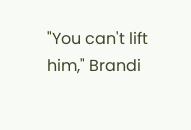"You can't lift him," Brandi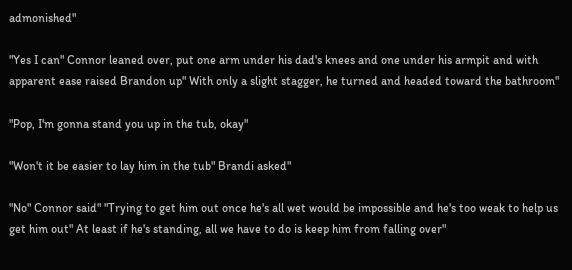admonished"

"Yes I can" Connor leaned over, put one arm under his dad's knees and one under his armpit and with apparent ease raised Brandon up" With only a slight stagger, he turned and headed toward the bathroom"

"Pop, I'm gonna stand you up in the tub, okay"

"Won't it be easier to lay him in the tub" Brandi asked"

"No" Connor said" "Trying to get him out once he's all wet would be impossible and he's too weak to help us get him out" At least if he's standing, all we have to do is keep him from falling over"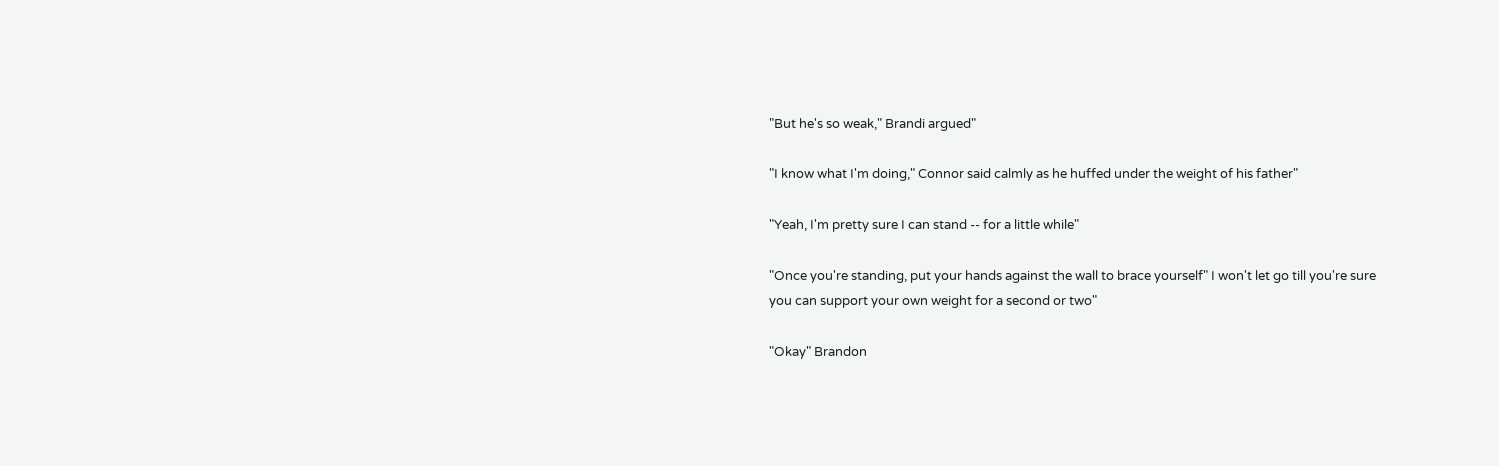"But he's so weak," Brandi argued"

"I know what I'm doing," Connor said calmly as he huffed under the weight of his father"

"Yeah, I'm pretty sure I can stand -- for a little while"

"Once you're standing, put your hands against the wall to brace yourself" I won't let go till you're sure you can support your own weight for a second or two"

"Okay" Brandon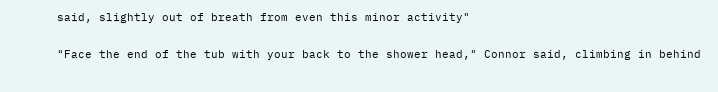said, slightly out of breath from even this minor activity"

"Face the end of the tub with your back to the shower head," Connor said, climbing in behind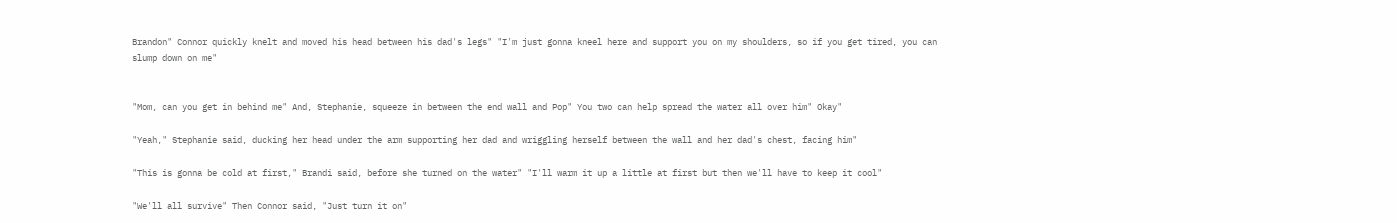Brandon" Connor quickly knelt and moved his head between his dad's legs" "I'm just gonna kneel here and support you on my shoulders, so if you get tired, you can slump down on me"


"Mom, can you get in behind me" And, Stephanie, squeeze in between the end wall and Pop" You two can help spread the water all over him" Okay"

"Yeah," Stephanie said, ducking her head under the arm supporting her dad and wriggling herself between the wall and her dad's chest, facing him"

"This is gonna be cold at first," Brandi said, before she turned on the water" "I'll warm it up a little at first but then we'll have to keep it cool"

"We'll all survive" Then Connor said, "Just turn it on"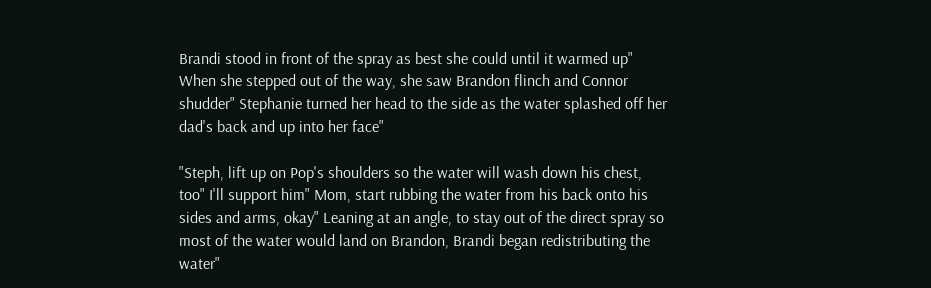Brandi stood in front of the spray as best she could until it warmed up" When she stepped out of the way, she saw Brandon flinch and Connor shudder" Stephanie turned her head to the side as the water splashed off her dad's back and up into her face"

"Steph, lift up on Pop's shoulders so the water will wash down his chest, too" I'll support him" Mom, start rubbing the water from his back onto his sides and arms, okay" Leaning at an angle, to stay out of the direct spray so most of the water would land on Brandon, Brandi began redistributing the water"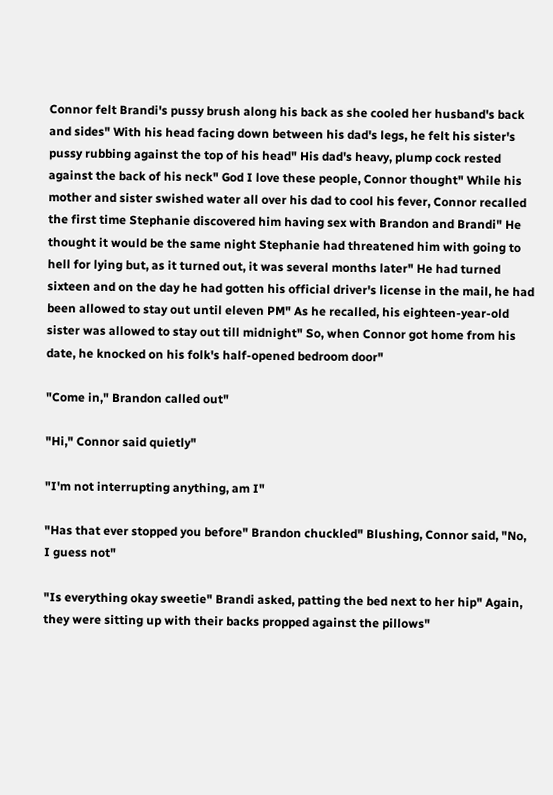Connor felt Brandi's pussy brush along his back as she cooled her husband's back and sides" With his head facing down between his dad's legs, he felt his sister's pussy rubbing against the top of his head" His dad's heavy, plump cock rested against the back of his neck" God I love these people, Connor thought" While his mother and sister swished water all over his dad to cool his fever, Connor recalled the first time Stephanie discovered him having sex with Brandon and Brandi" He thought it would be the same night Stephanie had threatened him with going to hell for lying but, as it turned out, it was several months later" He had turned sixteen and on the day he had gotten his official driver's license in the mail, he had been allowed to stay out until eleven PM" As he recalled, his eighteen-year-old sister was allowed to stay out till midnight" So, when Connor got home from his date, he knocked on his folk's half-opened bedroom door"

"Come in," Brandon called out"

"Hi," Connor said quietly"

"I'm not interrupting anything, am I"

"Has that ever stopped you before" Brandon chuckled" Blushing, Connor said, "No, I guess not"

"Is everything okay sweetie" Brandi asked, patting the bed next to her hip" Again, they were sitting up with their backs propped against the pillows"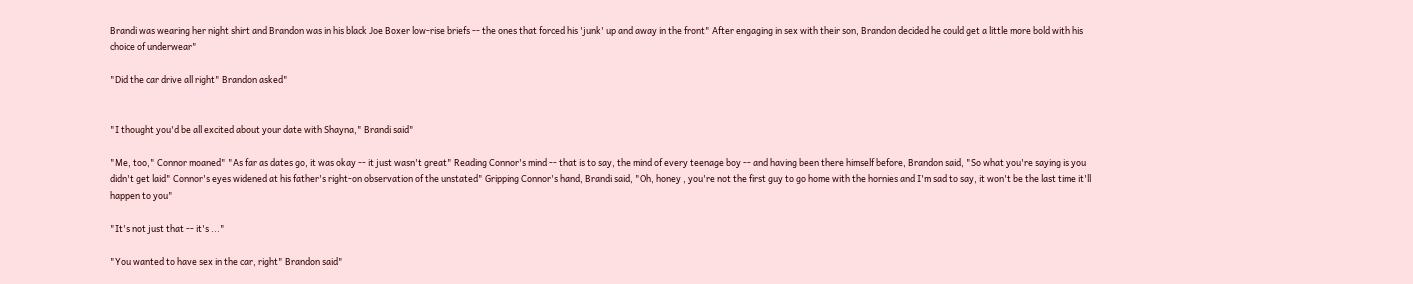Brandi was wearing her night shirt and Brandon was in his black Joe Boxer low-rise briefs -- the ones that forced his 'junk' up and away in the front" After engaging in sex with their son, Brandon decided he could get a little more bold with his choice of underwear"

"Did the car drive all right" Brandon asked"


"I thought you'd be all excited about your date with Shayna," Brandi said"

"Me, too," Connor moaned" "As far as dates go, it was okay -- it just wasn't great" Reading Connor's mind -- that is to say, the mind of every teenage boy -- and having been there himself before, Brandon said, "So what you're saying is you didn't get laid" Connor's eyes widened at his father's right-on observation of the unstated" Gripping Connor's hand, Brandi said, "Oh, honey , you're not the first guy to go home with the hornies and I'm sad to say, it won't be the last time it'll happen to you"

"It's not just that -- it's ..."

"You wanted to have sex in the car, right" Brandon said"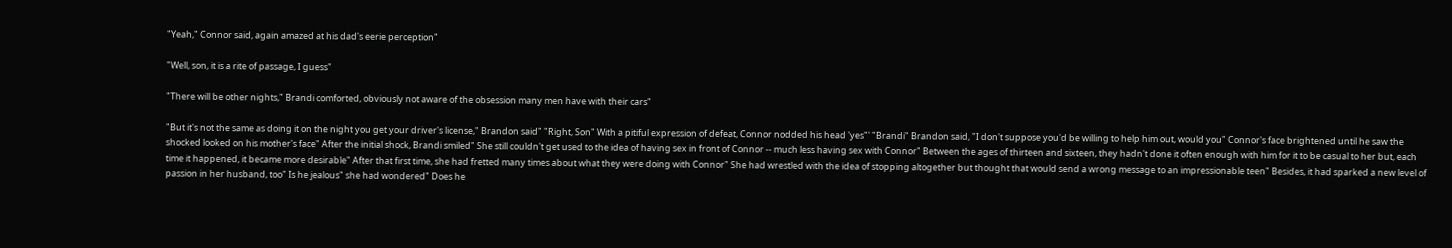"Yeah," Connor said, again amazed at his dad's eerie perception"

"Well, son, it is a rite of passage, I guess"

"There will be other nights," Brandi comforted, obviously not aware of the obsession many men have with their cars"

"But it's not the same as doing it on the night you get your driver's license," Brandon said" "Right, Son" With a pitiful expression of defeat, Connor nodded his head 'yes"' "Brandi" Brandon said, "I don't suppose you'd be willing to help him out, would you" Connor's face brightened until he saw the shocked looked on his mother's face" After the initial shock, Brandi smiled" She still couldn't get used to the idea of having sex in front of Connor -- much less having sex with Connor" Between the ages of thirteen and sixteen, they hadn't done it often enough with him for it to be casual to her but, each time it happened, it became more desirable" After that first time, she had fretted many times about what they were doing with Connor" She had wrestled with the idea of stopping altogether but thought that would send a wrong message to an impressionable teen" Besides, it had sparked a new level of passion in her husband, too" Is he jealous" she had wondered" Does he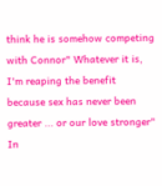think he is somehow competing with Connor" Whatever it is, I'm reaping the benefit because sex has never been greater ... or our love stronger" In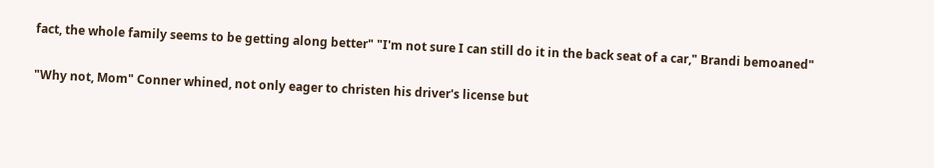fact, the whole family seems to be getting along better" "I'm not sure I can still do it in the back seat of a car," Brandi bemoaned"

"Why not, Mom" Conner whined, not only eager to christen his driver's license but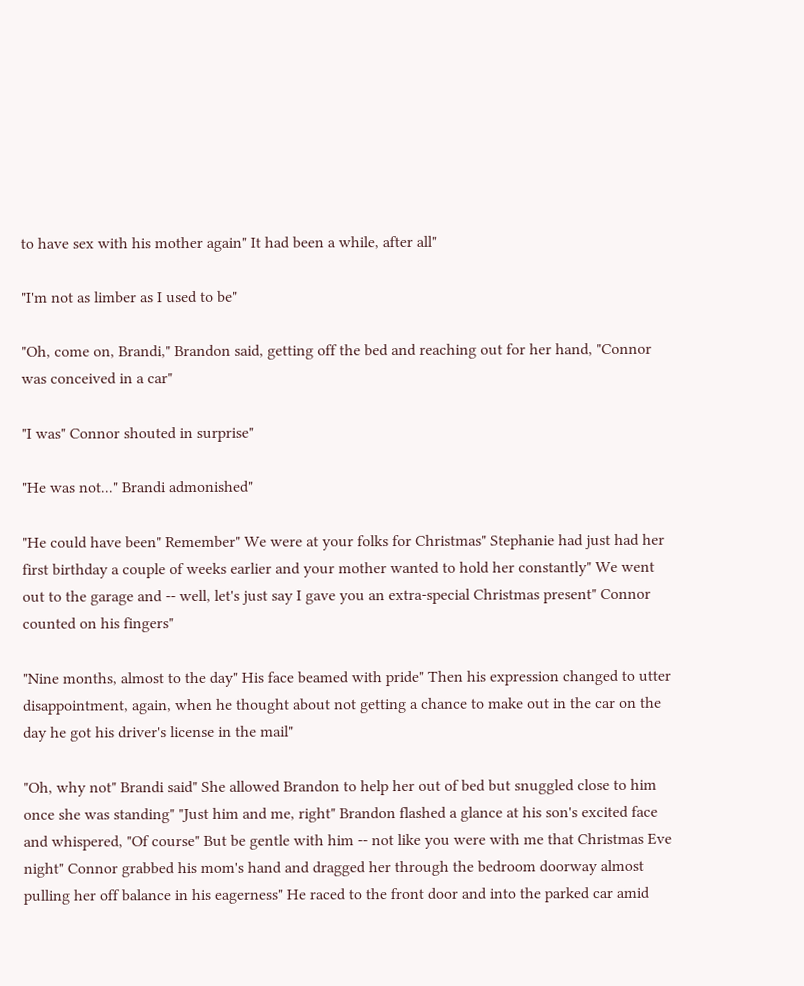to have sex with his mother again" It had been a while, after all"

"I'm not as limber as I used to be"

"Oh, come on, Brandi," Brandon said, getting off the bed and reaching out for her hand, "Connor was conceived in a car"

"I was" Connor shouted in surprise"

"He was not..." Brandi admonished"

"He could have been" Remember" We were at your folks for Christmas" Stephanie had just had her first birthday a couple of weeks earlier and your mother wanted to hold her constantly" We went out to the garage and -- well, let's just say I gave you an extra-special Christmas present" Connor counted on his fingers"

"Nine months, almost to the day" His face beamed with pride" Then his expression changed to utter disappointment, again, when he thought about not getting a chance to make out in the car on the day he got his driver's license in the mail"

"Oh, why not" Brandi said" She allowed Brandon to help her out of bed but snuggled close to him once she was standing" "Just him and me, right" Brandon flashed a glance at his son's excited face and whispered, "Of course" But be gentle with him -- not like you were with me that Christmas Eve night" Connor grabbed his mom's hand and dragged her through the bedroom doorway almost pulling her off balance in his eagerness" He raced to the front door and into the parked car amid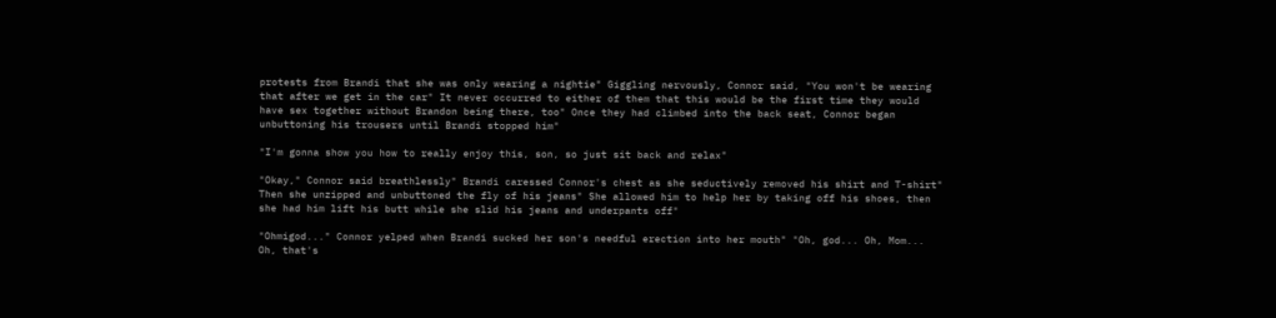protests from Brandi that she was only wearing a nightie" Giggling nervously, Connor said, "You won't be wearing that after we get in the car" It never occurred to either of them that this would be the first time they would have sex together without Brandon being there, too" Once they had climbed into the back seat, Connor began unbuttoning his trousers until Brandi stopped him"

"I'm gonna show you how to really enjoy this, son, so just sit back and relax"

"Okay," Connor said breathlessly" Brandi caressed Connor's chest as she seductively removed his shirt and T-shirt" Then she unzipped and unbuttoned the fly of his jeans" She allowed him to help her by taking off his shoes, then she had him lift his butt while she slid his jeans and underpants off"

"Ohmigod..." Connor yelped when Brandi sucked her son's needful erection into her mouth" "Oh, god... Oh, Mom... Oh, that's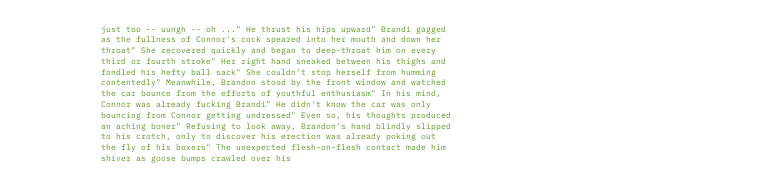just too -- uungh -- oh ..." He thrust his hips upward" Brandi gagged as the fullness of Connor's cock speared into her mouth and down her throat" She recovered quickly and began to deep-throat him on every third or fourth stroke" Her right hand sneaked between his thighs and fondled his hefty ball sack" She couldn't stop herself from humming contentedly" Meanwhile, Brandon stood by the front window and watched the car bounce from the efforts of youthful enthusiasm" In his mind, Connor was already fucking Brandi" He didn't know the car was only bouncing from Connor getting undressed" Even so, his thoughts produced an aching boner" Refusing to look away, Brandon's hand blindly slipped to his crotch, only to discover his erection was already poking out the fly of his boxers" The unexpected flesh-on-flesh contact made him shiver as goose bumps crawled over his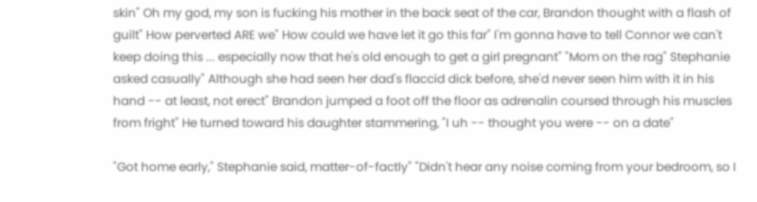skin" Oh my god, my son is fucking his mother in the back seat of the car, Brandon thought with a flash of guilt" How perverted ARE we" How could we have let it go this far" I'm gonna have to tell Connor we can't keep doing this ... especially now that he's old enough to get a girl pregnant" "Mom on the rag" Stephanie asked casually" Although she had seen her dad's flaccid dick before, she'd never seen him with it in his hand -- at least, not erect" Brandon jumped a foot off the floor as adrenalin coursed through his muscles from fright" He turned toward his daughter stammering, "I uh -- thought you were -- on a date"

"Got home early," Stephanie said, matter-of-factly" "Didn't hear any noise coming from your bedroom, so I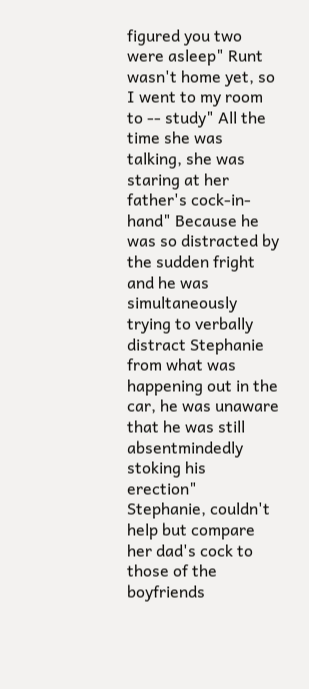figured you two were asleep" Runt wasn't home yet, so I went to my room to -- study" All the time she was talking, she was staring at her father's cock-in-hand" Because he was so distracted by the sudden fright and he was simultaneously trying to verbally distract Stephanie from what was happening out in the car, he was unaware that he was still absentmindedly stoking his erection" Stephanie, couldn't help but compare her dad's cock to those of the boyfriends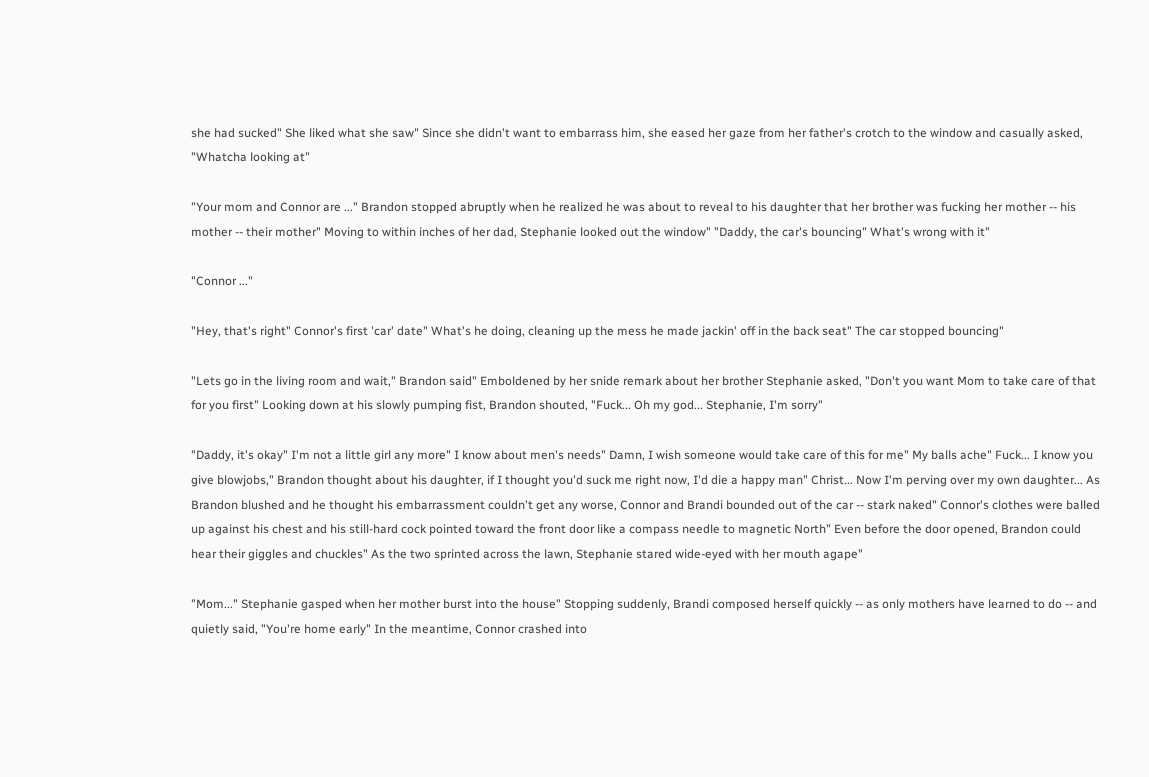she had sucked" She liked what she saw" Since she didn't want to embarrass him, she eased her gaze from her father's crotch to the window and casually asked, "Whatcha looking at"

"Your mom and Connor are ..." Brandon stopped abruptly when he realized he was about to reveal to his daughter that her brother was fucking her mother -- his mother -- their mother" Moving to within inches of her dad, Stephanie looked out the window" "Daddy, the car's bouncing" What's wrong with it"

"Connor ..."

"Hey, that's right" Connor's first 'car' date" What's he doing, cleaning up the mess he made jackin' off in the back seat" The car stopped bouncing"

"Lets go in the living room and wait," Brandon said" Emboldened by her snide remark about her brother Stephanie asked, "Don't you want Mom to take care of that for you first" Looking down at his slowly pumping fist, Brandon shouted, "Fuck... Oh my god... Stephanie, I'm sorry"

"Daddy, it's okay" I'm not a little girl any more" I know about men's needs" Damn, I wish someone would take care of this for me" My balls ache" Fuck... I know you give blowjobs," Brandon thought about his daughter, if I thought you'd suck me right now, I'd die a happy man" Christ... Now I'm perving over my own daughter... As Brandon blushed and he thought his embarrassment couldn't get any worse, Connor and Brandi bounded out of the car -- stark naked" Connor's clothes were balled up against his chest and his still-hard cock pointed toward the front door like a compass needle to magnetic North" Even before the door opened, Brandon could hear their giggles and chuckles" As the two sprinted across the lawn, Stephanie stared wide-eyed with her mouth agape"

"Mom..." Stephanie gasped when her mother burst into the house" Stopping suddenly, Brandi composed herself quickly -- as only mothers have learned to do -- and quietly said, "You're home early" In the meantime, Connor crashed into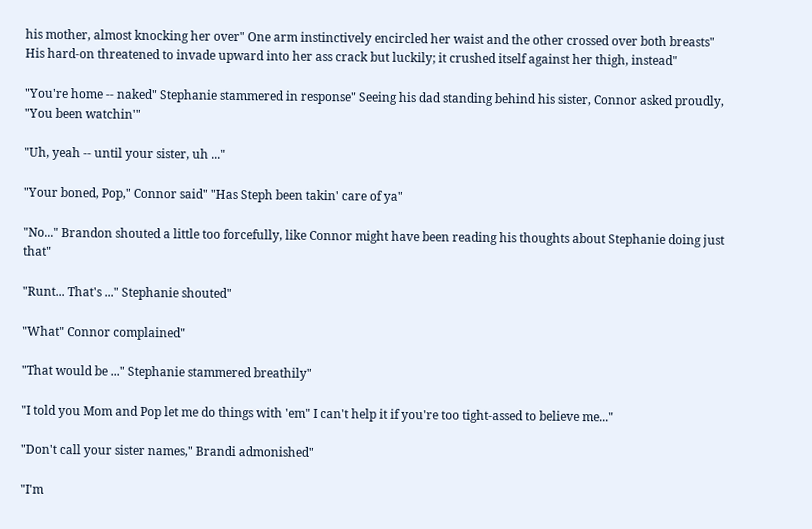his mother, almost knocking her over" One arm instinctively encircled her waist and the other crossed over both breasts" His hard-on threatened to invade upward into her ass crack but luckily; it crushed itself against her thigh, instead"

"You're home -- naked" Stephanie stammered in response" Seeing his dad standing behind his sister, Connor asked proudly, "You been watchin'"

"Uh, yeah -- until your sister, uh ..."

"Your boned, Pop," Connor said" "Has Steph been takin' care of ya"

"No..." Brandon shouted a little too forcefully, like Connor might have been reading his thoughts about Stephanie doing just that"

"Runt... That's ..." Stephanie shouted"

"What" Connor complained"

"That would be ..." Stephanie stammered breathily"

"I told you Mom and Pop let me do things with 'em" I can't help it if you're too tight-assed to believe me..."

"Don't call your sister names," Brandi admonished"

"I'm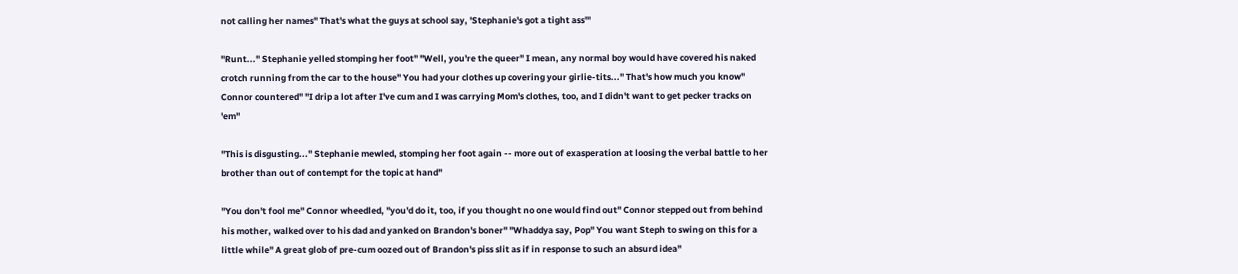not calling her names" That's what the guys at school say, 'Stephanie's got a tight ass'"

"Runt..." Stephanie yelled stomping her foot" "Well, you're the queer" I mean, any normal boy would have covered his naked crotch running from the car to the house" You had your clothes up covering your girlie-tits..." That's how much you know" Connor countered" "I drip a lot after I've cum and I was carrying Mom's clothes, too, and I didn't want to get pecker tracks on 'em"

"This is disgusting..." Stephanie mewled, stomping her foot again -- more out of exasperation at loosing the verbal battle to her brother than out of contempt for the topic at hand"

"You don't fool me" Connor wheedled, "you'd do it, too, if you thought no one would find out" Connor stepped out from behind his mother, walked over to his dad and yanked on Brandon's boner" "Whaddya say, Pop" You want Steph to swing on this for a little while" A great glob of pre-cum oozed out of Brandon's piss slit as if in response to such an absurd idea"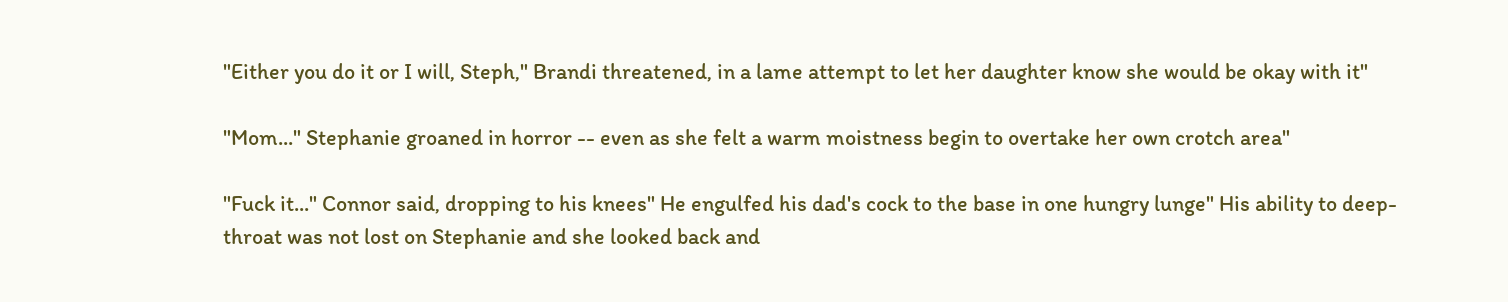"Either you do it or I will, Steph," Brandi threatened, in a lame attempt to let her daughter know she would be okay with it"

"Mom..." Stephanie groaned in horror -- even as she felt a warm moistness begin to overtake her own crotch area"

"Fuck it..." Connor said, dropping to his knees" He engulfed his dad's cock to the base in one hungry lunge" His ability to deep-throat was not lost on Stephanie and she looked back and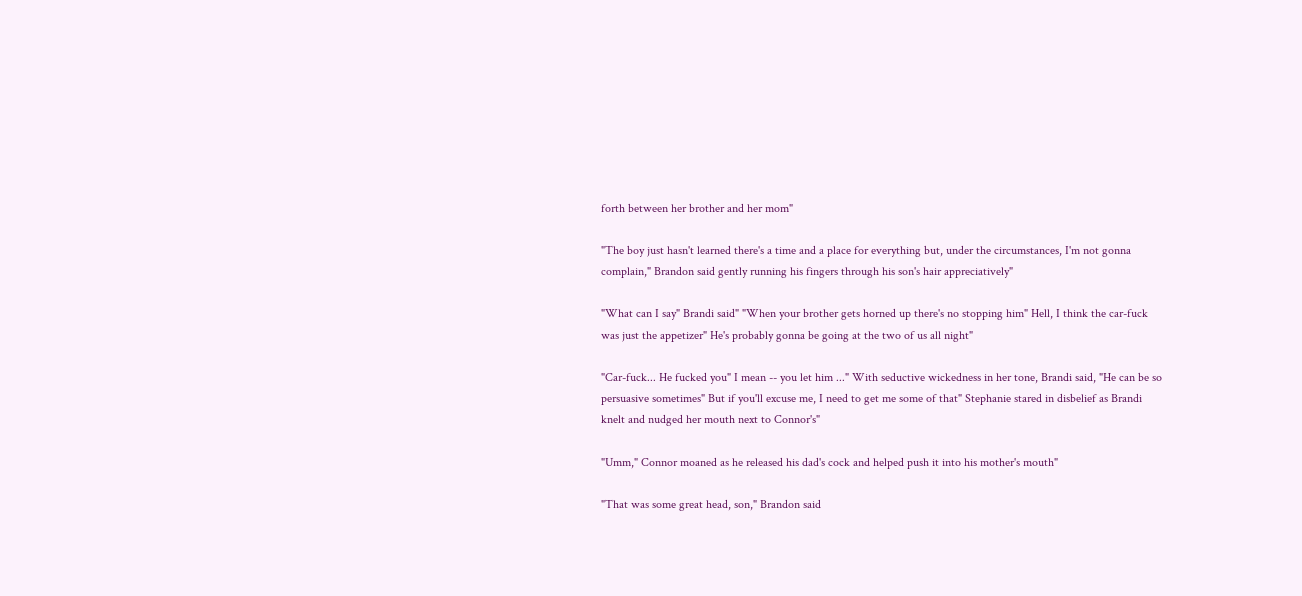forth between her brother and her mom"

"The boy just hasn't learned there's a time and a place for everything but, under the circumstances, I'm not gonna complain," Brandon said gently running his fingers through his son's hair appreciatively"

"What can I say" Brandi said" "When your brother gets horned up there's no stopping him" Hell, I think the car-fuck was just the appetizer" He's probably gonna be going at the two of us all night"

"Car-fuck... He fucked you" I mean -- you let him ..." With seductive wickedness in her tone, Brandi said, "He can be so persuasive sometimes" But if you'll excuse me, I need to get me some of that" Stephanie stared in disbelief as Brandi knelt and nudged her mouth next to Connor's"

"Umm," Connor moaned as he released his dad's cock and helped push it into his mother's mouth"

"That was some great head, son," Brandon said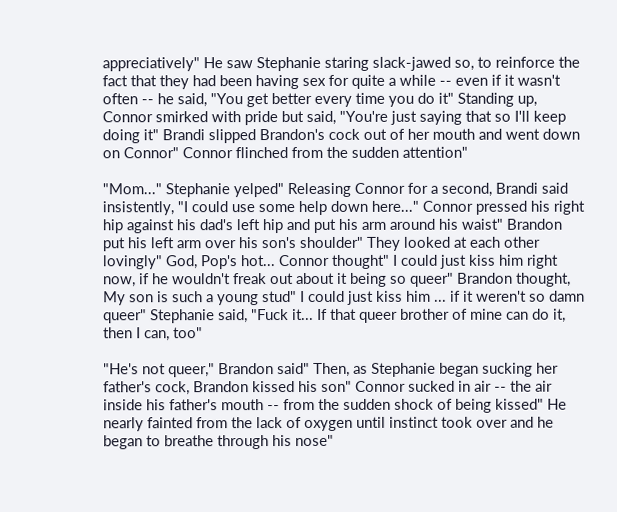appreciatively" He saw Stephanie staring slack-jawed so, to reinforce the fact that they had been having sex for quite a while -- even if it wasn't often -- he said, "You get better every time you do it" Standing up, Connor smirked with pride but said, "You're just saying that so I'll keep doing it" Brandi slipped Brandon's cock out of her mouth and went down on Connor" Connor flinched from the sudden attention"

"Mom..." Stephanie yelped" Releasing Connor for a second, Brandi said insistently, "I could use some help down here..." Connor pressed his right hip against his dad's left hip and put his arm around his waist" Brandon put his left arm over his son's shoulder" They looked at each other lovingly" God, Pop's hot... Connor thought" I could just kiss him right now, if he wouldn't freak out about it being so queer" Brandon thought, My son is such a young stud" I could just kiss him ... if it weren't so damn queer" Stephanie said, "Fuck it... If that queer brother of mine can do it, then I can, too"

"He's not queer," Brandon said" Then, as Stephanie began sucking her father's cock, Brandon kissed his son" Connor sucked in air -- the air inside his father's mouth -- from the sudden shock of being kissed" He nearly fainted from the lack of oxygen until instinct took over and he began to breathe through his nose"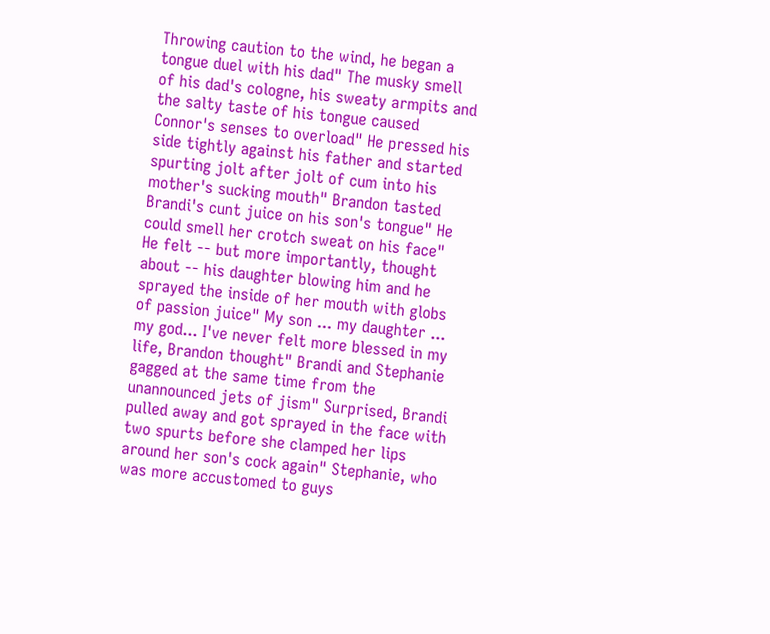Throwing caution to the wind, he began a tongue duel with his dad" The musky smell of his dad's cologne, his sweaty armpits and the salty taste of his tongue caused Connor's senses to overload" He pressed his side tightly against his father and started spurting jolt after jolt of cum into his mother's sucking mouth" Brandon tasted Brandi's cunt juice on his son's tongue" He could smell her crotch sweat on his face" He felt -- but more importantly, thought about -- his daughter blowing him and he sprayed the inside of her mouth with globs of passion juice" My son ... my daughter ... my god... I've never felt more blessed in my life, Brandon thought" Brandi and Stephanie gagged at the same time from the unannounced jets of jism" Surprised, Brandi pulled away and got sprayed in the face with two spurts before she clamped her lips around her son's cock again" Stephanie, who was more accustomed to guys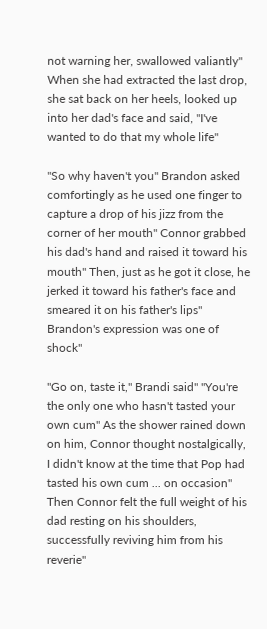not warning her, swallowed valiantly" When she had extracted the last drop, she sat back on her heels, looked up into her dad's face and said, "I've wanted to do that my whole life"

"So why haven't you" Brandon asked comfortingly as he used one finger to capture a drop of his jizz from the corner of her mouth" Connor grabbed his dad's hand and raised it toward his mouth" Then, just as he got it close, he jerked it toward his father's face and smeared it on his father's lips" Brandon's expression was one of shock"

"Go on, taste it," Brandi said" "You're the only one who hasn't tasted your own cum" As the shower rained down on him, Connor thought nostalgically, I didn't know at the time that Pop had tasted his own cum ... on occasion" Then Connor felt the full weight of his dad resting on his shoulders, successfully reviving him from his reverie"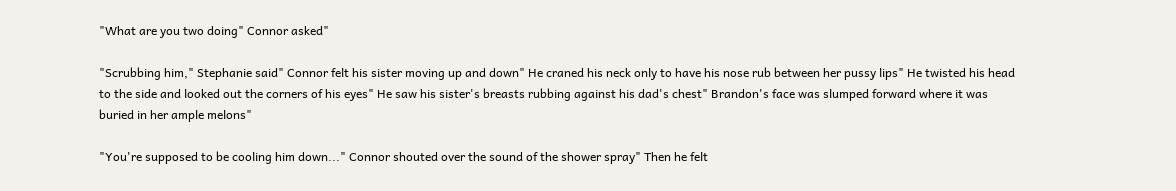"What are you two doing" Connor asked"

"Scrubbing him," Stephanie said" Connor felt his sister moving up and down" He craned his neck only to have his nose rub between her pussy lips" He twisted his head to the side and looked out the corners of his eyes" He saw his sister's breasts rubbing against his dad's chest" Brandon's face was slumped forward where it was buried in her ample melons"

"You're supposed to be cooling him down..." Connor shouted over the sound of the shower spray" Then he felt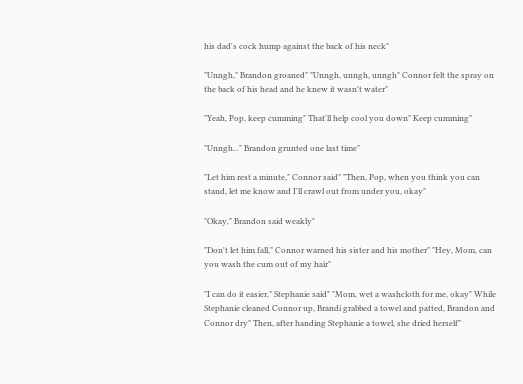his dad's cock hump against the back of his neck"

"Unngh," Brandon groaned" "Unngh, unngh, unngh" Connor felt the spray on the back of his head and he knew it wasn't water"

"Yeah, Pop, keep cumming" That'll help cool you down" Keep cumming"

"Unngh..." Brandon grunted one last time"

"Let him rest a minute," Connor said" "Then, Pop, when you think you can stand, let me know and I'll crawl out from under you, okay"

"Okay," Brandon said weakly"

"Don't let him fall," Connor warned his sister and his mother" "Hey, Mom, can you wash the cum out of my hair"

"I can do it easier," Stephanie said" "Mom, wet a washcloth for me, okay" While Stephanie cleaned Connor up, Brandi grabbed a towel and patted, Brandon and Connor dry" Then, after handing Stephanie a towel, she dried herself"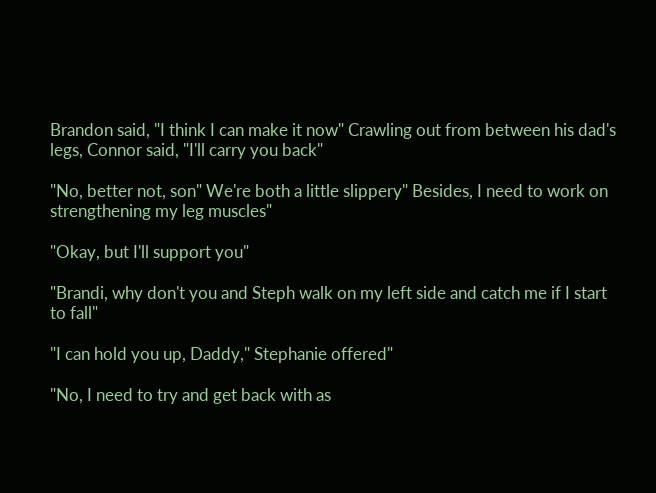Brandon said, "I think I can make it now" Crawling out from between his dad's legs, Connor said, "I'll carry you back"

"No, better not, son" We're both a little slippery" Besides, I need to work on strengthening my leg muscles"

"Okay, but I'll support you"

"Brandi, why don't you and Steph walk on my left side and catch me if I start to fall"

"I can hold you up, Daddy," Stephanie offered"

"No, I need to try and get back with as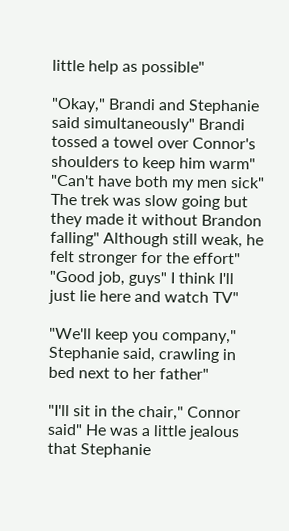little help as possible"

"Okay," Brandi and Stephanie said simultaneously" Brandi tossed a towel over Connor's shoulders to keep him warm" "Can't have both my men sick" The trek was slow going but they made it without Brandon falling" Although still weak, he felt stronger for the effort" "Good job, guys" I think I'll just lie here and watch TV"

"We'll keep you company," Stephanie said, crawling in bed next to her father"

"I'll sit in the chair," Connor said" He was a little jealous that Stephanie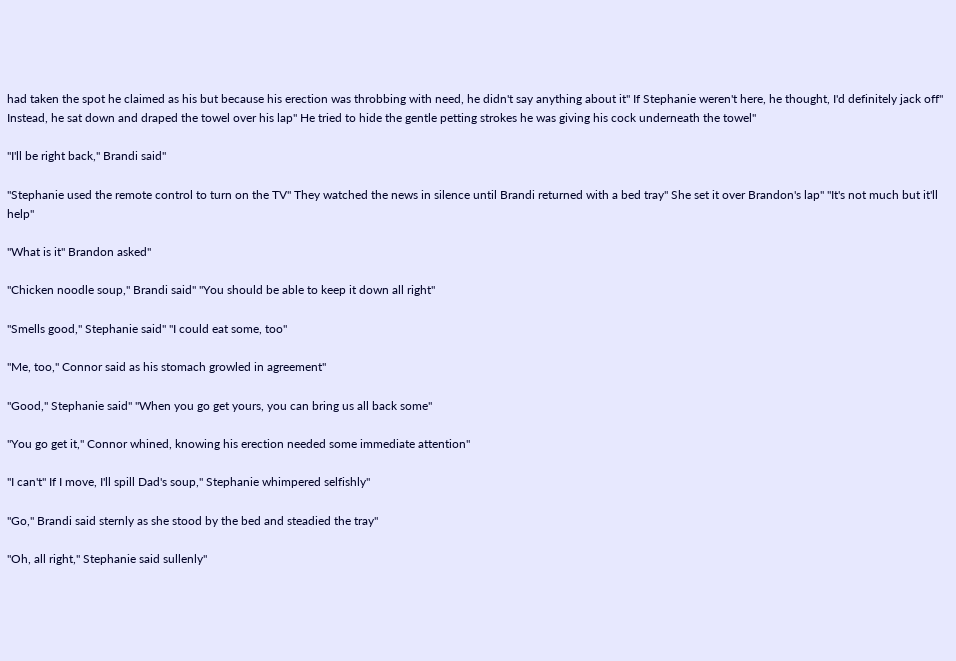had taken the spot he claimed as his but because his erection was throbbing with need, he didn't say anything about it" If Stephanie weren't here, he thought, I'd definitely jack off" Instead, he sat down and draped the towel over his lap" He tried to hide the gentle petting strokes he was giving his cock underneath the towel"

"I'll be right back," Brandi said"

"Stephanie used the remote control to turn on the TV" They watched the news in silence until Brandi returned with a bed tray" She set it over Brandon's lap" "It's not much but it'll help"

"What is it" Brandon asked"

"Chicken noodle soup," Brandi said" "You should be able to keep it down all right"

"Smells good," Stephanie said" "I could eat some, too"

"Me, too," Connor said as his stomach growled in agreement"

"Good," Stephanie said" "When you go get yours, you can bring us all back some"

"You go get it," Connor whined, knowing his erection needed some immediate attention"

"I can't" If I move, I'll spill Dad's soup," Stephanie whimpered selfishly"

"Go," Brandi said sternly as she stood by the bed and steadied the tray"

"Oh, all right," Stephanie said sullenly"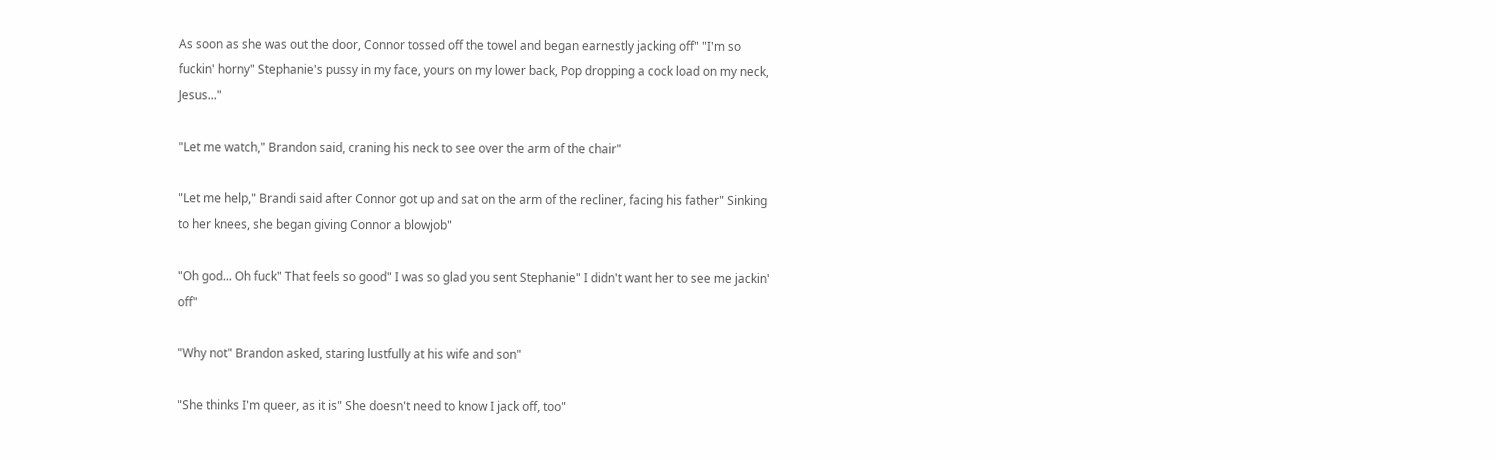As soon as she was out the door, Connor tossed off the towel and began earnestly jacking off" "I'm so fuckin' horny" Stephanie's pussy in my face, yours on my lower back, Pop dropping a cock load on my neck, Jesus..."

"Let me watch," Brandon said, craning his neck to see over the arm of the chair"

"Let me help," Brandi said after Connor got up and sat on the arm of the recliner, facing his father" Sinking to her knees, she began giving Connor a blowjob"

"Oh god... Oh fuck" That feels so good" I was so glad you sent Stephanie" I didn't want her to see me jackin' off"

"Why not" Brandon asked, staring lustfully at his wife and son"

"She thinks I'm queer, as it is" She doesn't need to know I jack off, too"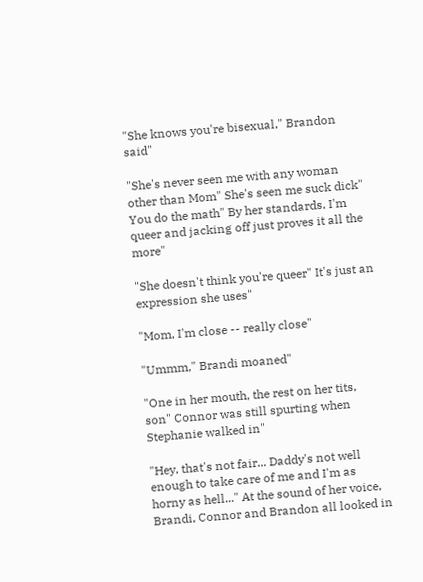"She knows you're bisexual," Brandon said"

"She's never seen me with any woman other than Mom" She's seen me suck dick" You do the math" By her standards, I'm queer and jacking off just proves it all the more"

"She doesn't think you're queer" It's just an expression she uses"

"Mom, I'm close -- really close"

"Ummm," Brandi moaned"

"One in her mouth, the rest on her tits, son" Connor was still spurting when Stephanie walked in"

"Hey, that's not fair... Daddy's not well enough to take care of me and I'm as horny as hell..." At the sound of her voice, Brandi, Connor and Brandon all looked in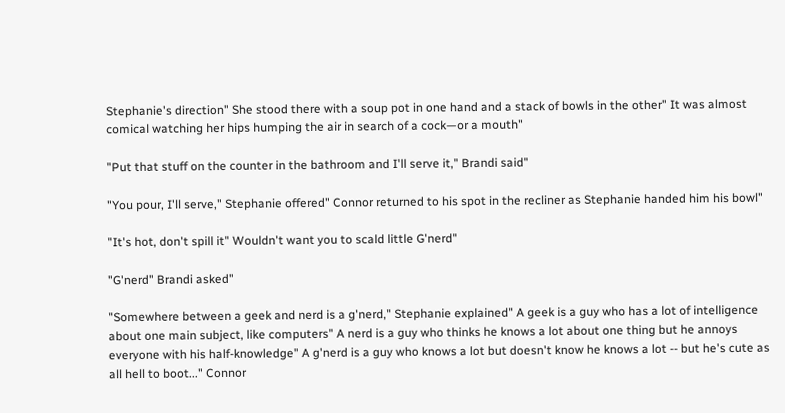Stephanie's direction" She stood there with a soup pot in one hand and a stack of bowls in the other" It was almost comical watching her hips humping the air in search of a cock—or a mouth"

"Put that stuff on the counter in the bathroom and I'll serve it," Brandi said"

"You pour, I'll serve," Stephanie offered" Connor returned to his spot in the recliner as Stephanie handed him his bowl"

"It's hot, don't spill it" Wouldn't want you to scald little G'nerd"

"G'nerd" Brandi asked"

"Somewhere between a geek and nerd is a g'nerd," Stephanie explained" A geek is a guy who has a lot of intelligence about one main subject, like computers" A nerd is a guy who thinks he knows a lot about one thing but he annoys everyone with his half-knowledge" A g'nerd is a guy who knows a lot but doesn't know he knows a lot -- but he's cute as all hell to boot..." Connor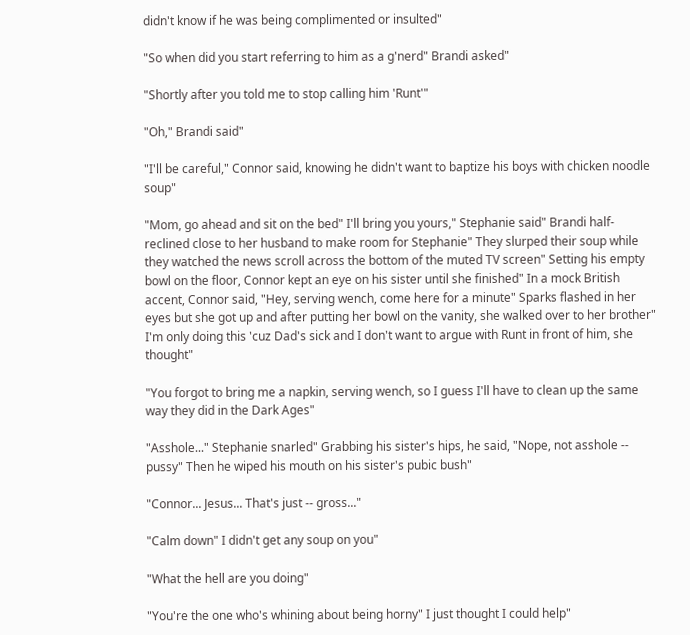didn't know if he was being complimented or insulted"

"So when did you start referring to him as a g'nerd" Brandi asked"

"Shortly after you told me to stop calling him 'Runt'"

"Oh," Brandi said"

"I'll be careful," Connor said, knowing he didn't want to baptize his boys with chicken noodle soup"

"Mom, go ahead and sit on the bed" I'll bring you yours," Stephanie said" Brandi half-reclined close to her husband to make room for Stephanie" They slurped their soup while they watched the news scroll across the bottom of the muted TV screen" Setting his empty bowl on the floor, Connor kept an eye on his sister until she finished" In a mock British accent, Connor said, "Hey, serving wench, come here for a minute" Sparks flashed in her eyes but she got up and after putting her bowl on the vanity, she walked over to her brother" I'm only doing this 'cuz Dad's sick and I don't want to argue with Runt in front of him, she thought"

"You forgot to bring me a napkin, serving wench, so I guess I'll have to clean up the same way they did in the Dark Ages"

"Asshole..." Stephanie snarled" Grabbing his sister's hips, he said, "Nope, not asshole -- pussy" Then he wiped his mouth on his sister's pubic bush"

"Connor... Jesus... That's just -- gross..."

"Calm down" I didn't get any soup on you"

"What the hell are you doing"

"You're the one who's whining about being horny" I just thought I could help"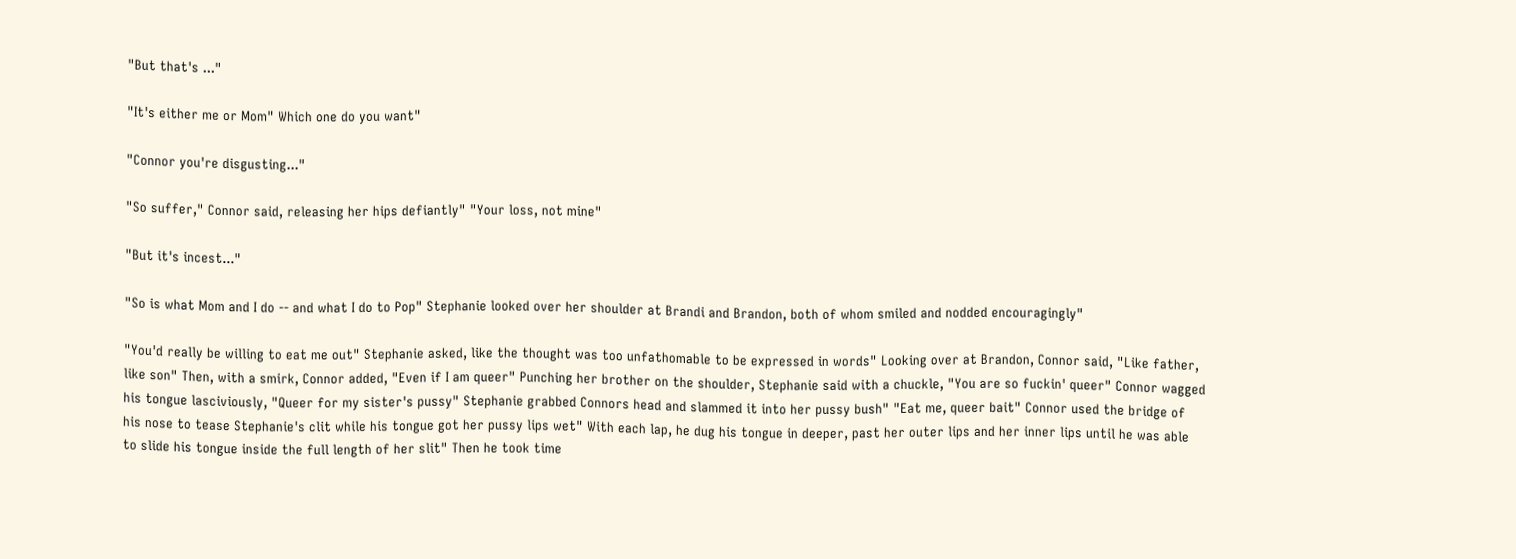"But that's ..."

"It's either me or Mom" Which one do you want"

"Connor you're disgusting..."

"So suffer," Connor said, releasing her hips defiantly" "Your loss, not mine"

"But it's incest..."

"So is what Mom and I do -- and what I do to Pop" Stephanie looked over her shoulder at Brandi and Brandon, both of whom smiled and nodded encouragingly"

"You'd really be willing to eat me out" Stephanie asked, like the thought was too unfathomable to be expressed in words" Looking over at Brandon, Connor said, "Like father, like son" Then, with a smirk, Connor added, "Even if I am queer" Punching her brother on the shoulder, Stephanie said with a chuckle, "You are so fuckin' queer" Connor wagged his tongue lasciviously, "Queer for my sister's pussy" Stephanie grabbed Connors head and slammed it into her pussy bush" "Eat me, queer bait" Connor used the bridge of his nose to tease Stephanie's clit while his tongue got her pussy lips wet" With each lap, he dug his tongue in deeper, past her outer lips and her inner lips until he was able to slide his tongue inside the full length of her slit" Then he took time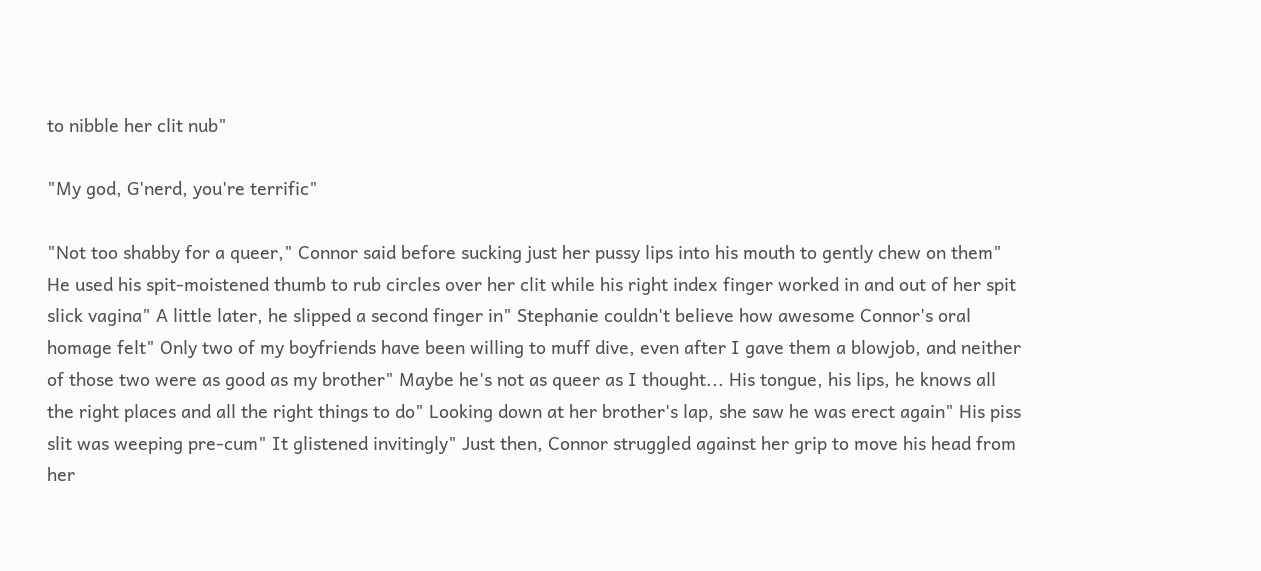to nibble her clit nub"

"My god, G'nerd, you're terrific"

"Not too shabby for a queer," Connor said before sucking just her pussy lips into his mouth to gently chew on them" He used his spit-moistened thumb to rub circles over her clit while his right index finger worked in and out of her spit slick vagina" A little later, he slipped a second finger in" Stephanie couldn't believe how awesome Connor's oral homage felt" Only two of my boyfriends have been willing to muff dive, even after I gave them a blowjob, and neither of those two were as good as my brother" Maybe he's not as queer as I thought... His tongue, his lips, he knows all the right places and all the right things to do" Looking down at her brother's lap, she saw he was erect again" His piss slit was weeping pre-cum" It glistened invitingly" Just then, Connor struggled against her grip to move his head from her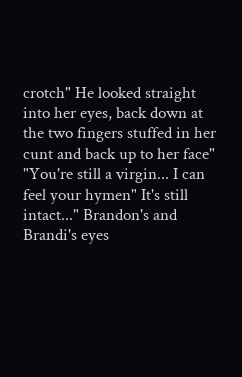crotch" He looked straight into her eyes, back down at the two fingers stuffed in her cunt and back up to her face" "You're still a virgin... I can feel your hymen" It's still intact..." Brandon's and Brandi's eyes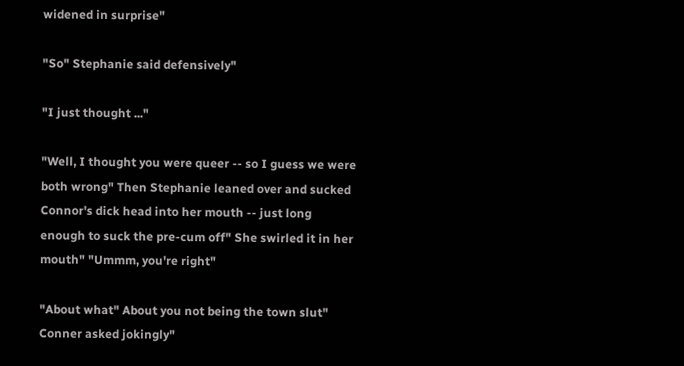widened in surprise"

"So" Stephanie said defensively"

"I just thought ..."

"Well, I thought you were queer -- so I guess we were both wrong" Then Stephanie leaned over and sucked Connor's dick head into her mouth -- just long enough to suck the pre-cum off" She swirled it in her mouth" "Ummm, you're right"

"About what" About you not being the town slut" Conner asked jokingly"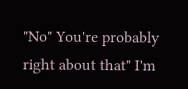"No" You're probably right about that" I'm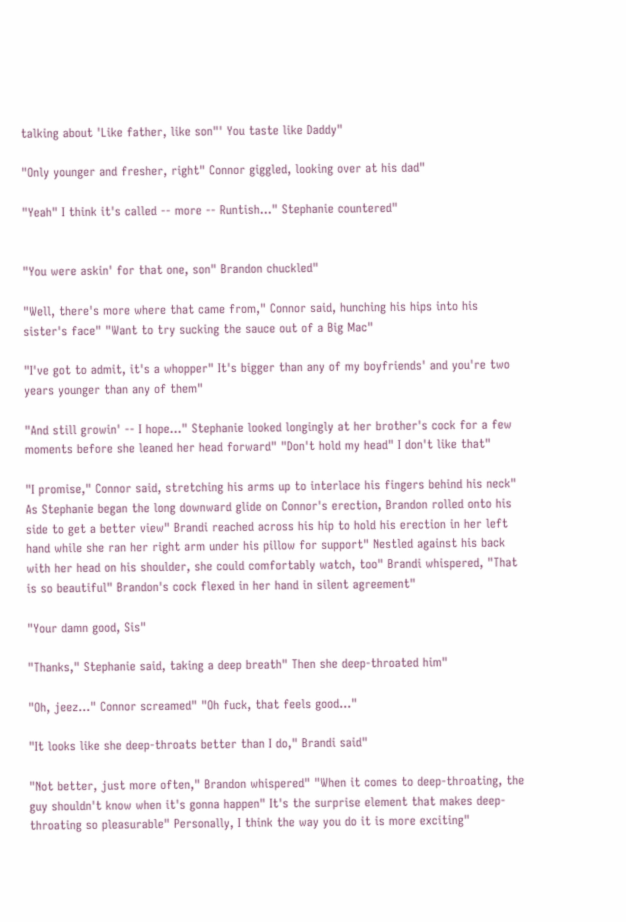talking about 'Like father, like son"' You taste like Daddy"

"Only younger and fresher, right" Connor giggled, looking over at his dad"

"Yeah" I think it's called -- more -- Runtish..." Stephanie countered"


"You were askin' for that one, son" Brandon chuckled"

"Well, there's more where that came from," Connor said, hunching his hips into his sister's face" "Want to try sucking the sauce out of a Big Mac"

"I've got to admit, it's a whopper" It's bigger than any of my boyfriends' and you're two years younger than any of them"

"And still growin' -- I hope..." Stephanie looked longingly at her brother's cock for a few moments before she leaned her head forward" "Don't hold my head" I don't like that"

"I promise," Connor said, stretching his arms up to interlace his fingers behind his neck" As Stephanie began the long downward glide on Connor's erection, Brandon rolled onto his side to get a better view" Brandi reached across his hip to hold his erection in her left hand while she ran her right arm under his pillow for support" Nestled against his back with her head on his shoulder, she could comfortably watch, too" Brandi whispered, "That is so beautiful" Brandon's cock flexed in her hand in silent agreement"

"Your damn good, Sis"

"Thanks," Stephanie said, taking a deep breath" Then she deep-throated him"

"Oh, jeez..." Connor screamed" "Oh fuck, that feels good..."

"It looks like she deep-throats better than I do," Brandi said"

"Not better, just more often," Brandon whispered" "When it comes to deep-throating, the guy shouldn't know when it's gonna happen" It's the surprise element that makes deep-throating so pleasurable" Personally, I think the way you do it is more exciting"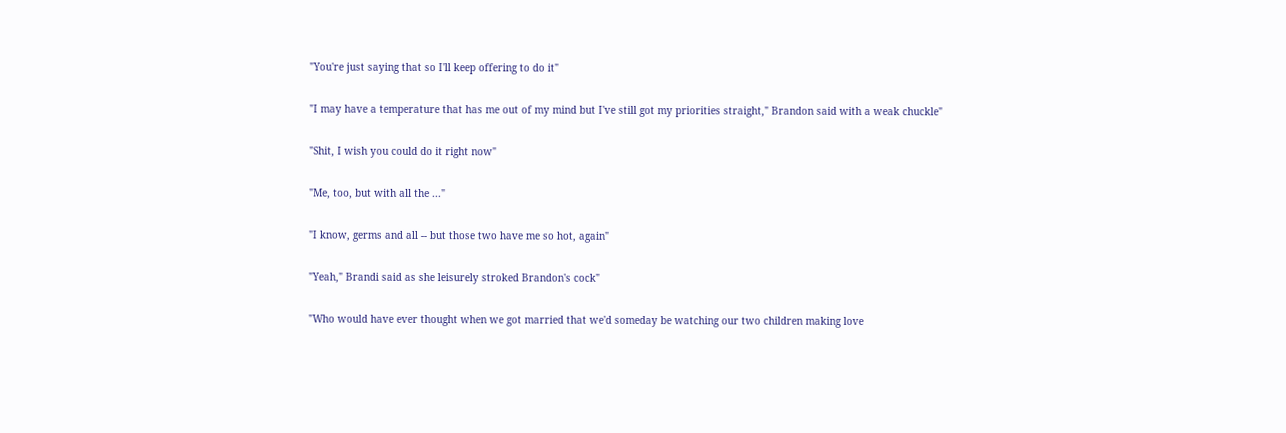"You're just saying that so I'll keep offering to do it"

"I may have a temperature that has me out of my mind but I've still got my priorities straight," Brandon said with a weak chuckle"

"Shit, I wish you could do it right now"

"Me, too, but with all the ..."

"I know, germs and all -- but those two have me so hot, again"

"Yeah," Brandi said as she leisurely stroked Brandon's cock"

"Who would have ever thought when we got married that we'd someday be watching our two children making love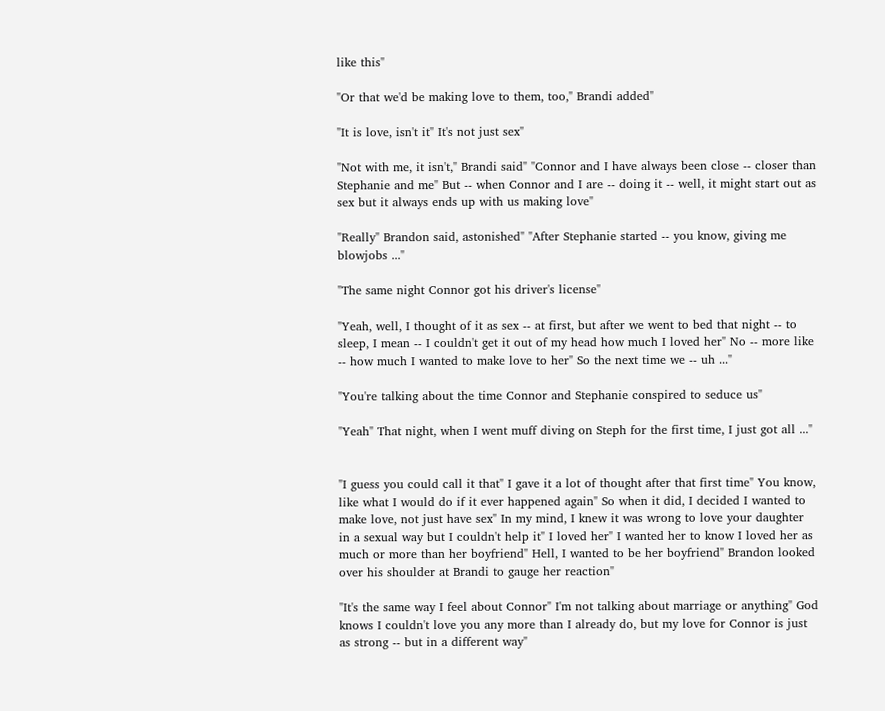like this"

"Or that we'd be making love to them, too," Brandi added"

"It is love, isn't it" It's not just sex"

"Not with me, it isn't," Brandi said" "Connor and I have always been close -- closer than Stephanie and me" But -- when Connor and I are -- doing it -- well, it might start out as sex but it always ends up with us making love"

"Really" Brandon said, astonished" "After Stephanie started -- you know, giving me blowjobs ..."

"The same night Connor got his driver's license"

"Yeah, well, I thought of it as sex -- at first, but after we went to bed that night -- to sleep, I mean -- I couldn't get it out of my head how much I loved her" No -- more like -- how much I wanted to make love to her" So the next time we -- uh ..."

"You're talking about the time Connor and Stephanie conspired to seduce us"

"Yeah" That night, when I went muff diving on Steph for the first time, I just got all ..."


"I guess you could call it that" I gave it a lot of thought after that first time" You know, like what I would do if it ever happened again" So when it did, I decided I wanted to make love, not just have sex" In my mind, I knew it was wrong to love your daughter in a sexual way but I couldn't help it" I loved her" I wanted her to know I loved her as much or more than her boyfriend" Hell, I wanted to be her boyfriend" Brandon looked over his shoulder at Brandi to gauge her reaction"

"It's the same way I feel about Connor" I'm not talking about marriage or anything" God knows I couldn't love you any more than I already do, but my love for Connor is just as strong -- but in a different way"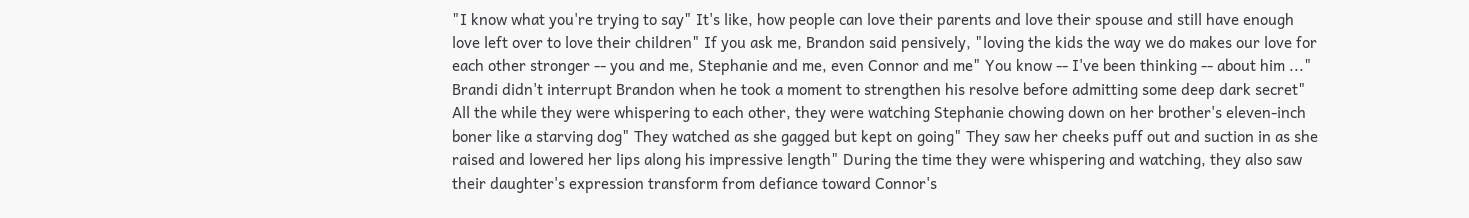"I know what you're trying to say" It's like, how people can love their parents and love their spouse and still have enough love left over to love their children" If you ask me, Brandon said pensively, "loving the kids the way we do makes our love for each other stronger -- you and me, Stephanie and me, even Connor and me" You know -- I've been thinking -- about him ..." Brandi didn't interrupt Brandon when he took a moment to strengthen his resolve before admitting some deep dark secret" All the while they were whispering to each other, they were watching Stephanie chowing down on her brother's eleven-inch boner like a starving dog" They watched as she gagged but kept on going" They saw her cheeks puff out and suction in as she raised and lowered her lips along his impressive length" During the time they were whispering and watching, they also saw their daughter's expression transform from defiance toward Connor's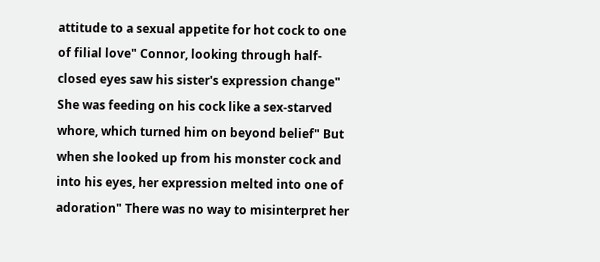attitude to a sexual appetite for hot cock to one of filial love" Connor, looking through half-closed eyes saw his sister's expression change" She was feeding on his cock like a sex-starved whore, which turned him on beyond belief" But when she looked up from his monster cock and into his eyes, her expression melted into one of adoration" There was no way to misinterpret her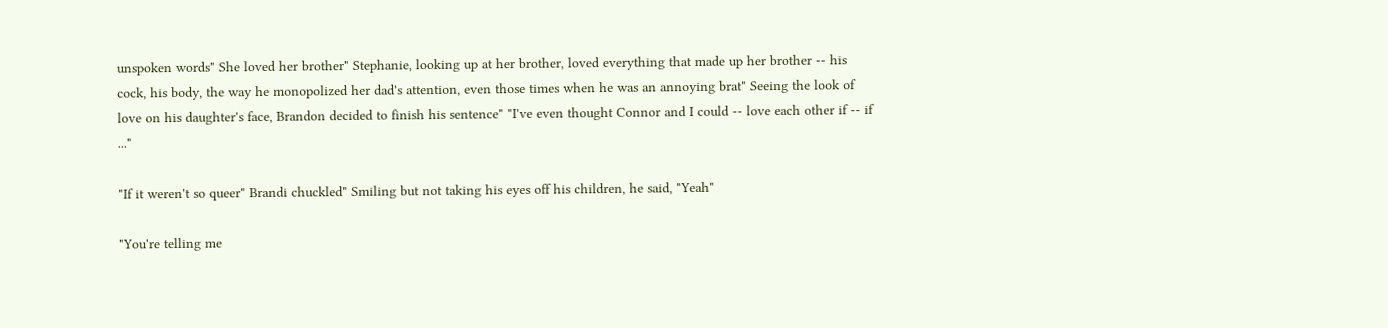unspoken words" She loved her brother" Stephanie, looking up at her brother, loved everything that made up her brother -- his cock, his body, the way he monopolized her dad's attention, even those times when he was an annoying brat" Seeing the look of love on his daughter's face, Brandon decided to finish his sentence" "I've even thought Connor and I could -- love each other if -- if ..."

"If it weren't so queer" Brandi chuckled" Smiling but not taking his eyes off his children, he said, "Yeah"

"You're telling me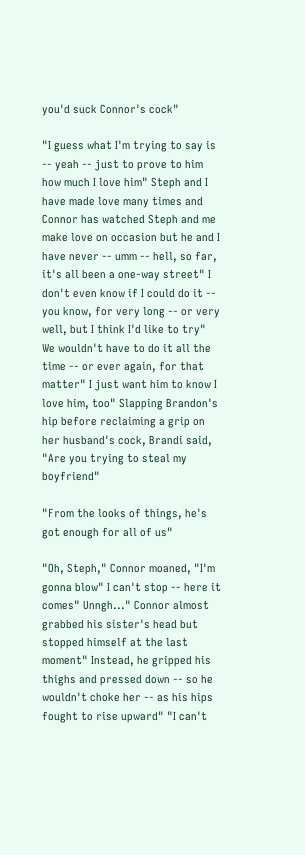you'd suck Connor's cock"

"I guess what I'm trying to say is -- yeah -- just to prove to him how much I love him" Steph and I have made love many times and Connor has watched Steph and me make love on occasion but he and I have never -- umm -- hell, so far, it's all been a one-way street" I don't even know if I could do it -- you know, for very long -- or very well, but I think I'd like to try" We wouldn't have to do it all the time -- or ever again, for that matter" I just want him to know I love him, too" Slapping Brandon's hip before reclaiming a grip on her husband's cock, Brandi said, "Are you trying to steal my boyfriend"

"From the looks of things, he's got enough for all of us"

"Oh, Steph," Connor moaned, "I'm gonna blow" I can't stop -- here it comes" Unngh..." Connor almost grabbed his sister's head but stopped himself at the last moment" Instead, he gripped his thighs and pressed down -- so he wouldn't choke her -- as his hips fought to rise upward" "I can't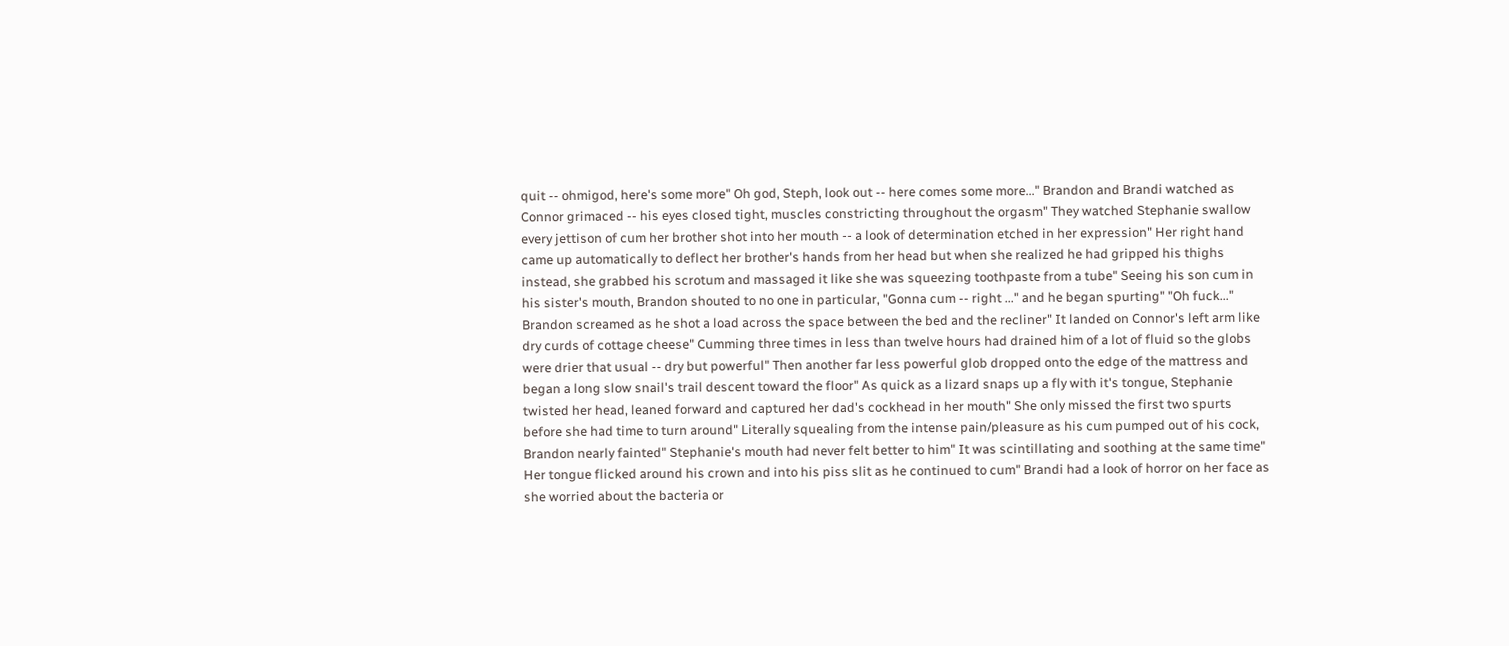quit -- ohmigod, here's some more" Oh god, Steph, look out -- here comes some more..." Brandon and Brandi watched as Connor grimaced -- his eyes closed tight, muscles constricting throughout the orgasm" They watched Stephanie swallow every jettison of cum her brother shot into her mouth -- a look of determination etched in her expression" Her right hand came up automatically to deflect her brother's hands from her head but when she realized he had gripped his thighs instead, she grabbed his scrotum and massaged it like she was squeezing toothpaste from a tube" Seeing his son cum in his sister's mouth, Brandon shouted to no one in particular, "Gonna cum -- right ..." and he began spurting" "Oh fuck..." Brandon screamed as he shot a load across the space between the bed and the recliner" It landed on Connor's left arm like dry curds of cottage cheese" Cumming three times in less than twelve hours had drained him of a lot of fluid so the globs were drier that usual -- dry but powerful" Then another far less powerful glob dropped onto the edge of the mattress and began a long slow snail's trail descent toward the floor" As quick as a lizard snaps up a fly with it's tongue, Stephanie twisted her head, leaned forward and captured her dad's cockhead in her mouth" She only missed the first two spurts before she had time to turn around" Literally squealing from the intense pain/pleasure as his cum pumped out of his cock, Brandon nearly fainted" Stephanie's mouth had never felt better to him" It was scintillating and soothing at the same time" Her tongue flicked around his crown and into his piss slit as he continued to cum" Brandi had a look of horror on her face as she worried about the bacteria or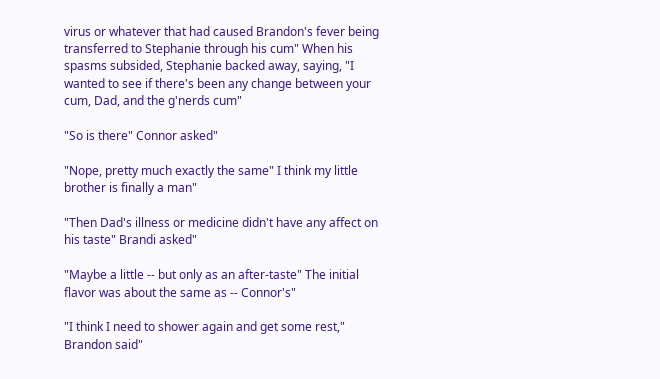virus or whatever that had caused Brandon's fever being transferred to Stephanie through his cum" When his spasms subsided, Stephanie backed away, saying, "I wanted to see if there's been any change between your cum, Dad, and the g'nerds cum"

"So is there" Connor asked"

"Nope, pretty much exactly the same" I think my little brother is finally a man"

"Then Dad's illness or medicine didn't have any affect on his taste" Brandi asked"

"Maybe a little -- but only as an after-taste" The initial flavor was about the same as -- Connor's"

"I think I need to shower again and get some rest," Brandon said"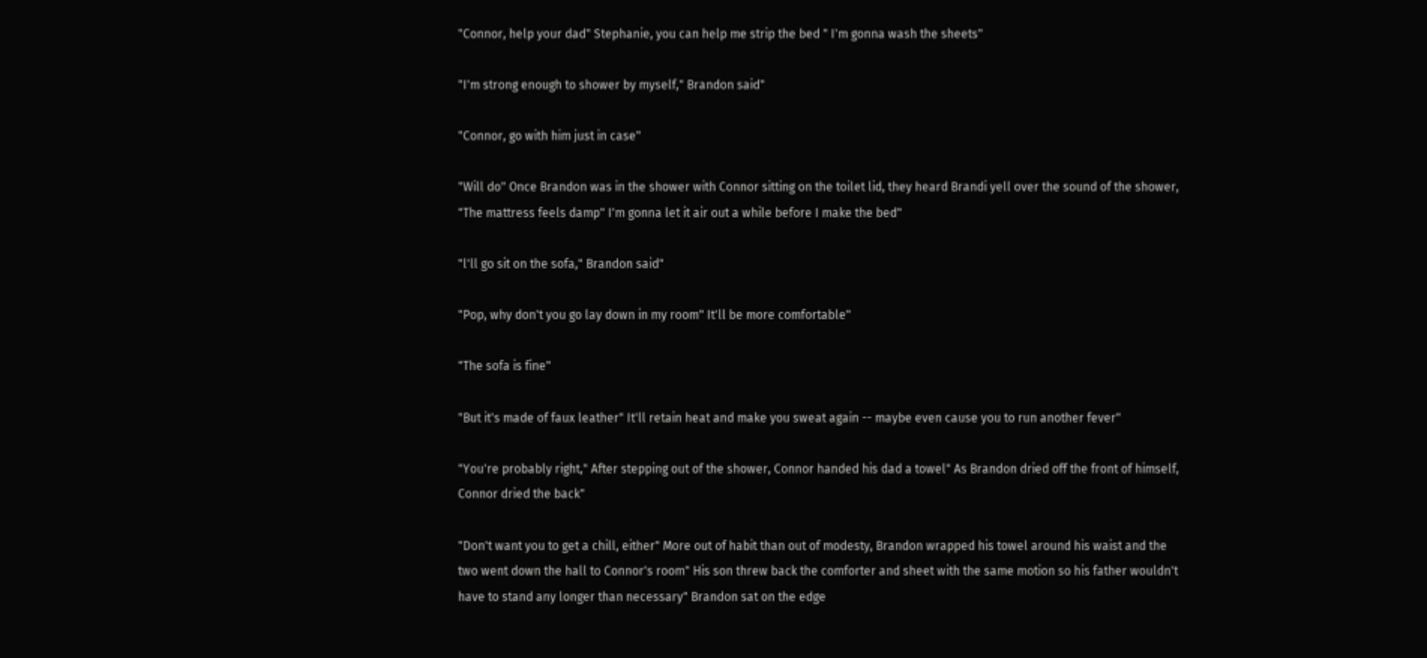"Connor, help your dad" Stephanie, you can help me strip the bed " I'm gonna wash the sheets"

"I'm strong enough to shower by myself," Brandon said"

"Connor, go with him just in case"

"Will do" Once Brandon was in the shower with Connor sitting on the toilet lid, they heard Brandi yell over the sound of the shower, "The mattress feels damp" I'm gonna let it air out a while before I make the bed"

"l'll go sit on the sofa," Brandon said"

"Pop, why don't you go lay down in my room" It'll be more comfortable"

"The sofa is fine"

"But it's made of faux leather" It'll retain heat and make you sweat again -- maybe even cause you to run another fever"

"You're probably right," After stepping out of the shower, Connor handed his dad a towel" As Brandon dried off the front of himself, Connor dried the back"

"Don't want you to get a chill, either" More out of habit than out of modesty, Brandon wrapped his towel around his waist and the two went down the hall to Connor's room" His son threw back the comforter and sheet with the same motion so his father wouldn't have to stand any longer than necessary" Brandon sat on the edge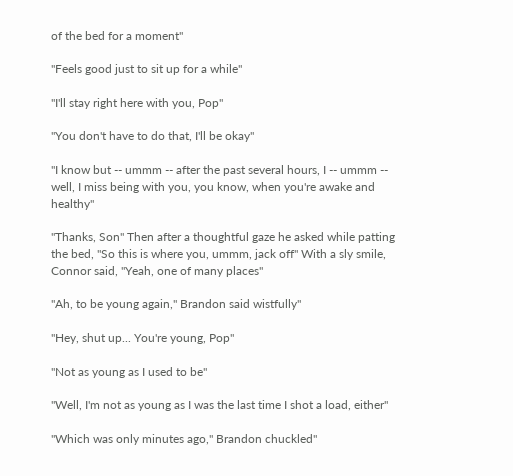of the bed for a moment"

"Feels good just to sit up for a while"

"I'll stay right here with you, Pop"

"You don't have to do that, I'll be okay"

"I know but -- ummm -- after the past several hours, I -- ummm -- well, I miss being with you, you know, when you're awake and healthy"

"Thanks, Son" Then after a thoughtful gaze he asked while patting the bed, "So this is where you, ummm, jack off" With a sly smile, Connor said, "Yeah, one of many places"

"Ah, to be young again," Brandon said wistfully"

"Hey, shut up... You're young, Pop"

"Not as young as I used to be"

"Well, I'm not as young as I was the last time I shot a load, either"

"Which was only minutes ago," Brandon chuckled"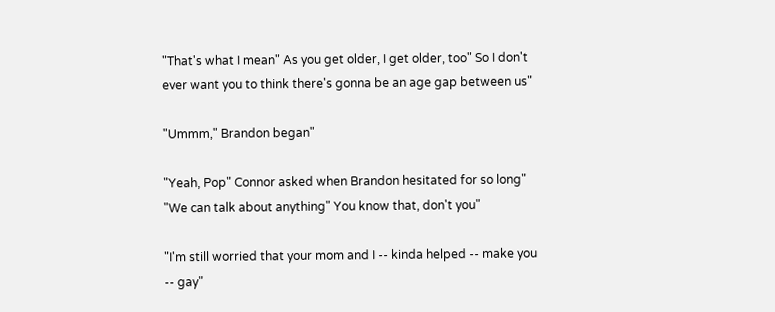"That's what I mean" As you get older, I get older, too" So I don't ever want you to think there's gonna be an age gap between us"

"Ummm," Brandon began"

"Yeah, Pop" Connor asked when Brandon hesitated for so long" "We can talk about anything" You know that, don't you"

"I'm still worried that your mom and I -- kinda helped -- make you -- gay"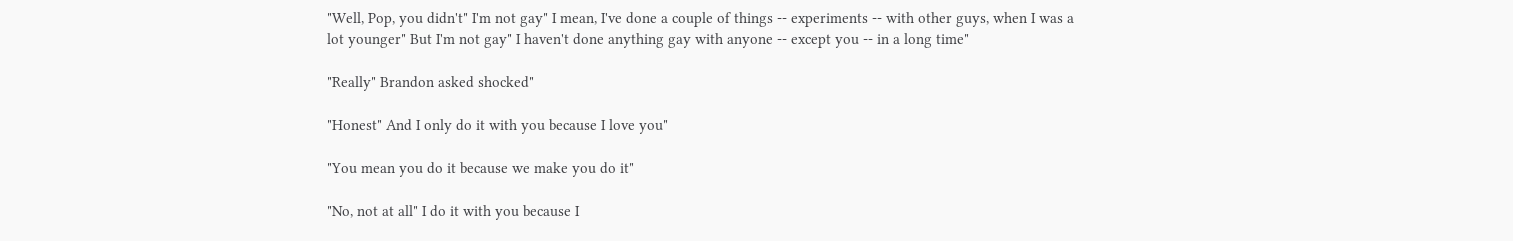"Well, Pop, you didn't" I'm not gay" I mean, I've done a couple of things -- experiments -- with other guys, when I was a lot younger" But I'm not gay" I haven't done anything gay with anyone -- except you -- in a long time"

"Really" Brandon asked shocked"

"Honest" And I only do it with you because I love you"

"You mean you do it because we make you do it"

"No, not at all" I do it with you because I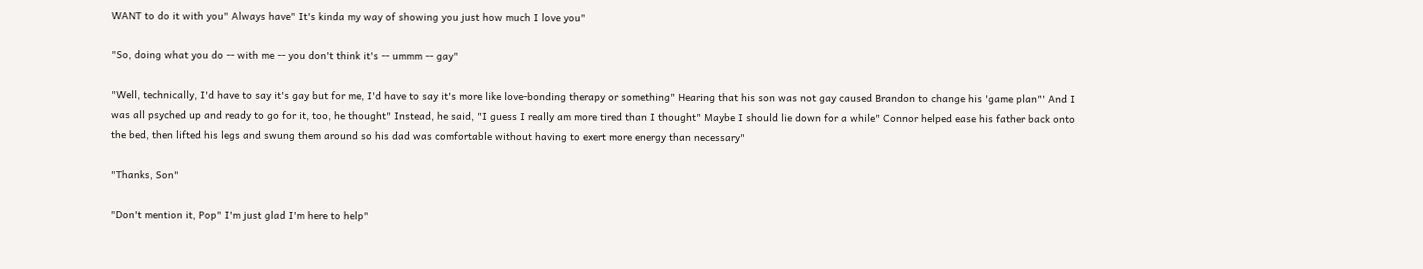WANT to do it with you" Always have" It's kinda my way of showing you just how much I love you"

"So, doing what you do -- with me -- you don't think it's -- ummm -- gay"

"Well, technically, I'd have to say it's gay but for me, I'd have to say it's more like love-bonding therapy or something" Hearing that his son was not gay caused Brandon to change his 'game plan"' And I was all psyched up and ready to go for it, too, he thought" Instead, he said, "I guess I really am more tired than I thought" Maybe I should lie down for a while" Connor helped ease his father back onto the bed, then lifted his legs and swung them around so his dad was comfortable without having to exert more energy than necessary"

"Thanks, Son"

"Don't mention it, Pop" I'm just glad I'm here to help"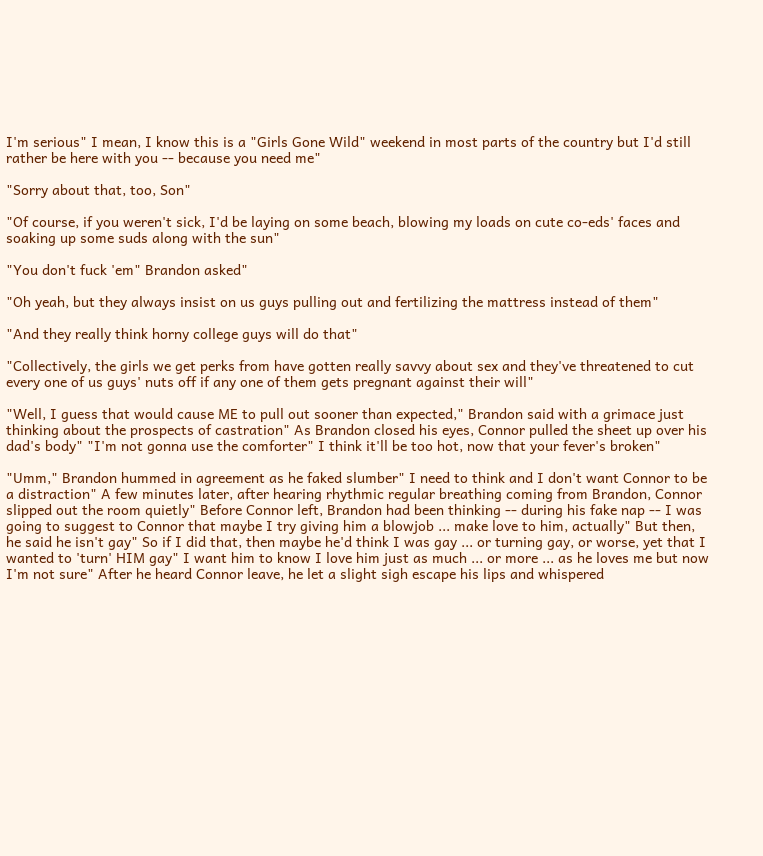I'm serious" I mean, I know this is a "Girls Gone Wild" weekend in most parts of the country but I'd still rather be here with you -- because you need me"

"Sorry about that, too, Son"

"Of course, if you weren't sick, I'd be laying on some beach, blowing my loads on cute co-eds' faces and soaking up some suds along with the sun"

"You don't fuck 'em" Brandon asked"

"Oh yeah, but they always insist on us guys pulling out and fertilizing the mattress instead of them"

"And they really think horny college guys will do that"

"Collectively, the girls we get perks from have gotten really savvy about sex and they've threatened to cut every one of us guys' nuts off if any one of them gets pregnant against their will"

"Well, I guess that would cause ME to pull out sooner than expected," Brandon said with a grimace just thinking about the prospects of castration" As Brandon closed his eyes, Connor pulled the sheet up over his dad's body" "I'm not gonna use the comforter" I think it'll be too hot, now that your fever's broken"

"Umm," Brandon hummed in agreement as he faked slumber" I need to think and I don't want Connor to be a distraction" A few minutes later, after hearing rhythmic regular breathing coming from Brandon, Connor slipped out the room quietly" Before Connor left, Brandon had been thinking -- during his fake nap -- I was going to suggest to Connor that maybe I try giving him a blowjob ... make love to him, actually" But then, he said he isn't gay" So if I did that, then maybe he'd think I was gay ... or turning gay, or worse, yet that I wanted to 'turn' HIM gay" I want him to know I love him just as much ... or more ... as he loves me but now I'm not sure" After he heard Connor leave, he let a slight sigh escape his lips and whispered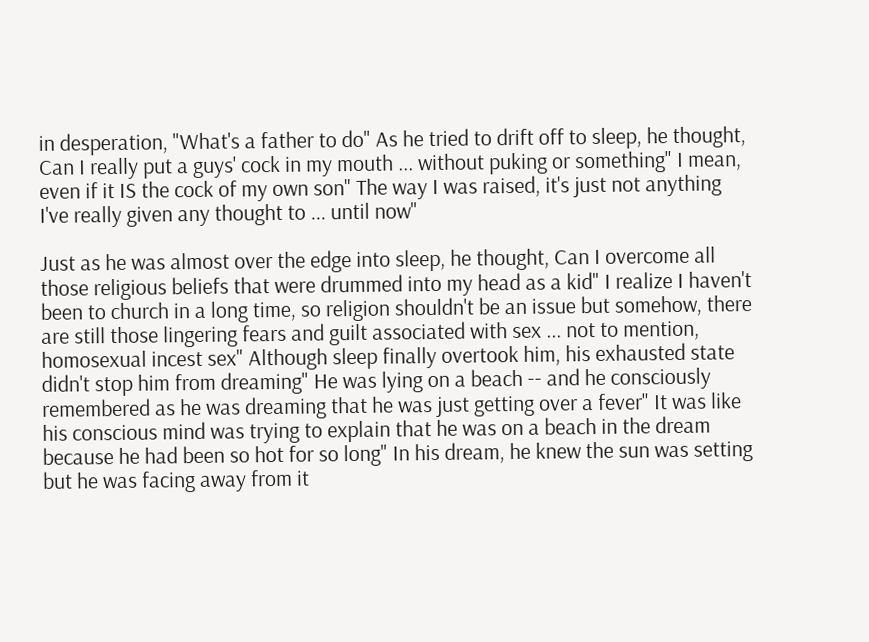in desperation, "What's a father to do" As he tried to drift off to sleep, he thought, Can I really put a guys' cock in my mouth ... without puking or something" I mean, even if it IS the cock of my own son" The way I was raised, it's just not anything I've really given any thought to ... until now"

Just as he was almost over the edge into sleep, he thought, Can I overcome all those religious beliefs that were drummed into my head as a kid" I realize I haven't been to church in a long time, so religion shouldn't be an issue but somehow, there are still those lingering fears and guilt associated with sex ... not to mention, homosexual incest sex" Although sleep finally overtook him, his exhausted state didn't stop him from dreaming" He was lying on a beach -- and he consciously remembered as he was dreaming that he was just getting over a fever" It was like his conscious mind was trying to explain that he was on a beach in the dream because he had been so hot for so long" In his dream, he knew the sun was setting but he was facing away from it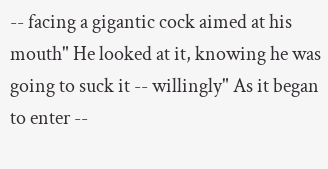-- facing a gigantic cock aimed at his mouth" He looked at it, knowing he was going to suck it -- willingly" As it began to enter --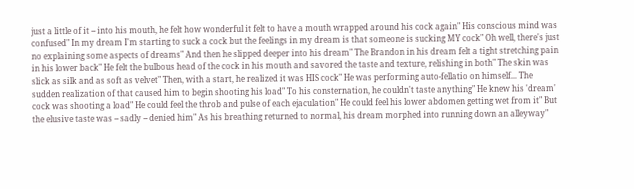just a little of it -- into his mouth, he felt how wonderful it felt to have a mouth wrapped around his cock again" His conscious mind was confused" In my dream I'm starting to suck a cock but the feelings in my dream is that someone is sucking MY cock" Oh well, there's just no explaining some aspects of dreams" And then he slipped deeper into his dream" The Brandon in his dream felt a tight stretching pain in his lower back" He felt the bulbous head of the cock in his mouth and savored the taste and texture, relishing in both" The skin was slick as silk and as soft as velvet" Then, with a start, he realized it was HIS cock" He was performing auto-fellatio on himself... The sudden realization of that caused him to begin shooting his load" To his consternation, he couldn't taste anything" He knew his 'dream' cock was shooting a load" He could feel the throb and pulse of each ejaculation" He could feel his lower abdomen getting wet from it" But the elusive taste was -- sadly -- denied him" As his breathing returned to normal, his dream morphed into running down an alleyway"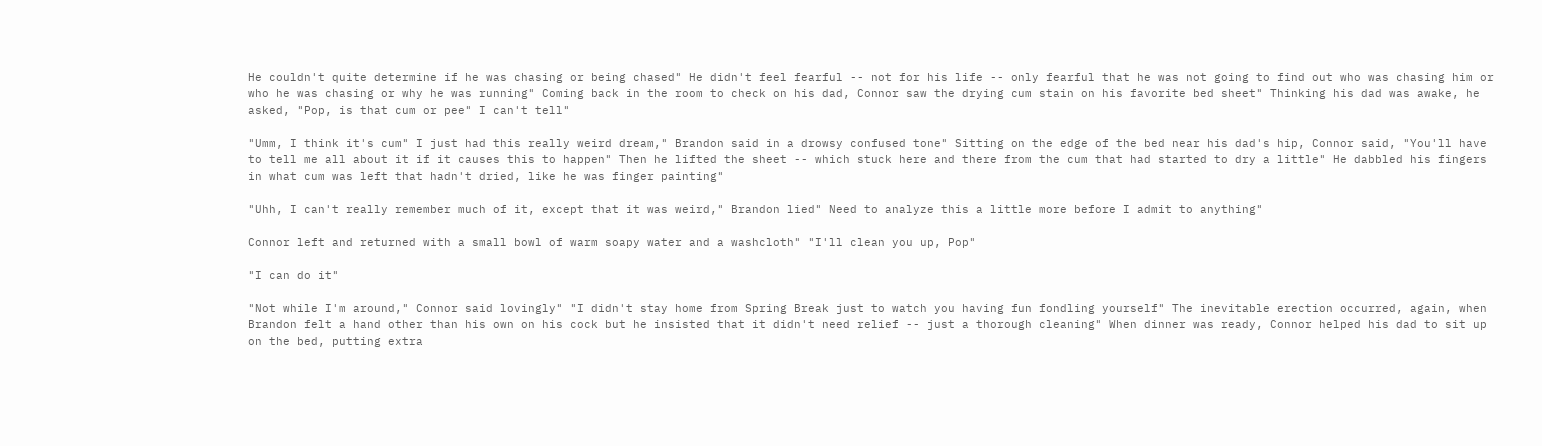He couldn't quite determine if he was chasing or being chased" He didn't feel fearful -- not for his life -- only fearful that he was not going to find out who was chasing him or who he was chasing or why he was running" Coming back in the room to check on his dad, Connor saw the drying cum stain on his favorite bed sheet" Thinking his dad was awake, he asked, "Pop, is that cum or pee" I can't tell"

"Umm, I think it's cum" I just had this really weird dream," Brandon said in a drowsy confused tone" Sitting on the edge of the bed near his dad's hip, Connor said, "You'll have to tell me all about it if it causes this to happen" Then he lifted the sheet -- which stuck here and there from the cum that had started to dry a little" He dabbled his fingers in what cum was left that hadn't dried, like he was finger painting"

"Uhh, I can't really remember much of it, except that it was weird," Brandon lied" Need to analyze this a little more before I admit to anything"

Connor left and returned with a small bowl of warm soapy water and a washcloth" "I'll clean you up, Pop"

"I can do it"

"Not while I'm around," Connor said lovingly" "I didn't stay home from Spring Break just to watch you having fun fondling yourself" The inevitable erection occurred, again, when Brandon felt a hand other than his own on his cock but he insisted that it didn't need relief -- just a thorough cleaning" When dinner was ready, Connor helped his dad to sit up on the bed, putting extra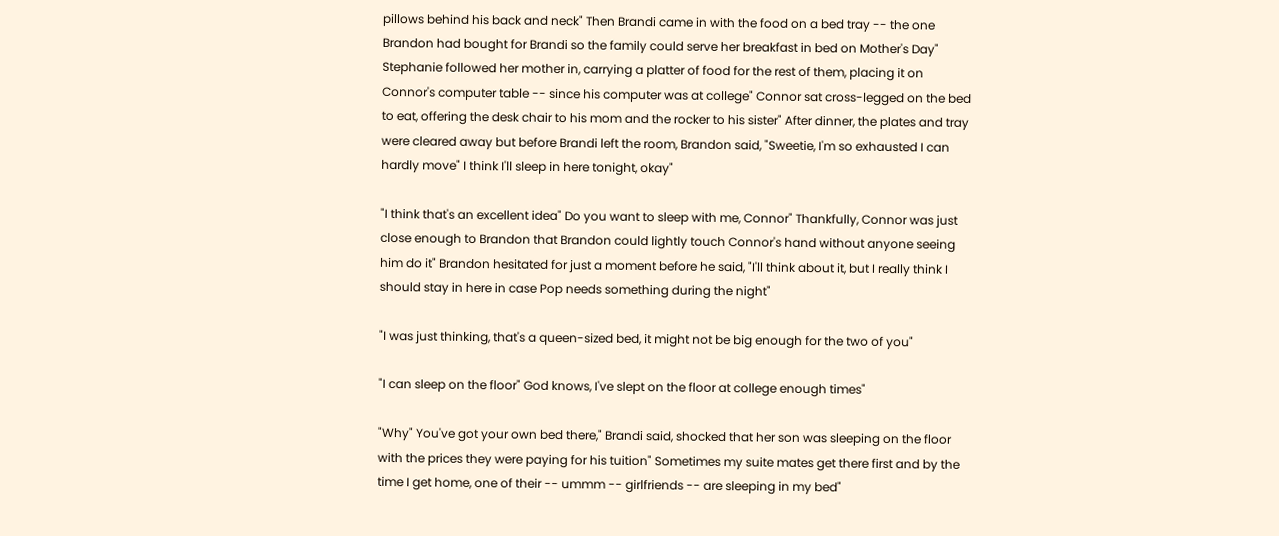pillows behind his back and neck" Then Brandi came in with the food on a bed tray -- the one Brandon had bought for Brandi so the family could serve her breakfast in bed on Mother's Day" Stephanie followed her mother in, carrying a platter of food for the rest of them, placing it on Connor's computer table -- since his computer was at college" Connor sat cross-legged on the bed to eat, offering the desk chair to his mom and the rocker to his sister" After dinner, the plates and tray were cleared away but before Brandi left the room, Brandon said, "Sweetie, I'm so exhausted I can hardly move" I think I'll sleep in here tonight, okay"

"I think that's an excellent idea" Do you want to sleep with me, Connor" Thankfully, Connor was just close enough to Brandon that Brandon could lightly touch Connor's hand without anyone seeing him do it" Brandon hesitated for just a moment before he said, "I'll think about it, but I really think I should stay in here in case Pop needs something during the night"

"I was just thinking, that's a queen-sized bed, it might not be big enough for the two of you"

"I can sleep on the floor" God knows, I've slept on the floor at college enough times"

"Why" You've got your own bed there," Brandi said, shocked that her son was sleeping on the floor with the prices they were paying for his tuition" Sometimes my suite mates get there first and by the time I get home, one of their -- ummm -- girlfriends -- are sleeping in my bed"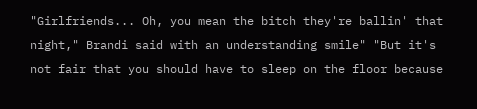"Girlfriends... Oh, you mean the bitch they're ballin' that night," Brandi said with an understanding smile" "But it's not fair that you should have to sleep on the floor because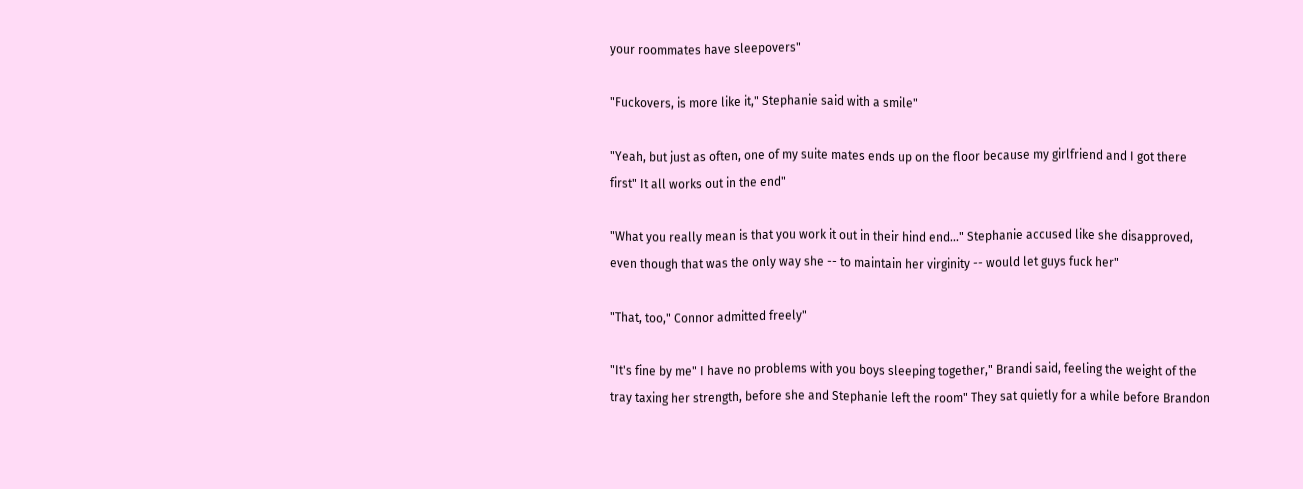your roommates have sleepovers"

"Fuckovers, is more like it," Stephanie said with a smile"

"Yeah, but just as often, one of my suite mates ends up on the floor because my girlfriend and I got there first" It all works out in the end"

"What you really mean is that you work it out in their hind end..." Stephanie accused like she disapproved, even though that was the only way she -- to maintain her virginity -- would let guys fuck her"

"That, too," Connor admitted freely"

"It's fine by me" I have no problems with you boys sleeping together," Brandi said, feeling the weight of the tray taxing her strength, before she and Stephanie left the room" They sat quietly for a while before Brandon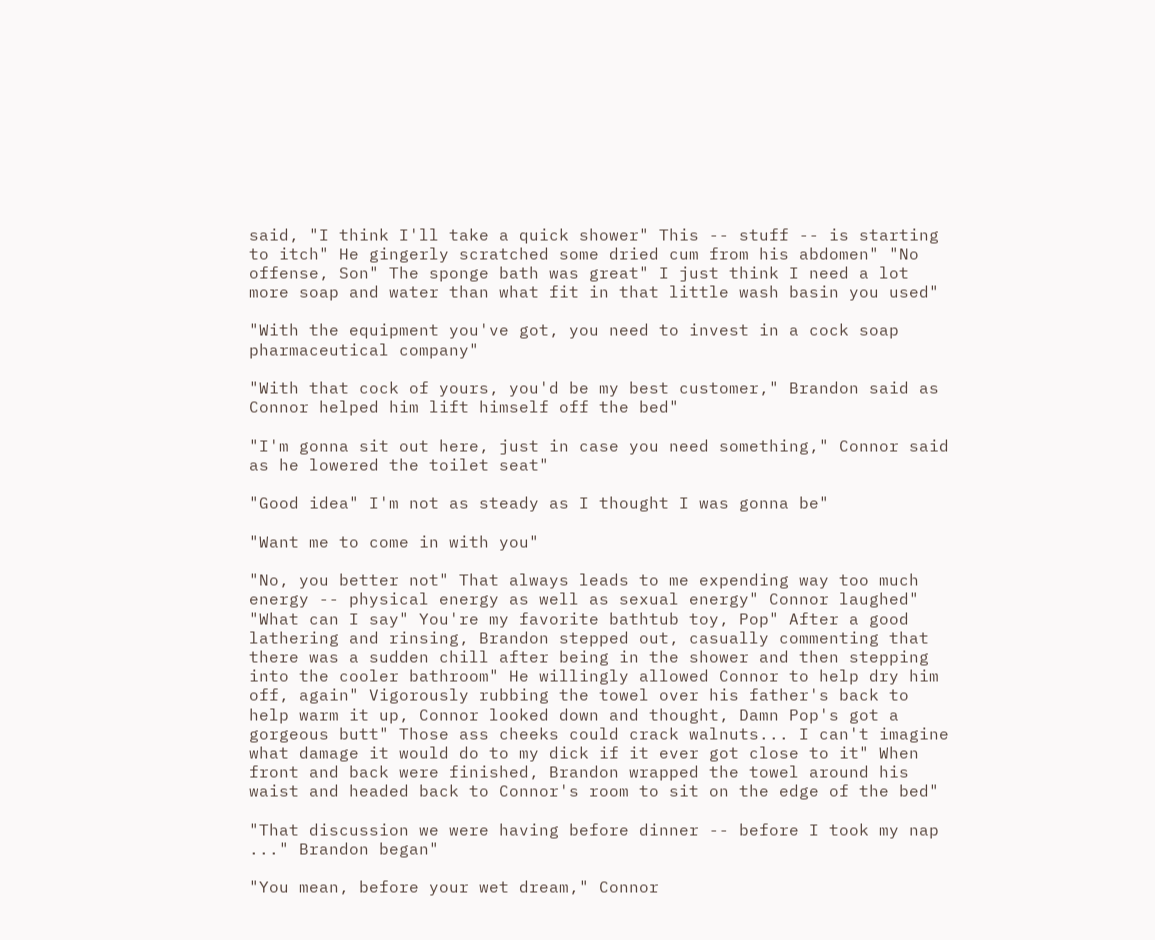said, "I think I'll take a quick shower" This -- stuff -- is starting to itch" He gingerly scratched some dried cum from his abdomen" "No offense, Son" The sponge bath was great" I just think I need a lot more soap and water than what fit in that little wash basin you used"

"With the equipment you've got, you need to invest in a cock soap pharmaceutical company"

"With that cock of yours, you'd be my best customer," Brandon said as Connor helped him lift himself off the bed"

"I'm gonna sit out here, just in case you need something," Connor said as he lowered the toilet seat"

"Good idea" I'm not as steady as I thought I was gonna be"

"Want me to come in with you"

"No, you better not" That always leads to me expending way too much energy -- physical energy as well as sexual energy" Connor laughed" "What can I say" You're my favorite bathtub toy, Pop" After a good lathering and rinsing, Brandon stepped out, casually commenting that there was a sudden chill after being in the shower and then stepping into the cooler bathroom" He willingly allowed Connor to help dry him off, again" Vigorously rubbing the towel over his father's back to help warm it up, Connor looked down and thought, Damn Pop's got a gorgeous butt" Those ass cheeks could crack walnuts... I can't imagine what damage it would do to my dick if it ever got close to it" When front and back were finished, Brandon wrapped the towel around his waist and headed back to Connor's room to sit on the edge of the bed"

"That discussion we were having before dinner -- before I took my nap ..." Brandon began"

"You mean, before your wet dream," Connor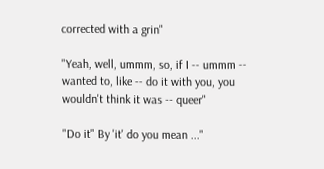corrected with a grin"

"Yeah, well, ummm, so, if I -- ummm -- wanted to, like -- do it with you, you wouldn't think it was -- queer"

"Do it" By 'it' do you mean ..."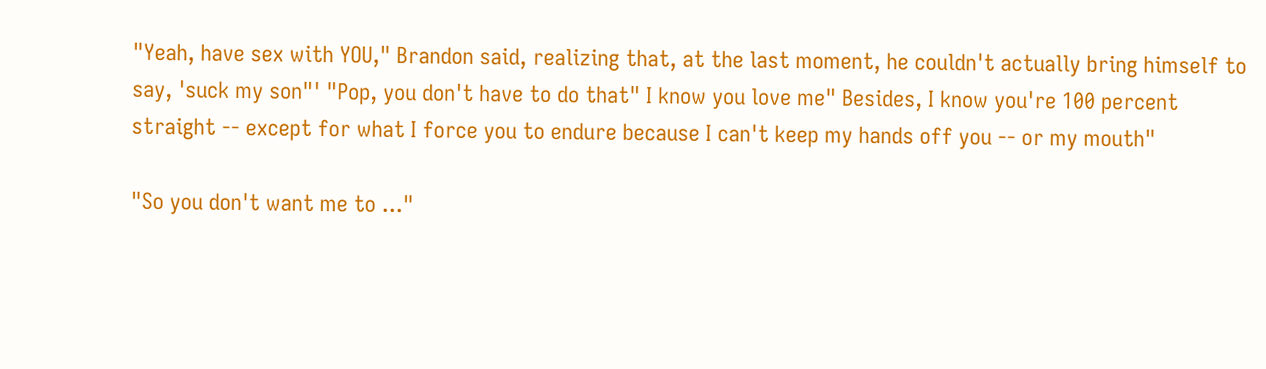"Yeah, have sex with YOU," Brandon said, realizing that, at the last moment, he couldn't actually bring himself to say, 'suck my son"' "Pop, you don't have to do that" I know you love me" Besides, I know you're 100 percent straight -- except for what I force you to endure because I can't keep my hands off you -- or my mouth"

"So you don't want me to ..."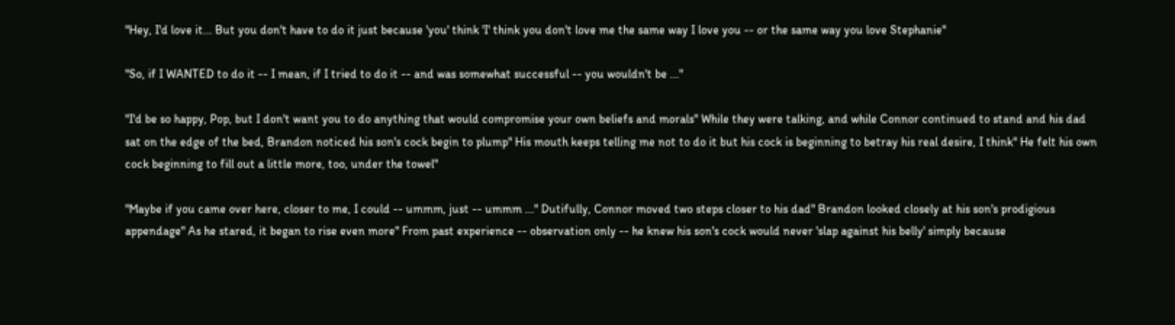"Hey, I'd love it... But you don't have to do it just because 'you' think 'I' think you don't love me the same way I love you -- or the same way you love Stephanie"

"So, if I WANTED to do it -- I mean, if I tried to do it -- and was somewhat successful -- you wouldn't be ..."

"I'd be so happy, Pop, but I don't want you to do anything that would compromise your own beliefs and morals" While they were talking, and while Connor continued to stand and his dad sat on the edge of the bed, Brandon noticed his son's cock begin to plump" His mouth keeps telling me not to do it but his cock is beginning to betray his real desire, I think" He felt his own cock beginning to fill out a little more, too, under the towel"

"Maybe if you came over here, closer to me, I could -- ummm, just -- ummm ..." Dutifully, Connor moved two steps closer to his dad" Brandon looked closely at his son's prodigious appendage" As he stared, it began to rise even more" From past experience -- observation only -- he knew his son's cock would never 'slap against his belly' simply because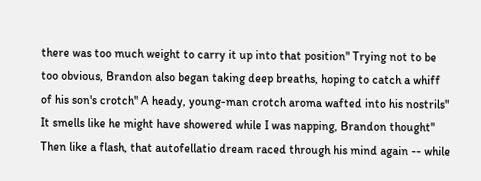there was too much weight to carry it up into that position" Trying not to be too obvious, Brandon also began taking deep breaths, hoping to catch a whiff of his son's crotch" A heady, young-man crotch aroma wafted into his nostrils" It smells like he might have showered while I was napping, Brandon thought" Then like a flash, that autofellatio dream raced through his mind again -- while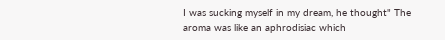I was sucking myself in my dream, he thought" The aroma was like an aphrodisiac which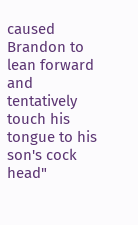caused Brandon to lean forward and tentatively touch his tongue to his son's cock head"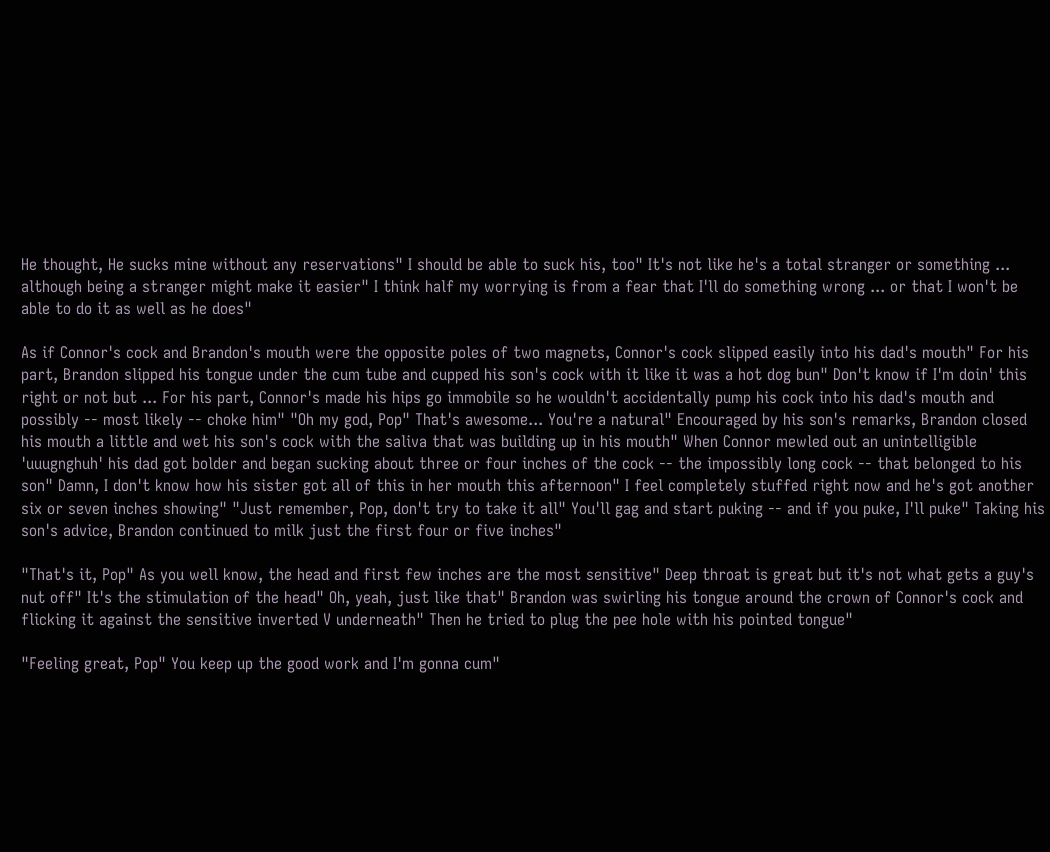He thought, He sucks mine without any reservations" I should be able to suck his, too" It's not like he's a total stranger or something ... although being a stranger might make it easier" I think half my worrying is from a fear that I'll do something wrong ... or that I won't be able to do it as well as he does"

As if Connor's cock and Brandon's mouth were the opposite poles of two magnets, Connor's cock slipped easily into his dad's mouth" For his part, Brandon slipped his tongue under the cum tube and cupped his son's cock with it like it was a hot dog bun" Don't know if I'm doin' this right or not but ... For his part, Connor's made his hips go immobile so he wouldn't accidentally pump his cock into his dad's mouth and possibly -- most likely -- choke him" "Oh my god, Pop" That's awesome... You're a natural" Encouraged by his son's remarks, Brandon closed his mouth a little and wet his son's cock with the saliva that was building up in his mouth" When Connor mewled out an unintelligible 'uuugnghuh' his dad got bolder and began sucking about three or four inches of the cock -- the impossibly long cock -- that belonged to his son" Damn, I don't know how his sister got all of this in her mouth this afternoon" I feel completely stuffed right now and he's got another six or seven inches showing" "Just remember, Pop, don't try to take it all" You'll gag and start puking -- and if you puke, I'll puke" Taking his son's advice, Brandon continued to milk just the first four or five inches"

"That's it, Pop" As you well know, the head and first few inches are the most sensitive" Deep throat is great but it's not what gets a guy's nut off" It's the stimulation of the head" Oh, yeah, just like that" Brandon was swirling his tongue around the crown of Connor's cock and flicking it against the sensitive inverted V underneath" Then he tried to plug the pee hole with his pointed tongue"

"Feeling great, Pop" You keep up the good work and I'm gonna cum"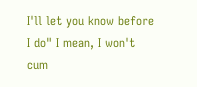I'll let you know before I do" I mean, I won't cum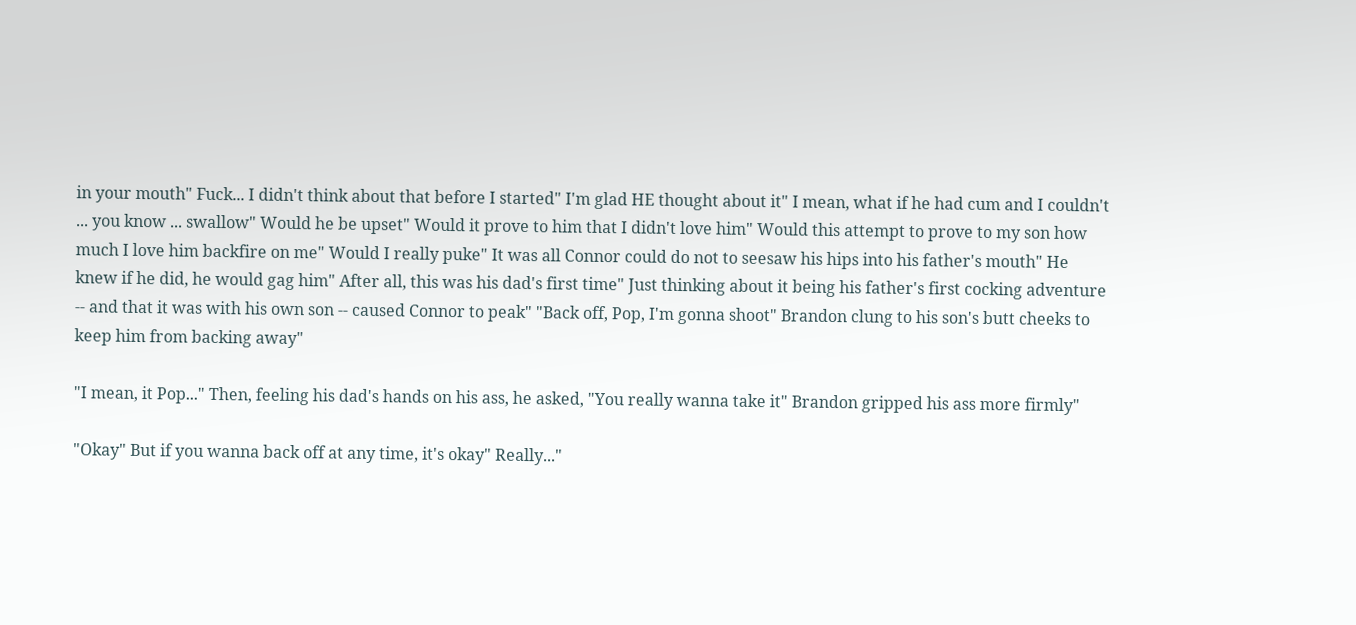in your mouth" Fuck... I didn't think about that before I started" I'm glad HE thought about it" I mean, what if he had cum and I couldn't ... you know ... swallow" Would he be upset" Would it prove to him that I didn't love him" Would this attempt to prove to my son how much I love him backfire on me" Would I really puke" It was all Connor could do not to seesaw his hips into his father's mouth" He knew if he did, he would gag him" After all, this was his dad's first time" Just thinking about it being his father's first cocking adventure -- and that it was with his own son -- caused Connor to peak" "Back off, Pop, I'm gonna shoot" Brandon clung to his son's butt cheeks to keep him from backing away"

"I mean, it Pop..." Then, feeling his dad's hands on his ass, he asked, "You really wanna take it" Brandon gripped his ass more firmly"

"Okay" But if you wanna back off at any time, it's okay" Really..."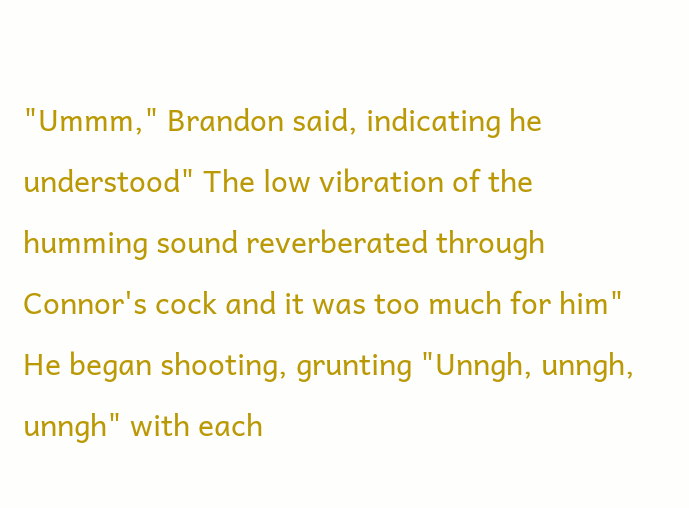"Ummm," Brandon said, indicating he understood" The low vibration of the humming sound reverberated through Connor's cock and it was too much for him" He began shooting, grunting "Unngh, unngh, unngh" with each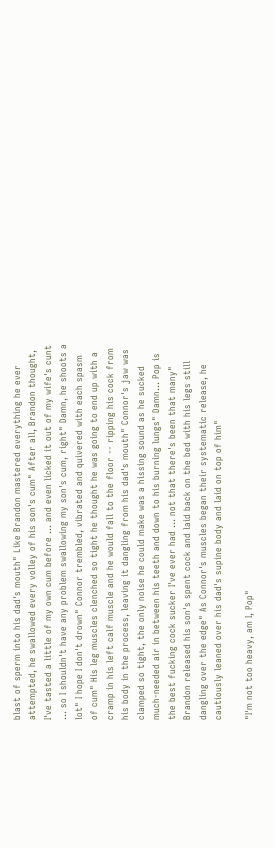blast of sperm into his dad's mouth" Like Brandon mastered everything he ever attempted, he swallowed every volley of his son's cum" After all, Brandon thought, I've tasted a little of my own cum before ... and even licked it out of my wife's cunt ... so I shouldn't have any problem swallowing my son's cum, right" Damn, he shoots a lot" I hope I don't drown" Connor trembled, vibrated and quivered with each spasm of cum" His leg muscles clenched so tight he thought he was going to end up with a cramp in his left calf muscle and he would fall to the floor -- ripping his cock from his body in the process, leaving it dangling from his dad's mouth" Connor's jaw was clamped so tight, the only noise he could make was a hissing sound as he sucked much-needed air in between his teeth and down to his burning lungs" Damn... Pop is the best fucking cock sucker I've ever had ... not that there's been that many" Brandon released his son's spent cock and laid back on the bed with his legs still dangling over the edge" As Connor's muscles began their systematic release, he cautiously leaned over his dad's supine body and laid on top of him"

"I'm not too heavy, am I, Pop"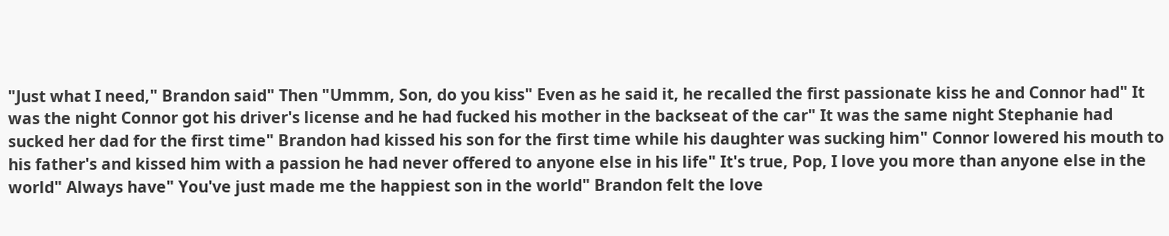"Just what I need," Brandon said" Then "Ummm, Son, do you kiss" Even as he said it, he recalled the first passionate kiss he and Connor had" It was the night Connor got his driver's license and he had fucked his mother in the backseat of the car" It was the same night Stephanie had sucked her dad for the first time" Brandon had kissed his son for the first time while his daughter was sucking him" Connor lowered his mouth to his father's and kissed him with a passion he had never offered to anyone else in his life" It's true, Pop, I love you more than anyone else in the world" Always have" You've just made me the happiest son in the world" Brandon felt the love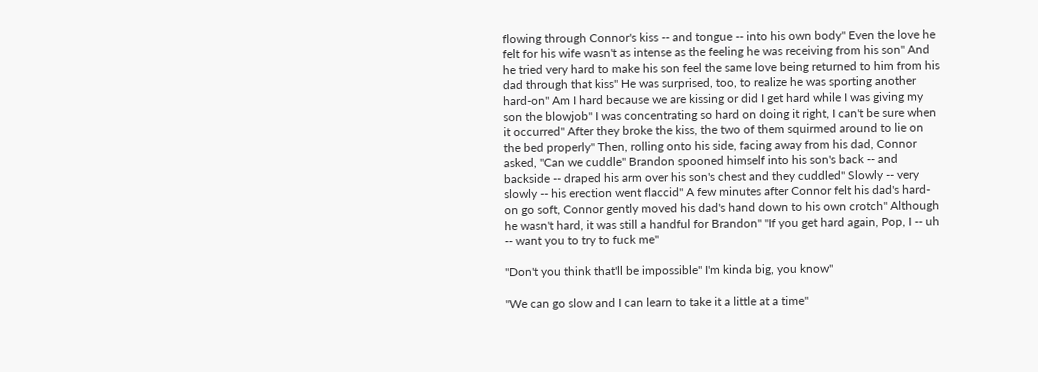flowing through Connor's kiss -- and tongue -- into his own body" Even the love he felt for his wife wasn't as intense as the feeling he was receiving from his son" And he tried very hard to make his son feel the same love being returned to him from his dad through that kiss" He was surprised, too, to realize he was sporting another hard-on" Am I hard because we are kissing or did I get hard while I was giving my son the blowjob" I was concentrating so hard on doing it right, I can't be sure when it occurred" After they broke the kiss, the two of them squirmed around to lie on the bed properly" Then, rolling onto his side, facing away from his dad, Connor asked, "Can we cuddle" Brandon spooned himself into his son's back -- and backside -- draped his arm over his son's chest and they cuddled" Slowly -- very slowly -- his erection went flaccid" A few minutes after Connor felt his dad's hard-on go soft, Connor gently moved his dad's hand down to his own crotch" Although he wasn't hard, it was still a handful for Brandon" "If you get hard again, Pop, I -- uh -- want you to try to fuck me"

"Don't you think that'll be impossible" I'm kinda big, you know"

"We can go slow and I can learn to take it a little at a time"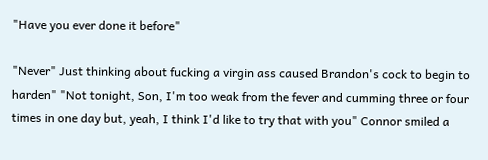"Have you ever done it before"

"Never" Just thinking about fucking a virgin ass caused Brandon's cock to begin to harden" "Not tonight, Son, I'm too weak from the fever and cumming three or four times in one day but, yeah, I think I'd like to try that with you" Connor smiled a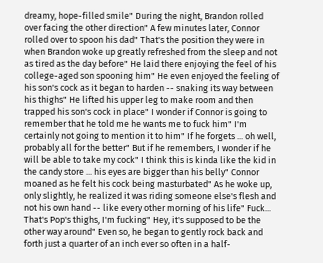dreamy, hope-filled smile" During the night, Brandon rolled over facing the other direction" A few minutes later, Connor rolled over to spoon his dad" That's the position they were in when Brandon woke up greatly refreshed from the sleep and not as tired as the day before" He laid there enjoying the feel of his college-aged son spooning him" He even enjoyed the feeling of his son's cock as it began to harden -- snaking its way between his thighs" He lifted his upper leg to make room and then trapped his son's cock in place" I wonder if Connor is going to remember that he told me he wants me to fuck him" I'm certainly not going to mention it to him" If he forgets ... oh well, probably all for the better" But if he remembers, I wonder if he will be able to take my cock" I think this is kinda like the kid in the candy store ... his eyes are bigger than his belly" Connor moaned as he felt his cock being masturbated" As he woke up, only slightly, he realized it was riding someone else's flesh and not his own hand -- like every other morning of his life" Fuck... That's Pop's thighs, I'm fucking" Hey, it's supposed to be the other way around" Even so, he began to gently rock back and forth just a quarter of an inch ever so often in a half-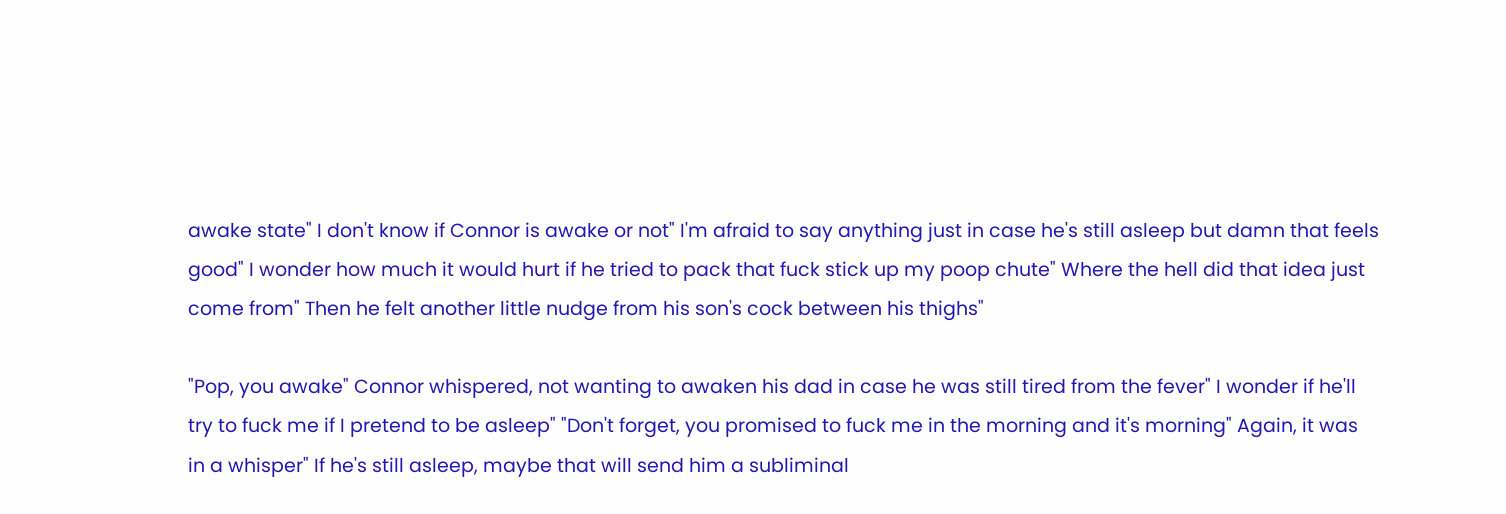awake state" I don't know if Connor is awake or not" I'm afraid to say anything just in case he's still asleep but damn that feels good" I wonder how much it would hurt if he tried to pack that fuck stick up my poop chute" Where the hell did that idea just come from" Then he felt another little nudge from his son's cock between his thighs"

"Pop, you awake" Connor whispered, not wanting to awaken his dad in case he was still tired from the fever" I wonder if he'll try to fuck me if I pretend to be asleep" "Don't forget, you promised to fuck me in the morning and it's morning" Again, it was in a whisper" If he's still asleep, maybe that will send him a subliminal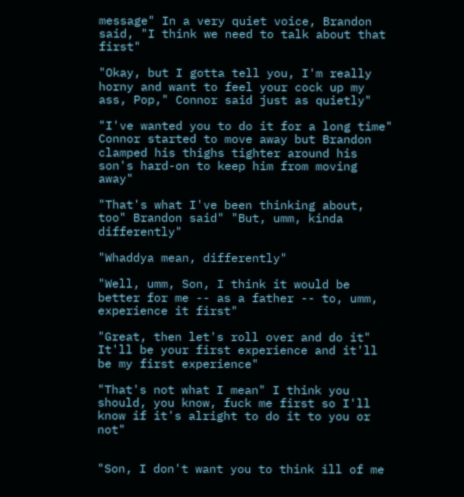message" In a very quiet voice, Brandon said, "I think we need to talk about that first"

"Okay, but I gotta tell you, I'm really horny and want to feel your cock up my ass, Pop," Connor said just as quietly"

"I've wanted you to do it for a long time" Connor started to move away but Brandon clamped his thighs tighter around his son's hard-on to keep him from moving away"

"That's what I've been thinking about, too" Brandon said" "But, umm, kinda differently"

"Whaddya mean, differently"

"Well, umm, Son, I think it would be better for me -- as a father -- to, umm, experience it first"

"Great, then let's roll over and do it" It'll be your first experience and it'll be my first experience"

"That's not what I mean" I think you should, you know, fuck me first so I'll know if it's alright to do it to you or not"


"Son, I don't want you to think ill of me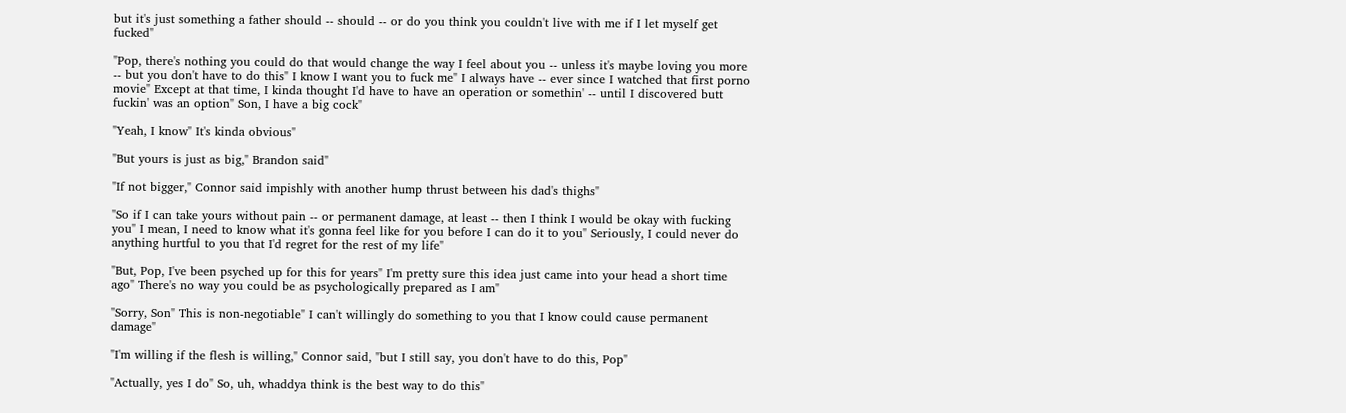but it's just something a father should -- should -- or do you think you couldn't live with me if I let myself get fucked"

"Pop, there's nothing you could do that would change the way I feel about you -- unless it's maybe loving you more -- but you don't have to do this" I know I want you to fuck me" I always have -- ever since I watched that first porno movie" Except at that time, I kinda thought I'd have to have an operation or somethin' -- until I discovered butt fuckin' was an option" Son, I have a big cock"

"Yeah, I know" It's kinda obvious"

"But yours is just as big," Brandon said"

"If not bigger," Connor said impishly with another hump thrust between his dad's thighs"

"So if I can take yours without pain -- or permanent damage, at least -- then I think I would be okay with fucking you" I mean, I need to know what it's gonna feel like for you before I can do it to you" Seriously, I could never do anything hurtful to you that I'd regret for the rest of my life"

"But, Pop, I've been psyched up for this for years" I'm pretty sure this idea just came into your head a short time ago" There's no way you could be as psychologically prepared as I am"

"Sorry, Son" This is non-negotiable" I can't willingly do something to you that I know could cause permanent damage"

"I'm willing if the flesh is willing," Connor said, "but I still say, you don't have to do this, Pop"

"Actually, yes I do" So, uh, whaddya think is the best way to do this"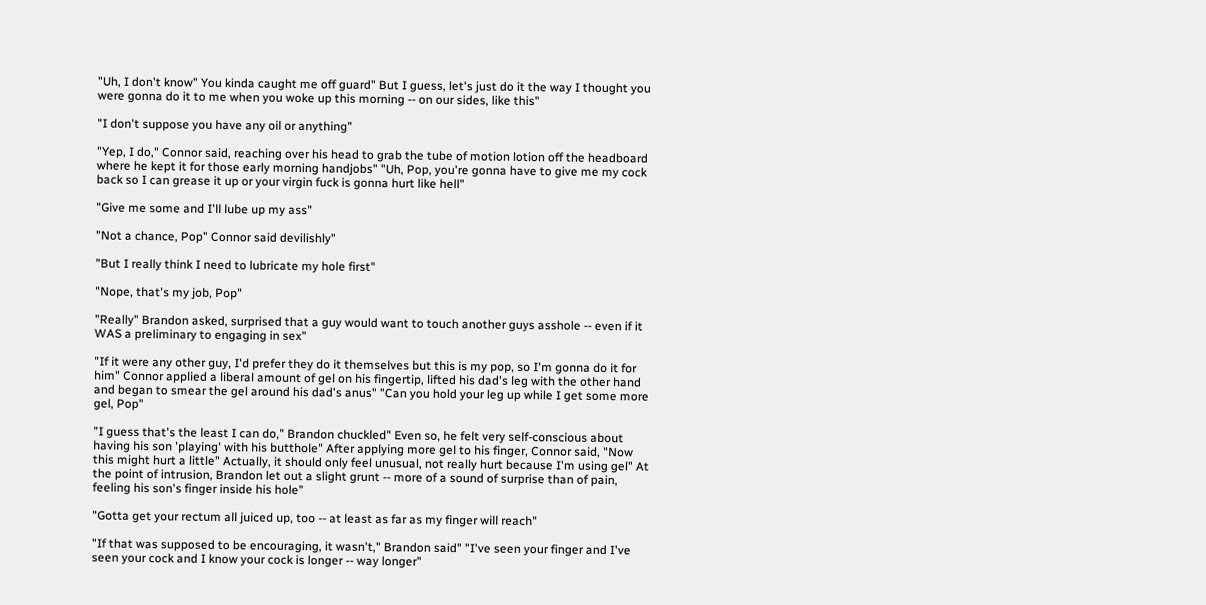"Uh, I don't know" You kinda caught me off guard" But I guess, let's just do it the way I thought you were gonna do it to me when you woke up this morning -- on our sides, like this"

"I don't suppose you have any oil or anything"

"Yep, I do," Connor said, reaching over his head to grab the tube of motion lotion off the headboard where he kept it for those early morning handjobs" "Uh, Pop, you're gonna have to give me my cock back so I can grease it up or your virgin fuck is gonna hurt like hell"

"Give me some and I'll lube up my ass"

"Not a chance, Pop" Connor said devilishly"

"But I really think I need to lubricate my hole first"

"Nope, that's my job, Pop"

"Really" Brandon asked, surprised that a guy would want to touch another guys asshole -- even if it WAS a preliminary to engaging in sex"

"If it were any other guy, I'd prefer they do it themselves but this is my pop, so I'm gonna do it for him" Connor applied a liberal amount of gel on his fingertip, lifted his dad's leg with the other hand and began to smear the gel around his dad's anus" "Can you hold your leg up while I get some more gel, Pop"

"I guess that's the least I can do," Brandon chuckled" Even so, he felt very self-conscious about having his son 'playing' with his butthole" After applying more gel to his finger, Connor said, "Now this might hurt a little" Actually, it should only feel unusual, not really hurt because I'm using gel" At the point of intrusion, Brandon let out a slight grunt -- more of a sound of surprise than of pain, feeling his son's finger inside his hole"

"Gotta get your rectum all juiced up, too -- at least as far as my finger will reach"

"If that was supposed to be encouraging, it wasn't," Brandon said" "I've seen your finger and I've seen your cock and I know your cock is longer -- way longer"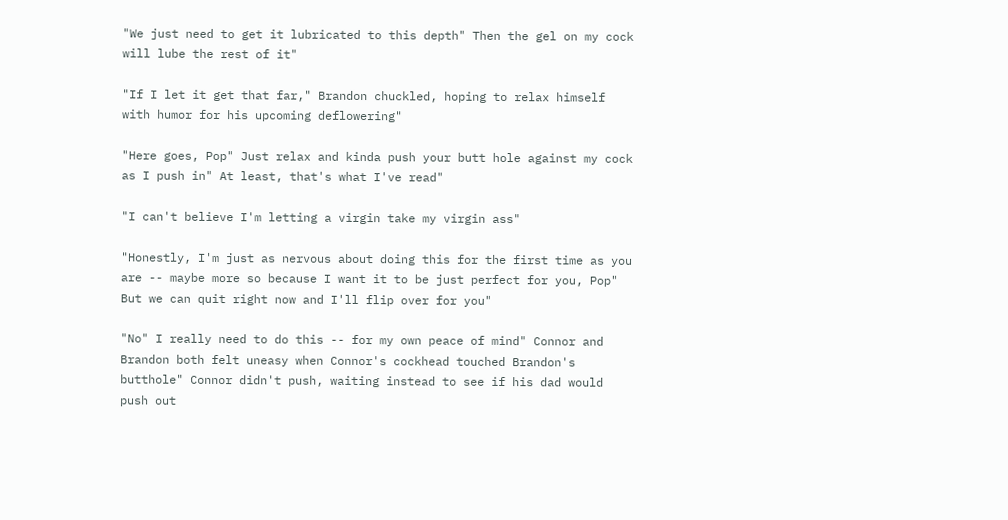"We just need to get it lubricated to this depth" Then the gel on my cock will lube the rest of it"

"If I let it get that far," Brandon chuckled, hoping to relax himself with humor for his upcoming deflowering"

"Here goes, Pop" Just relax and kinda push your butt hole against my cock as I push in" At least, that's what I've read"

"I can't believe I'm letting a virgin take my virgin ass"

"Honestly, I'm just as nervous about doing this for the first time as you are -- maybe more so because I want it to be just perfect for you, Pop" But we can quit right now and I'll flip over for you"

"No" I really need to do this -- for my own peace of mind" Connor and Brandon both felt uneasy when Connor's cockhead touched Brandon's butthole" Connor didn't push, waiting instead to see if his dad would push out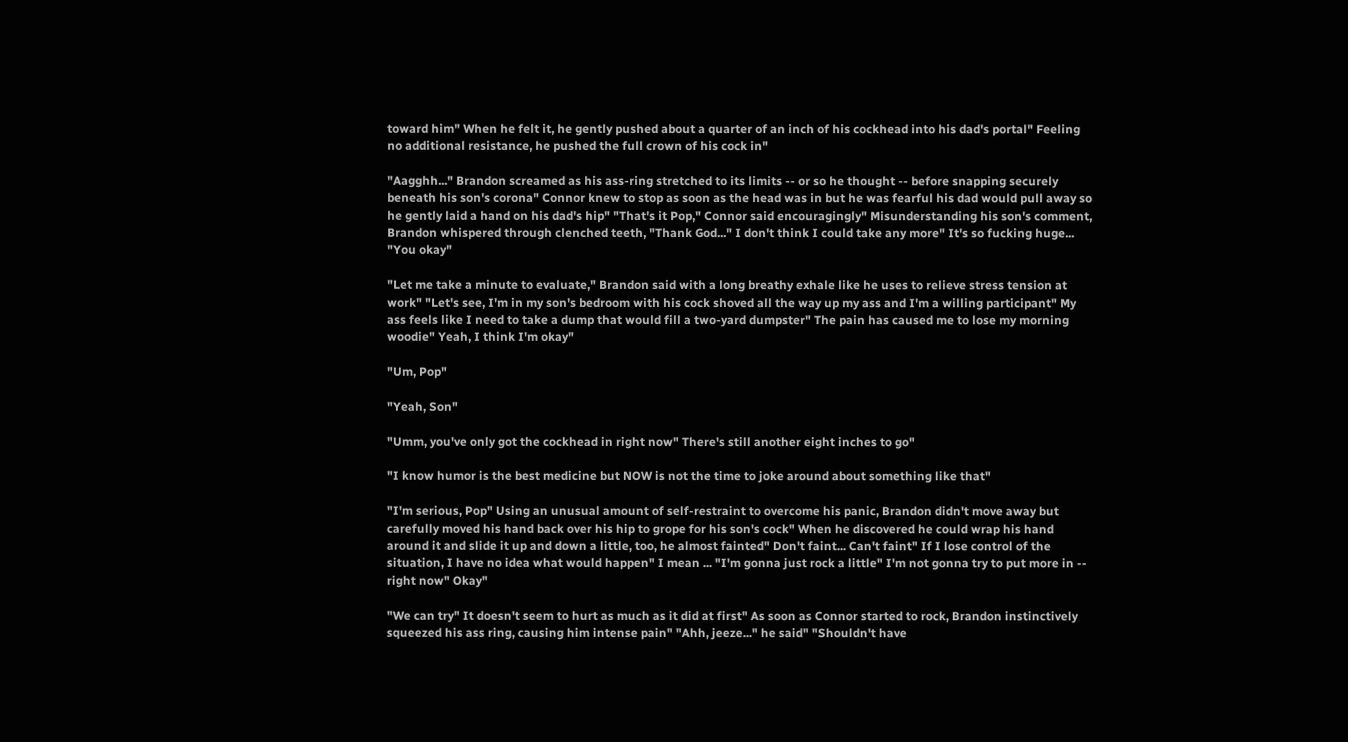toward him" When he felt it, he gently pushed about a quarter of an inch of his cockhead into his dad's portal" Feeling no additional resistance, he pushed the full crown of his cock in"

"Aagghh..." Brandon screamed as his ass-ring stretched to its limits -- or so he thought -- before snapping securely beneath his son's corona" Connor knew to stop as soon as the head was in but he was fearful his dad would pull away so he gently laid a hand on his dad's hip" "That's it Pop," Connor said encouragingly" Misunderstanding his son's comment, Brandon whispered through clenched teeth, "Thank God..." I don't think I could take any more" It's so fucking huge... "You okay"

"Let me take a minute to evaluate," Brandon said with a long breathy exhale like he uses to relieve stress tension at work" "Let's see, I'm in my son's bedroom with his cock shoved all the way up my ass and I'm a willing participant" My ass feels like I need to take a dump that would fill a two-yard dumpster" The pain has caused me to lose my morning woodie" Yeah, I think I'm okay"

"Um, Pop"

"Yeah, Son"

"Umm, you've only got the cockhead in right now" There's still another eight inches to go"

"I know humor is the best medicine but NOW is not the time to joke around about something like that"

"I'm serious, Pop" Using an unusual amount of self-restraint to overcome his panic, Brandon didn't move away but carefully moved his hand back over his hip to grope for his son's cock" When he discovered he could wrap his hand around it and slide it up and down a little, too, he almost fainted" Don't faint... Can't faint" If I lose control of the situation, I have no idea what would happen" I mean ... "I'm gonna just rock a little" I'm not gonna try to put more in -- right now" Okay"

"We can try" It doesn't seem to hurt as much as it did at first" As soon as Connor started to rock, Brandon instinctively squeezed his ass ring, causing him intense pain" "Ahh, jeeze..." he said" "Shouldn't have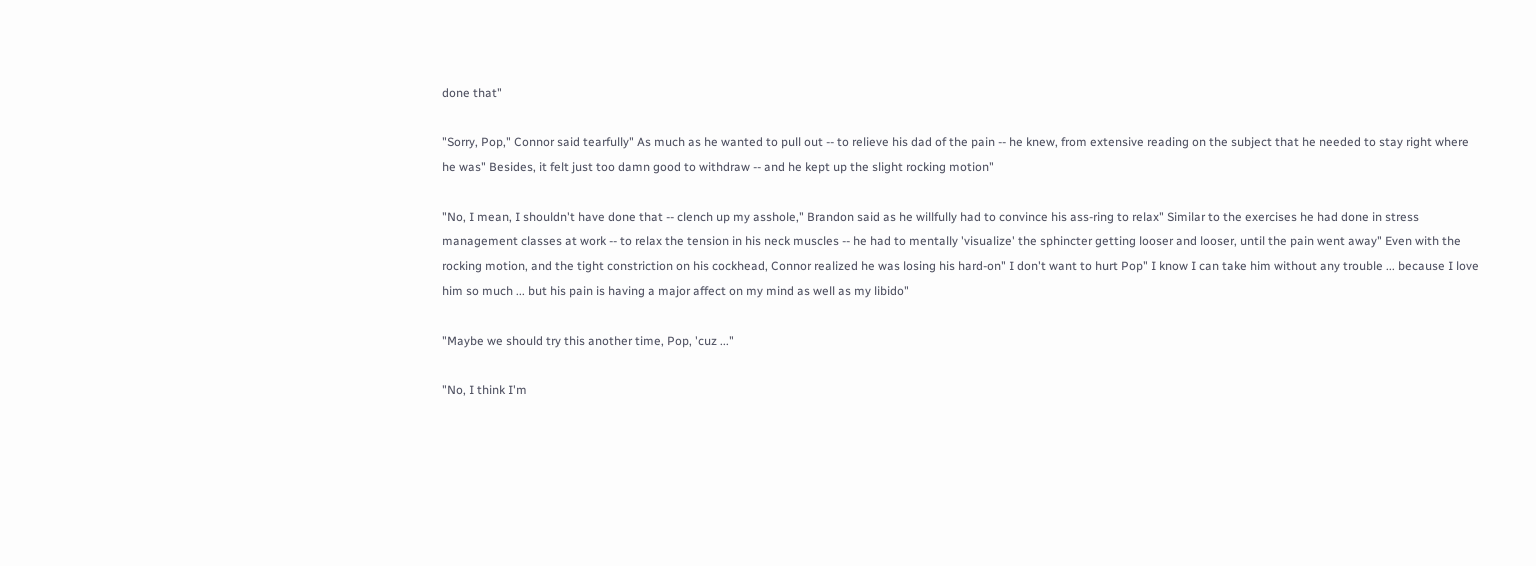done that"

"Sorry, Pop," Connor said tearfully" As much as he wanted to pull out -- to relieve his dad of the pain -- he knew, from extensive reading on the subject that he needed to stay right where he was" Besides, it felt just too damn good to withdraw -- and he kept up the slight rocking motion"

"No, I mean, I shouldn't have done that -- clench up my asshole," Brandon said as he willfully had to convince his ass-ring to relax" Similar to the exercises he had done in stress management classes at work -- to relax the tension in his neck muscles -- he had to mentally 'visualize' the sphincter getting looser and looser, until the pain went away" Even with the rocking motion, and the tight constriction on his cockhead, Connor realized he was losing his hard-on" I don't want to hurt Pop" I know I can take him without any trouble ... because I love him so much ... but his pain is having a major affect on my mind as well as my libido"

"Maybe we should try this another time, Pop, 'cuz ..."

"No, I think I'm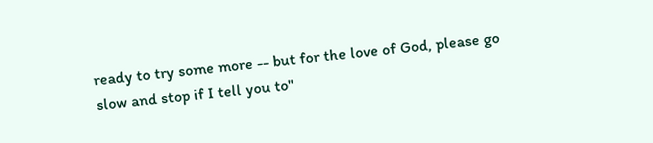ready to try some more -- but for the love of God, please go slow and stop if I tell you to"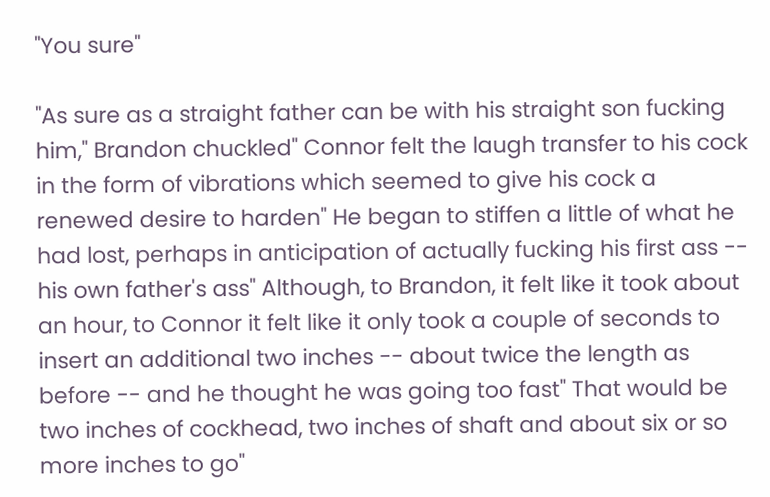"You sure"

"As sure as a straight father can be with his straight son fucking him," Brandon chuckled" Connor felt the laugh transfer to his cock in the form of vibrations which seemed to give his cock a renewed desire to harden" He began to stiffen a little of what he had lost, perhaps in anticipation of actually fucking his first ass -- his own father's ass" Although, to Brandon, it felt like it took about an hour, to Connor it felt like it only took a couple of seconds to insert an additional two inches -- about twice the length as before -- and he thought he was going too fast" That would be two inches of cockhead, two inches of shaft and about six or so more inches to go"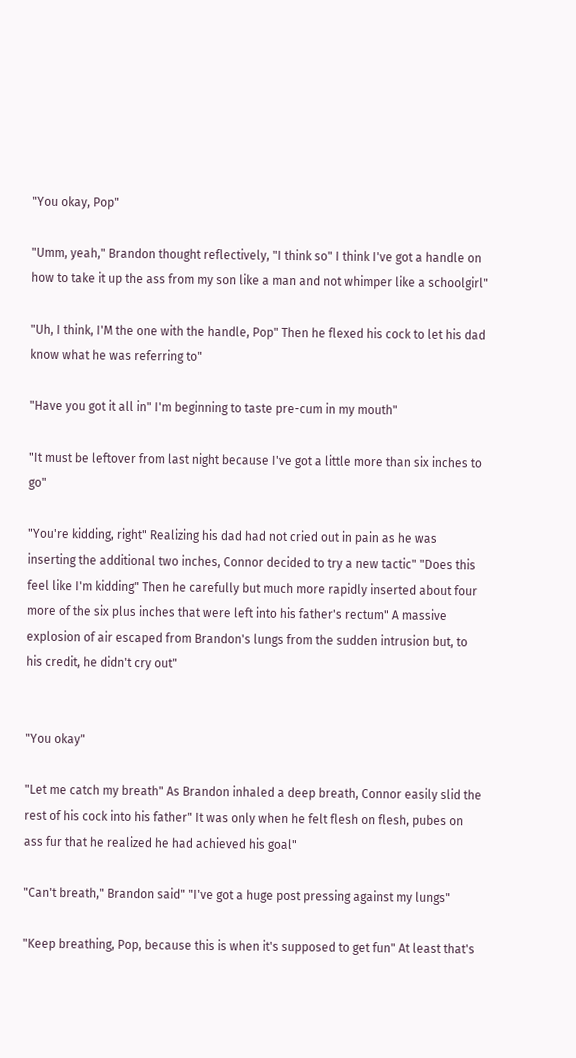"You okay, Pop"

"Umm, yeah," Brandon thought reflectively, "I think so" I think I've got a handle on how to take it up the ass from my son like a man and not whimper like a schoolgirl"

"Uh, I think, I'M the one with the handle, Pop" Then he flexed his cock to let his dad know what he was referring to"

"Have you got it all in" I'm beginning to taste pre-cum in my mouth"

"It must be leftover from last night because I've got a little more than six inches to go"

"You're kidding, right" Realizing his dad had not cried out in pain as he was inserting the additional two inches, Connor decided to try a new tactic" "Does this feel like I'm kidding" Then he carefully but much more rapidly inserted about four more of the six plus inches that were left into his father's rectum" A massive explosion of air escaped from Brandon's lungs from the sudden intrusion but, to his credit, he didn't cry out"


"You okay"

"Let me catch my breath" As Brandon inhaled a deep breath, Connor easily slid the rest of his cock into his father" It was only when he felt flesh on flesh, pubes on ass fur that he realized he had achieved his goal"

"Can't breath," Brandon said" "I've got a huge post pressing against my lungs"

"Keep breathing, Pop, because this is when it's supposed to get fun" At least that's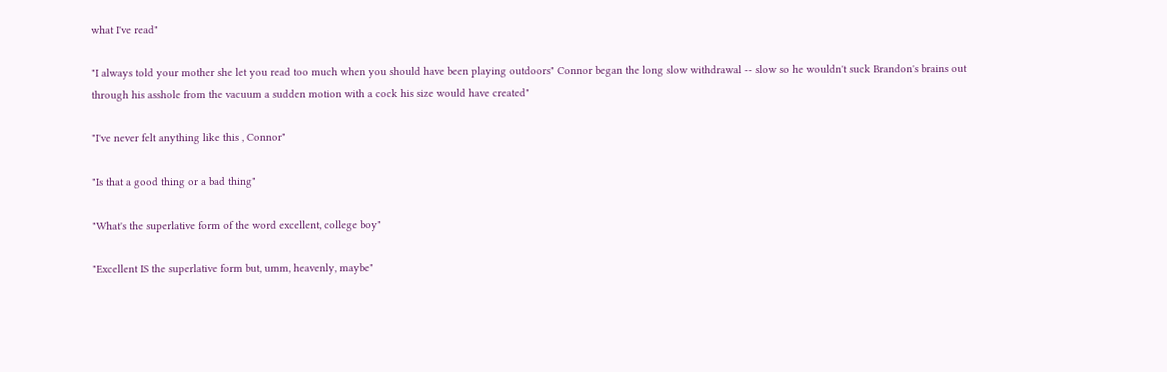what I've read"

"I always told your mother she let you read too much when you should have been playing outdoors" Connor began the long slow withdrawal -- slow so he wouldn't suck Brandon's brains out through his asshole from the vacuum a sudden motion with a cock his size would have created"

"I've never felt anything like this , Connor"

"Is that a good thing or a bad thing"

"What's the superlative form of the word excellent, college boy"

"Excellent IS the superlative form but, umm, heavenly, maybe"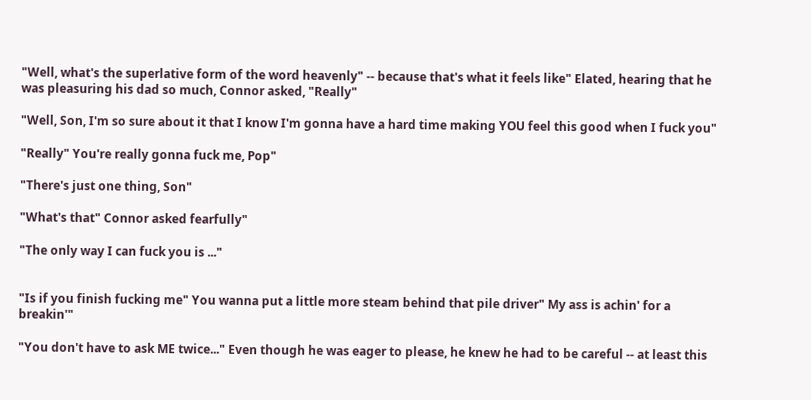"Well, what's the superlative form of the word heavenly" -- because that's what it feels like" Elated, hearing that he was pleasuring his dad so much, Connor asked, "Really"

"Well, Son, I'm so sure about it that I know I'm gonna have a hard time making YOU feel this good when I fuck you"

"Really" You're really gonna fuck me, Pop"

"There's just one thing, Son"

"What's that" Connor asked fearfully"

"The only way I can fuck you is ..."


"Is if you finish fucking me" You wanna put a little more steam behind that pile driver" My ass is achin' for a breakin'"

"You don't have to ask ME twice..." Even though he was eager to please, he knew he had to be careful -- at least this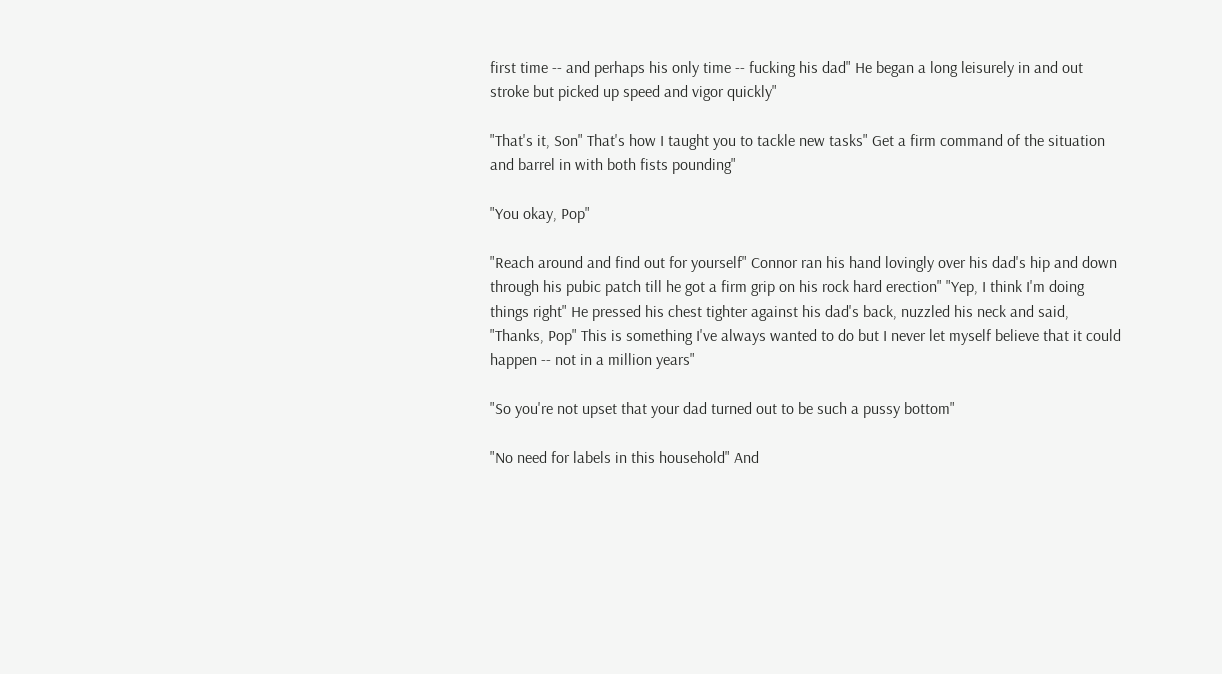first time -- and perhaps his only time -- fucking his dad" He began a long leisurely in and out stroke but picked up speed and vigor quickly"

"That's it, Son" That's how I taught you to tackle new tasks" Get a firm command of the situation and barrel in with both fists pounding"

"You okay, Pop"

"Reach around and find out for yourself" Connor ran his hand lovingly over his dad's hip and down through his pubic patch till he got a firm grip on his rock hard erection" "Yep, I think I'm doing things right" He pressed his chest tighter against his dad's back, nuzzled his neck and said, "Thanks, Pop" This is something I've always wanted to do but I never let myself believe that it could happen -- not in a million years"

"So you're not upset that your dad turned out to be such a pussy bottom"

"No need for labels in this household" And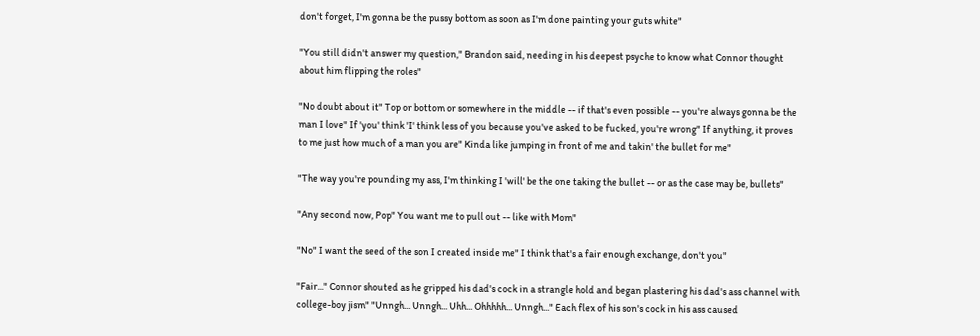don't forget, I'm gonna be the pussy bottom as soon as I'm done painting your guts white"

"You still didn't answer my question," Brandon said, needing in his deepest psyche to know what Connor thought about him flipping the roles"

"No doubt about it" Top or bottom or somewhere in the middle -- if that's even possible -- you're always gonna be the man I love" If 'you' think 'I' think less of you because you've asked to be fucked, you're wrong" If anything, it proves to me just how much of a man you are" Kinda like jumping in front of me and takin' the bullet for me"

"The way you're pounding my ass, I'm thinking I 'will' be the one taking the bullet -- or as the case may be, bullets"

"Any second now, Pop" You want me to pull out -- like with Mom"

"No" I want the seed of the son I created inside me" I think that's a fair enough exchange, don't you"

"Fair..." Connor shouted as he gripped his dad's cock in a strangle hold and began plastering his dad's ass channel with college-boy jism" "Unngh... Unngh... Uhh... Ohhhhh... Unngh..." Each flex of his son's cock in his ass caused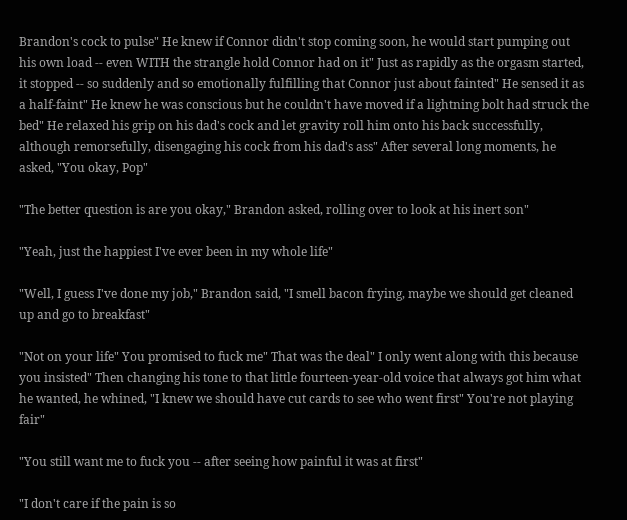Brandon's cock to pulse" He knew if Connor didn't stop coming soon, he would start pumping out his own load -- even WITH the strangle hold Connor had on it" Just as rapidly as the orgasm started, it stopped -- so suddenly and so emotionally fulfilling that Connor just about fainted" He sensed it as a half-faint" He knew he was conscious but he couldn't have moved if a lightning bolt had struck the bed" He relaxed his grip on his dad's cock and let gravity roll him onto his back successfully, although remorsefully, disengaging his cock from his dad's ass" After several long moments, he asked, "You okay, Pop"

"The better question is are you okay," Brandon asked, rolling over to look at his inert son"

"Yeah, just the happiest I've ever been in my whole life"

"Well, I guess I've done my job," Brandon said, "I smell bacon frying, maybe we should get cleaned up and go to breakfast"

"Not on your life" You promised to fuck me" That was the deal" I only went along with this because you insisted" Then changing his tone to that little fourteen-year-old voice that always got him what he wanted, he whined, "I knew we should have cut cards to see who went first" You're not playing fair"

"You still want me to fuck you -- after seeing how painful it was at first"

"I don't care if the pain is so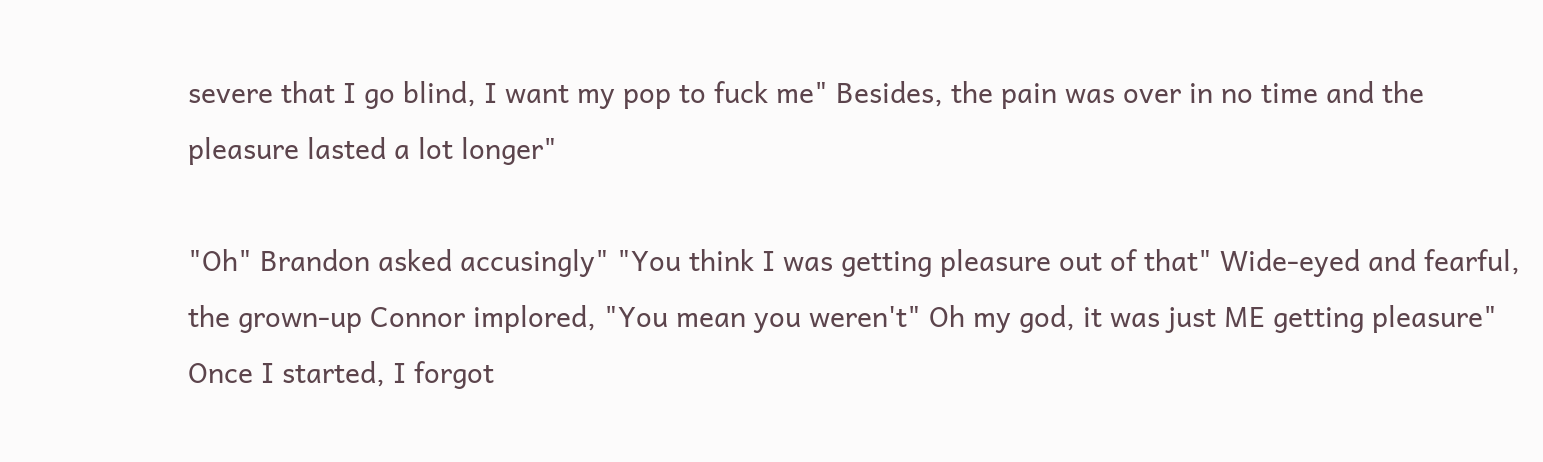severe that I go blind, I want my pop to fuck me" Besides, the pain was over in no time and the pleasure lasted a lot longer"

"Oh" Brandon asked accusingly" "You think I was getting pleasure out of that" Wide-eyed and fearful, the grown-up Connor implored, "You mean you weren't" Oh my god, it was just ME getting pleasure" Once I started, I forgot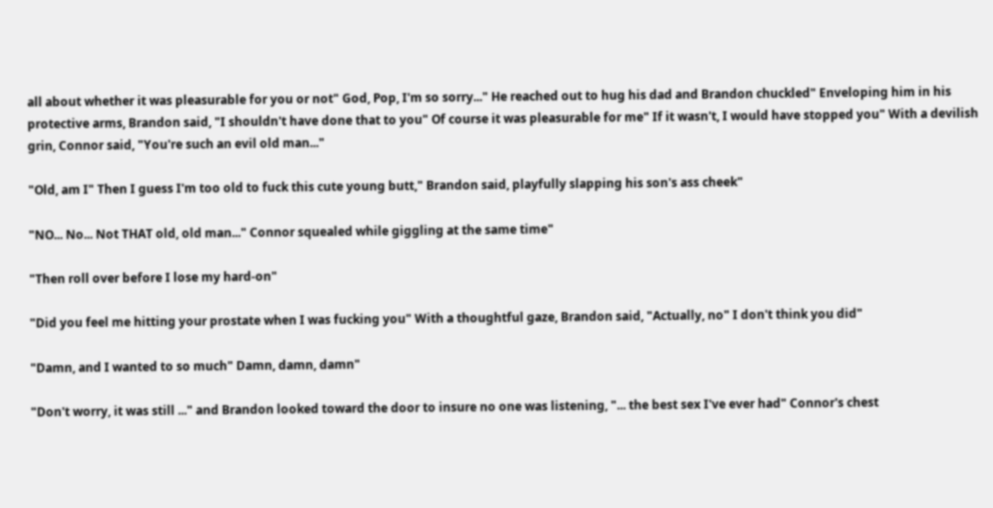all about whether it was pleasurable for you or not" God, Pop, I'm so sorry..." He reached out to hug his dad and Brandon chuckled" Enveloping him in his protective arms, Brandon said, "I shouldn't have done that to you" Of course it was pleasurable for me" If it wasn't, I would have stopped you" With a devilish grin, Connor said, "You're such an evil old man..."

"Old, am I" Then I guess I'm too old to fuck this cute young butt," Brandon said, playfully slapping his son's ass cheek"

"NO... No... Not THAT old, old man..." Connor squealed while giggling at the same time"

"Then roll over before I lose my hard-on"

"Did you feel me hitting your prostate when I was fucking you" With a thoughtful gaze, Brandon said, "Actually, no" I don't think you did"

"Damn, and I wanted to so much" Damn, damn, damn"

"Don't worry, it was still ..." and Brandon looked toward the door to insure no one was listening, "... the best sex I've ever had" Connor's chest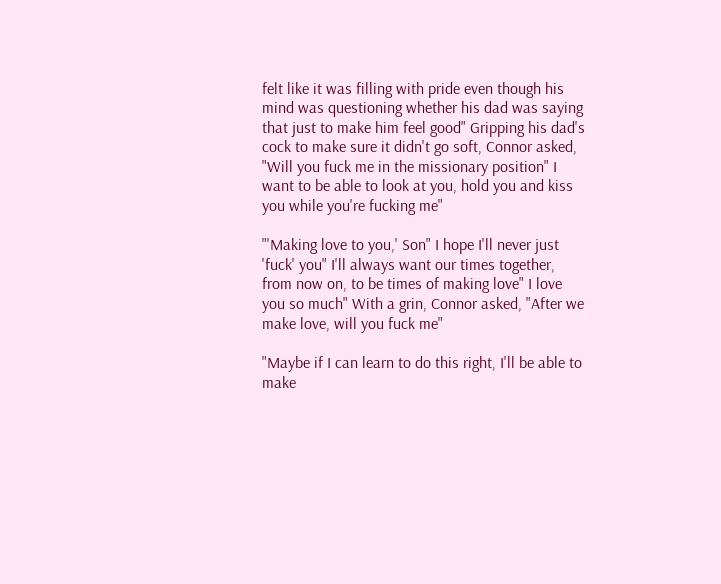felt like it was filling with pride even though his mind was questioning whether his dad was saying that just to make him feel good" Gripping his dad's cock to make sure it didn't go soft, Connor asked, "Will you fuck me in the missionary position" I want to be able to look at you, hold you and kiss you while you're fucking me"

"'Making love to you,' Son" I hope I'll never just 'fuck' you" I'll always want our times together, from now on, to be times of making love" I love you so much" With a grin, Connor asked, "After we make love, will you fuck me"

"Maybe if I can learn to do this right, I'll be able to make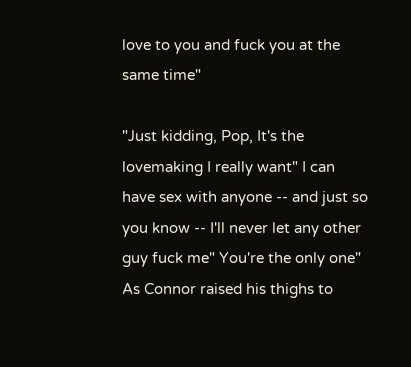love to you and fuck you at the same time"

"Just kidding, Pop, It's the lovemaking I really want" I can have sex with anyone -- and just so you know -- I'll never let any other guy fuck me" You're the only one" As Connor raised his thighs to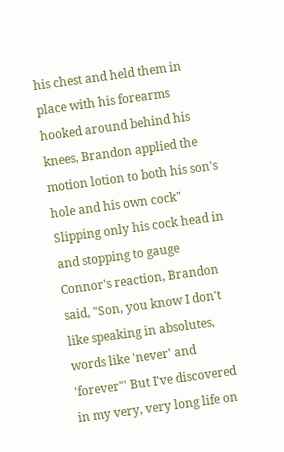his chest and held them in place with his forearms hooked around behind his knees, Brandon applied the motion lotion to both his son's hole and his own cock" Slipping only his cock head in and stopping to gauge Connor's reaction, Brandon said, "Son, you know I don't like speaking in absolutes, words like 'never' and 'forever"' But I've discovered in my very, very long life on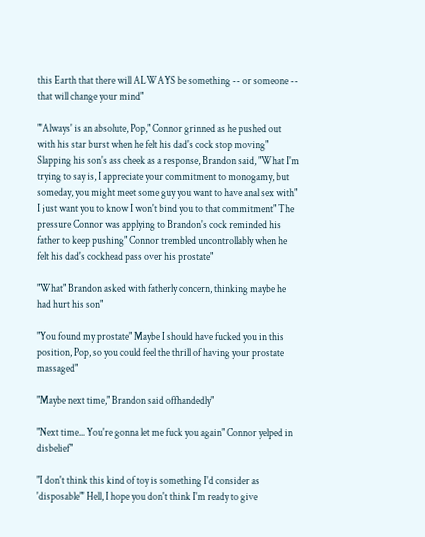this Earth that there will ALWAYS be something -- or someone -- that will change your mind"

"'Always' is an absolute, Pop," Connor grinned as he pushed out with his star burst when he felt his dad's cock stop moving" Slapping his son's ass cheek as a response, Brandon said, "What I'm trying to say is, I appreciate your commitment to monogamy, but someday, you might meet some guy you want to have anal sex with" I just want you to know I won't bind you to that commitment" The pressure Connor was applying to Brandon's cock reminded his father to keep pushing" Connor trembled uncontrollably when he felt his dad's cockhead pass over his prostate"

"What" Brandon asked with fatherly concern, thinking maybe he had hurt his son"

"You found my prostate" Maybe I should have fucked you in this position, Pop, so you could feel the thrill of having your prostate massaged"

"Maybe next time," Brandon said offhandedly"

"Next time... You're gonna let me fuck you again" Connor yelped in disbelief"

"I don't think this kind of toy is something I'd consider as 'disposable"' Hell, I hope you don't think I'm ready to give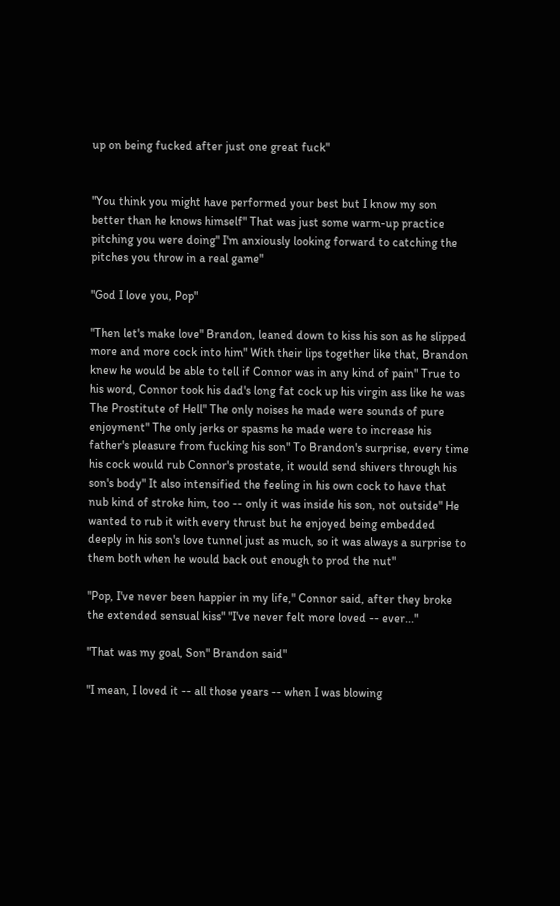up on being fucked after just one great fuck"


"You think you might have performed your best but I know my son better than he knows himself" That was just some warm-up practice pitching you were doing" I'm anxiously looking forward to catching the pitches you throw in a real game"

"God I love you, Pop"

"Then let's make love" Brandon, leaned down to kiss his son as he slipped more and more cock into him" With their lips together like that, Brandon knew he would be able to tell if Connor was in any kind of pain" True to his word, Connor took his dad's long fat cock up his virgin ass like he was The Prostitute of Hell" The only noises he made were sounds of pure enjoyment" The only jerks or spasms he made were to increase his father's pleasure from fucking his son" To Brandon's surprise, every time his cock would rub Connor's prostate, it would send shivers through his son's body" It also intensified the feeling in his own cock to have that nub kind of stroke him, too -- only it was inside his son, not outside" He wanted to rub it with every thrust but he enjoyed being embedded deeply in his son's love tunnel just as much, so it was always a surprise to them both when he would back out enough to prod the nut"

"Pop, I've never been happier in my life," Connor said, after they broke the extended sensual kiss" "I've never felt more loved -- ever..."

"That was my goal, Son" Brandon said"

"I mean, I loved it -- all those years -- when I was blowing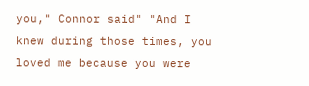you," Connor said" "And I knew during those times, you loved me because you were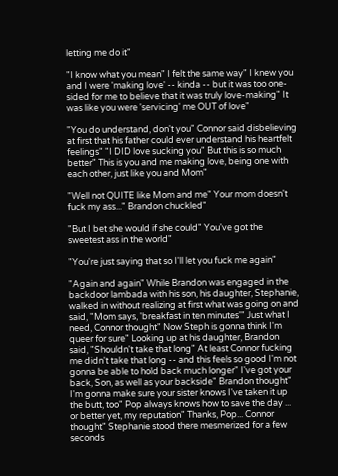letting me do it"

"I know what you mean" I felt the same way" I knew you and I were 'making love' -- kinda -- but it was too one-sided for me to believe that it was truly love-making" It was like you were 'servicing' me OUT of love"

"You do understand, don't you" Connor said disbelieving at first that his father could ever understand his heartfelt feelings" "I DID love sucking you" But this is so much better" This is you and me making love, being one with each other, just like you and Mom"

"Well not QUITE like Mom and me" Your mom doesn't fuck my ass..." Brandon chuckled"

"But I bet she would if she could" You've got the sweetest ass in the world"

"You're just saying that so I'll let you fuck me again"

"Again and again" While Brandon was engaged in the backdoor lambada with his son, his daughter, Stephanie, walked in without realizing at first what was going on and said, "Mom says, 'breakfast in ten minutes'" Just what I need, Connor thought" Now Steph is gonna think I'm queer for sure" Looking up at his daughter, Brandon said, "Shouldn't take that long" At least Connor fucking me didn't take that long -- and this feels so good I'm not gonna be able to hold back much longer" I've got your back, Son, as well as your backside" Brandon thought" I'm gonna make sure your sister knows I've taken it up the butt, too" Pop always knows how to save the day ... or better yet, my reputation" Thanks, Pop... Connor thought" Stephanie stood there mesmerized for a few seconds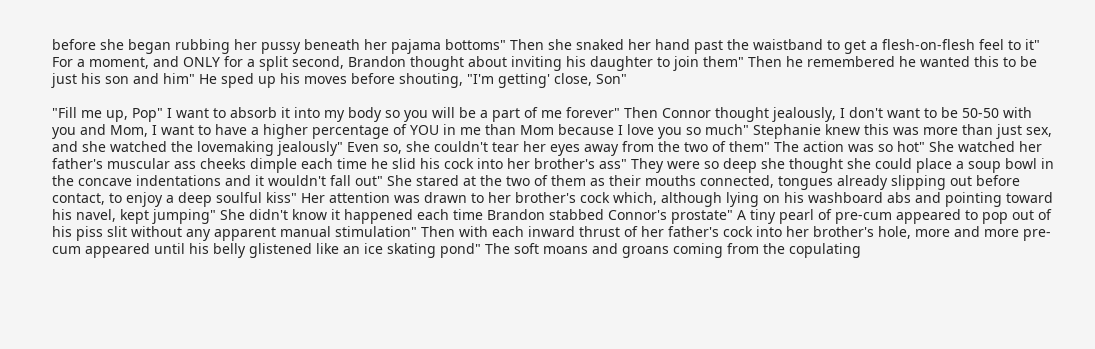before she began rubbing her pussy beneath her pajama bottoms" Then she snaked her hand past the waistband to get a flesh-on-flesh feel to it" For a moment, and ONLY for a split second, Brandon thought about inviting his daughter to join them" Then he remembered he wanted this to be just his son and him" He sped up his moves before shouting, "I'm getting' close, Son"

"Fill me up, Pop" I want to absorb it into my body so you will be a part of me forever" Then Connor thought jealously, I don't want to be 50-50 with you and Mom, I want to have a higher percentage of YOU in me than Mom because I love you so much" Stephanie knew this was more than just sex, and she watched the lovemaking jealously" Even so, she couldn't tear her eyes away from the two of them" The action was so hot" She watched her father's muscular ass cheeks dimple each time he slid his cock into her brother's ass" They were so deep she thought she could place a soup bowl in the concave indentations and it wouldn't fall out" She stared at the two of them as their mouths connected, tongues already slipping out before contact, to enjoy a deep soulful kiss" Her attention was drawn to her brother's cock which, although lying on his washboard abs and pointing toward his navel, kept jumping" She didn't know it happened each time Brandon stabbed Connor's prostate" A tiny pearl of pre-cum appeared to pop out of his piss slit without any apparent manual stimulation" Then with each inward thrust of her father's cock into her brother's hole, more and more pre-cum appeared until his belly glistened like an ice skating pond" The soft moans and groans coming from the copulating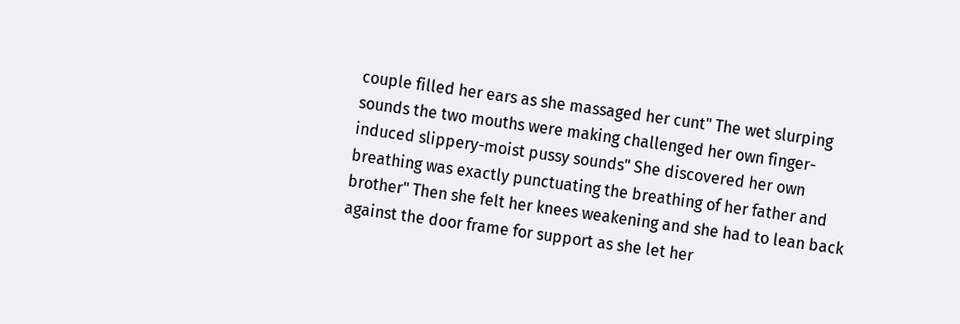couple filled her ears as she massaged her cunt" The wet slurping sounds the two mouths were making challenged her own finger-induced slippery-moist pussy sounds" She discovered her own breathing was exactly punctuating the breathing of her father and brother" Then she felt her knees weakening and she had to lean back against the door frame for support as she let her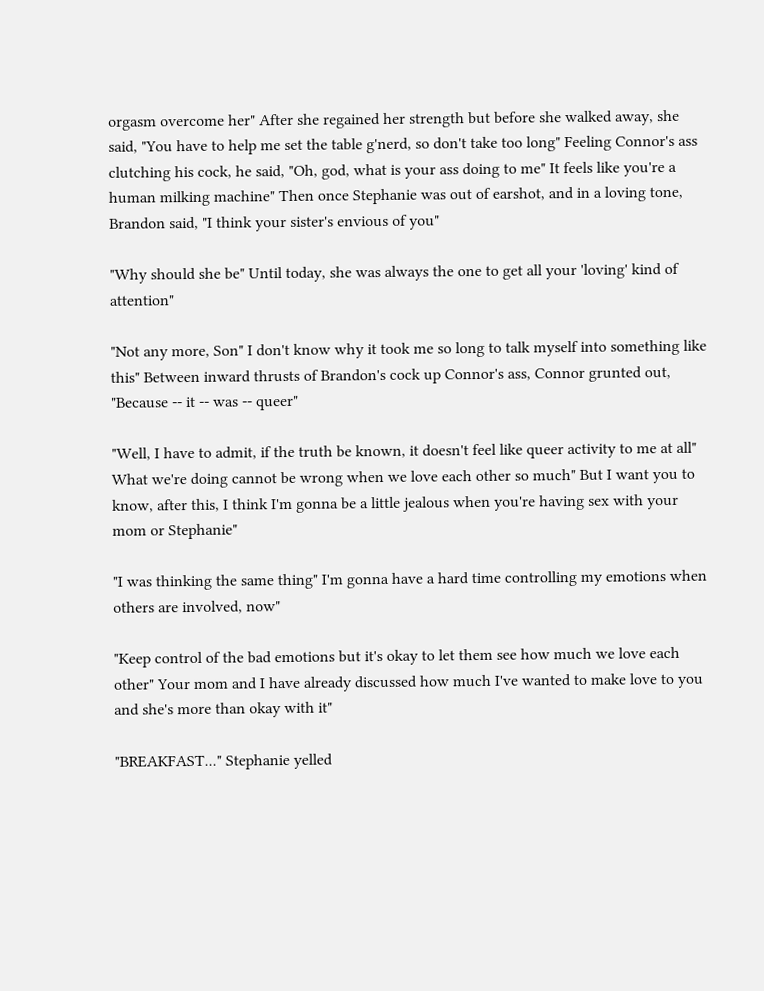orgasm overcome her" After she regained her strength but before she walked away, she said, "You have to help me set the table g'nerd, so don't take too long" Feeling Connor's ass clutching his cock, he said, "Oh, god, what is your ass doing to me" It feels like you're a human milking machine" Then once Stephanie was out of earshot, and in a loving tone, Brandon said, "I think your sister's envious of you"

"Why should she be" Until today, she was always the one to get all your 'loving' kind of attention"

"Not any more, Son" I don't know why it took me so long to talk myself into something like this" Between inward thrusts of Brandon's cock up Connor's ass, Connor grunted out, "Because -- it -- was -- queer"

"Well, I have to admit, if the truth be known, it doesn't feel like queer activity to me at all" What we're doing cannot be wrong when we love each other so much" But I want you to know, after this, I think I'm gonna be a little jealous when you're having sex with your mom or Stephanie"

"I was thinking the same thing" I'm gonna have a hard time controlling my emotions when others are involved, now"

"Keep control of the bad emotions but it's okay to let them see how much we love each other" Your mom and I have already discussed how much I've wanted to make love to you and she's more than okay with it"

"BREAKFAST..." Stephanie yelled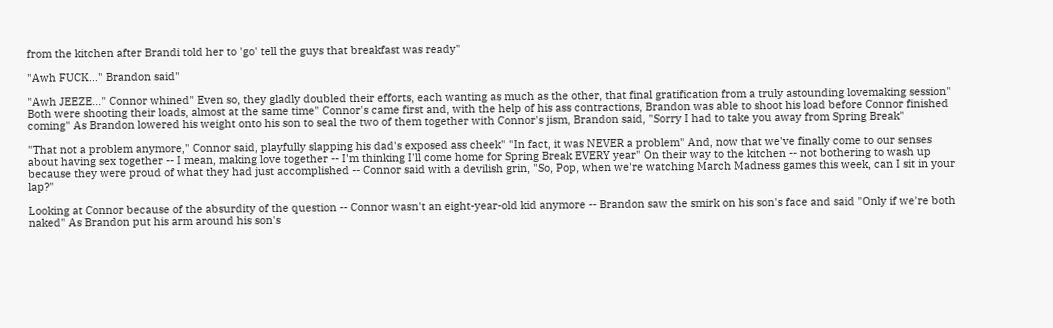from the kitchen after Brandi told her to 'go' tell the guys that breakfast was ready"

"Awh FUCK..." Brandon said"

"Awh JEEZE..." Connor whined" Even so, they gladly doubled their efforts, each wanting as much as the other, that final gratification from a truly astounding lovemaking session" Both were shooting their loads, almost at the same time" Connor's came first and, with the help of his ass contractions, Brandon was able to shoot his load before Connor finished coming" As Brandon lowered his weight onto his son to seal the two of them together with Connor's jism, Brandon said, "Sorry I had to take you away from Spring Break"

"That not a problem anymore," Connor said, playfully slapping his dad's exposed ass cheek" "In fact, it was NEVER a problem" And, now that we've finally come to our senses about having sex together -- I mean, making love together -- I'm thinking I'll come home for Spring Break EVERY year" On their way to the kitchen -- not bothering to wash up because they were proud of what they had just accomplished -- Connor said with a devilish grin, "So, Pop, when we're watching March Madness games this week, can I sit in your lap?"

Looking at Connor because of the absurdity of the question -- Connor wasn't an eight-year-old kid anymore -- Brandon saw the smirk on his son's face and said "Only if we're both naked" As Brandon put his arm around his son's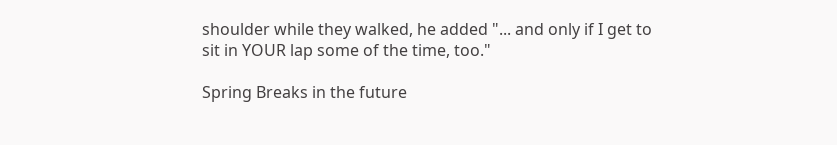shoulder while they walked, he added "... and only if I get to sit in YOUR lap some of the time, too."

Spring Breaks in the future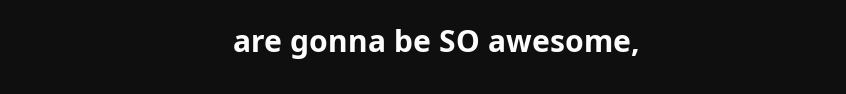are gonna be SO awesome,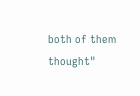both of them thought"